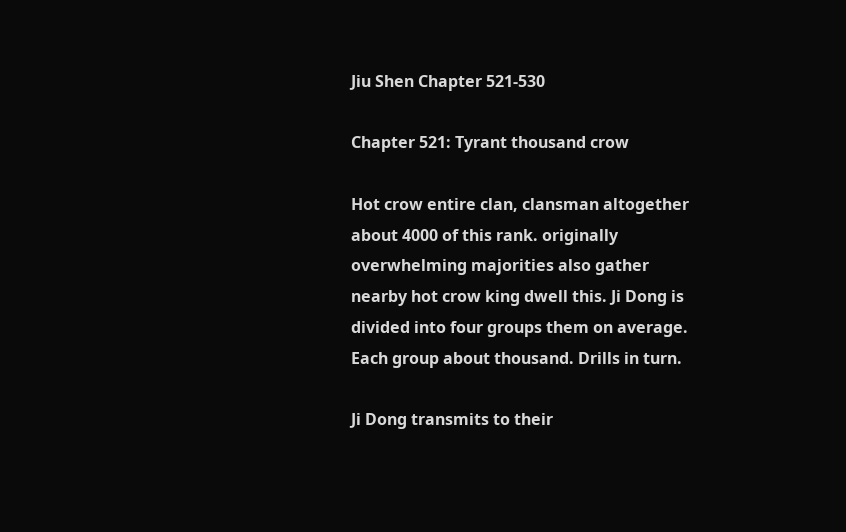Jiu Shen Chapter 521-530

Chapter 521: Tyrant thousand crow

Hot crow entire clan, clansman altogether about 4000 of this rank. originally overwhelming majorities also gather nearby hot crow king dwell this. Ji Dong is divided into four groups them on average. Each group about thousand. Drills in turn.

Ji Dong transmits to their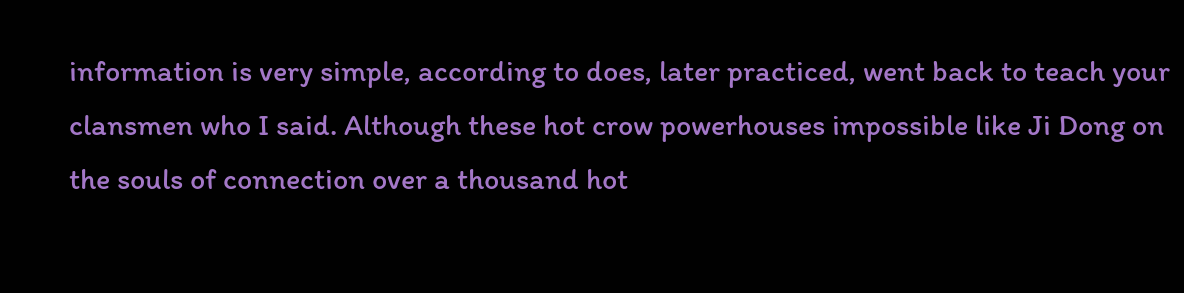information is very simple, according to does, later practiced, went back to teach your clansmen who I said. Although these hot crow powerhouses impossible like Ji Dong on the souls of connection over a thousand hot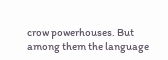crow powerhouses. But among them the language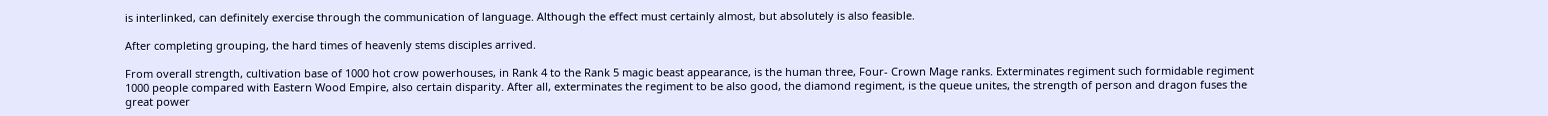is interlinked, can definitely exercise through the communication of language. Although the effect must certainly almost, but absolutely is also feasible.

After completing grouping, the hard times of heavenly stems disciples arrived.

From overall strength, cultivation base of 1000 hot crow powerhouses, in Rank 4 to the Rank 5 magic beast appearance, is the human three, Four- Crown Mage ranks. Exterminates regiment such formidable regiment 1000 people compared with Eastern Wood Empire, also certain disparity. After all, exterminates the regiment to be also good, the diamond regiment, is the queue unites, the strength of person and dragon fuses the great power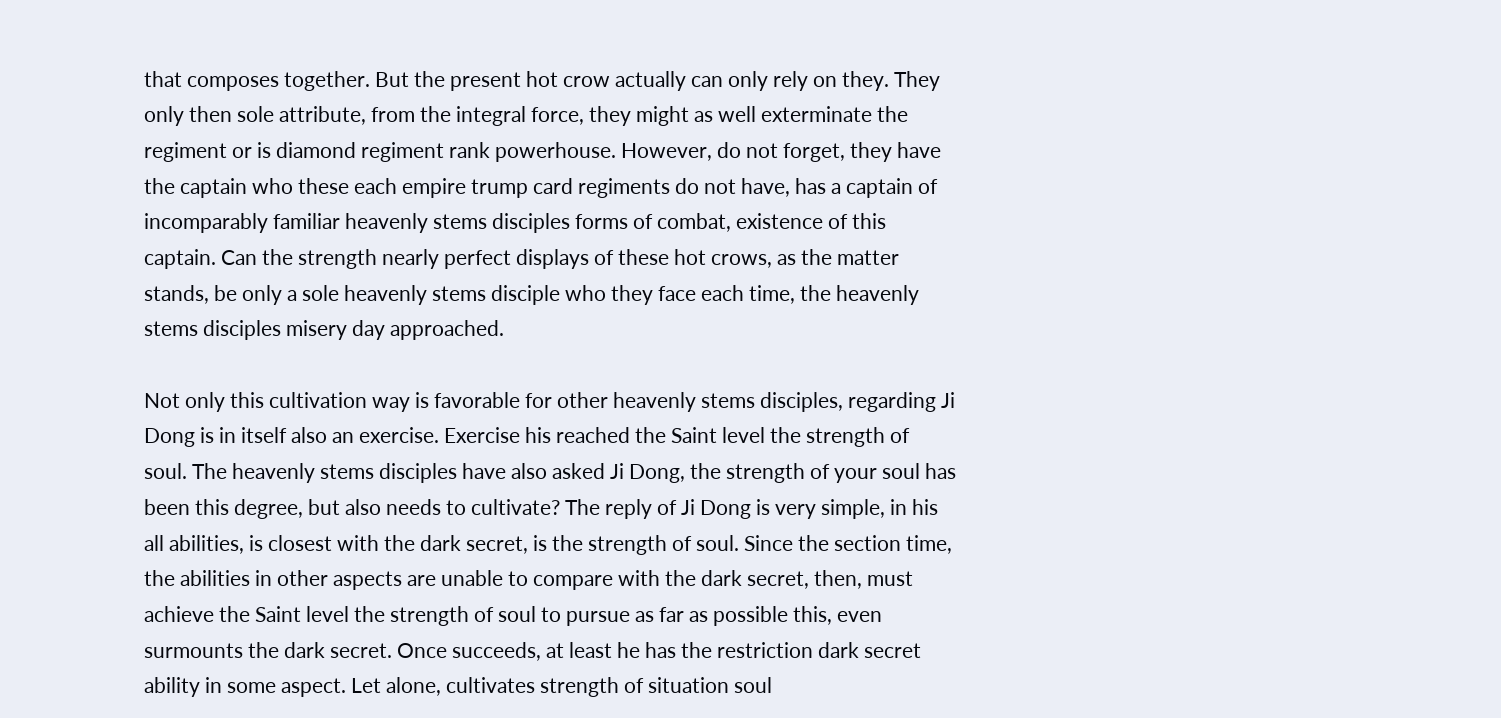that composes together. But the present hot crow actually can only rely on they. They only then sole attribute, from the integral force, they might as well exterminate the regiment or is diamond regiment rank powerhouse. However, do not forget, they have the captain who these each empire trump card regiments do not have, has a captain of incomparably familiar heavenly stems disciples forms of combat, existence of this captain. Can the strength nearly perfect displays of these hot crows, as the matter stands, be only a sole heavenly stems disciple who they face each time, the heavenly stems disciples misery day approached.

Not only this cultivation way is favorable for other heavenly stems disciples, regarding Ji Dong is in itself also an exercise. Exercise his reached the Saint level the strength of soul. The heavenly stems disciples have also asked Ji Dong, the strength of your soul has been this degree, but also needs to cultivate? The reply of Ji Dong is very simple, in his all abilities, is closest with the dark secret, is the strength of soul. Since the section time, the abilities in other aspects are unable to compare with the dark secret, then, must achieve the Saint level the strength of soul to pursue as far as possible this, even surmounts the dark secret. Once succeeds, at least he has the restriction dark secret ability in some aspect. Let alone, cultivates strength of situation soul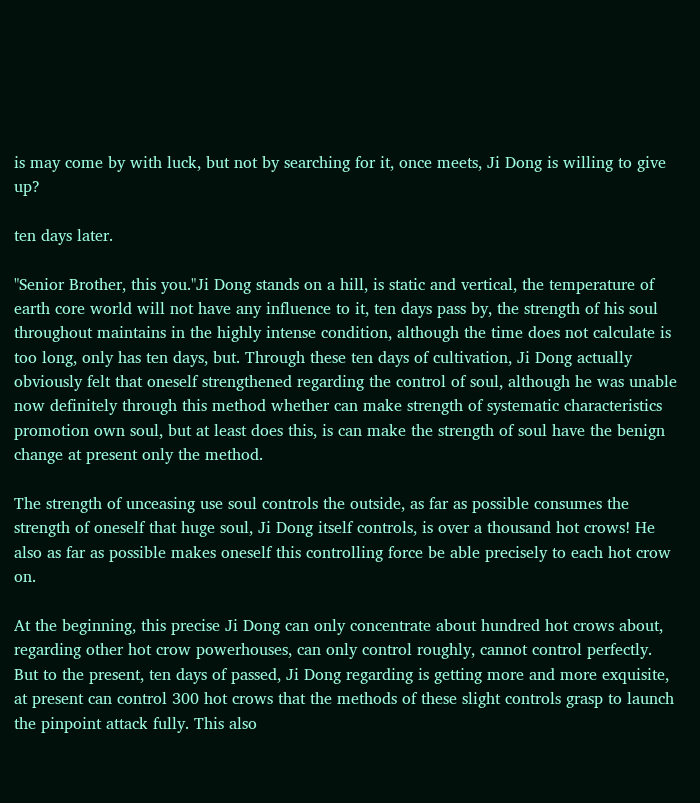is may come by with luck, but not by searching for it, once meets, Ji Dong is willing to give up?

ten days later.

"Senior Brother, this you."Ji Dong stands on a hill, is static and vertical, the temperature of earth core world will not have any influence to it, ten days pass by, the strength of his soul throughout maintains in the highly intense condition, although the time does not calculate is too long, only has ten days, but. Through these ten days of cultivation, Ji Dong actually obviously felt that oneself strengthened regarding the control of soul, although he was unable now definitely through this method whether can make strength of systematic characteristics promotion own soul, but at least does this, is can make the strength of soul have the benign change at present only the method.

The strength of unceasing use soul controls the outside, as far as possible consumes the strength of oneself that huge soul, Ji Dong itself controls, is over a thousand hot crows! He also as far as possible makes oneself this controlling force be able precisely to each hot crow on.

At the beginning, this precise Ji Dong can only concentrate about hundred hot crows about, regarding other hot crow powerhouses, can only control roughly, cannot control perfectly. But to the present, ten days of passed, Ji Dong regarding is getting more and more exquisite, at present can control 300 hot crows that the methods of these slight controls grasp to launch the pinpoint attack fully. This also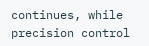continues, while precision control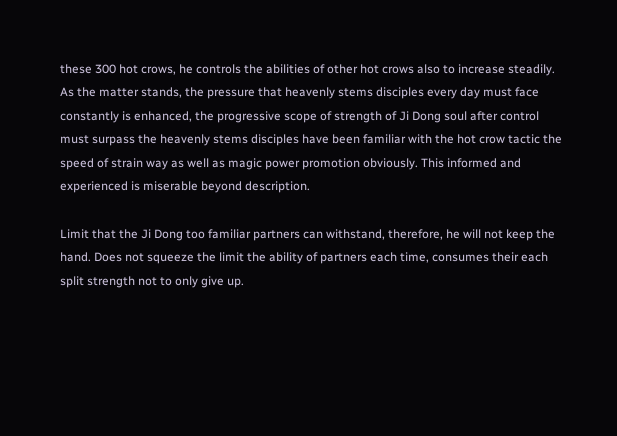these 300 hot crows, he controls the abilities of other hot crows also to increase steadily. As the matter stands, the pressure that heavenly stems disciples every day must face constantly is enhanced, the progressive scope of strength of Ji Dong soul after control must surpass the heavenly stems disciples have been familiar with the hot crow tactic the speed of strain way as well as magic power promotion obviously. This informed and experienced is miserable beyond description.

Limit that the Ji Dong too familiar partners can withstand, therefore, he will not keep the hand. Does not squeeze the limit the ability of partners each time, consumes their each split strength not to only give up.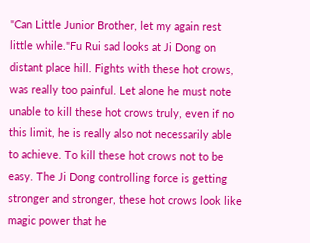"Can Little Junior Brother, let my again rest little while."Fu Rui sad looks at Ji Dong on distant place hill. Fights with these hot crows, was really too painful. Let alone he must note unable to kill these hot crows truly, even if no this limit, he is really also not necessarily able to achieve. To kill these hot crows not to be easy. The Ji Dong controlling force is getting stronger and stronger, these hot crows look like magic power that he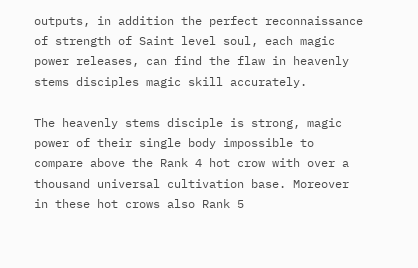outputs, in addition the perfect reconnaissance of strength of Saint level soul, each magic power releases, can find the flaw in heavenly stems disciples magic skill accurately.

The heavenly stems disciple is strong, magic power of their single body impossible to compare above the Rank 4 hot crow with over a thousand universal cultivation base. Moreover in these hot crows also Rank 5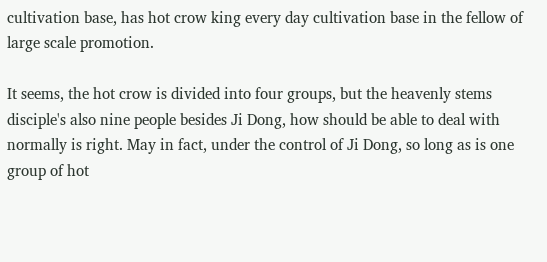cultivation base, has hot crow king every day cultivation base in the fellow of large scale promotion.

It seems, the hot crow is divided into four groups, but the heavenly stems disciple's also nine people besides Ji Dong, how should be able to deal with normally is right. May in fact, under the control of Ji Dong, so long as is one group of hot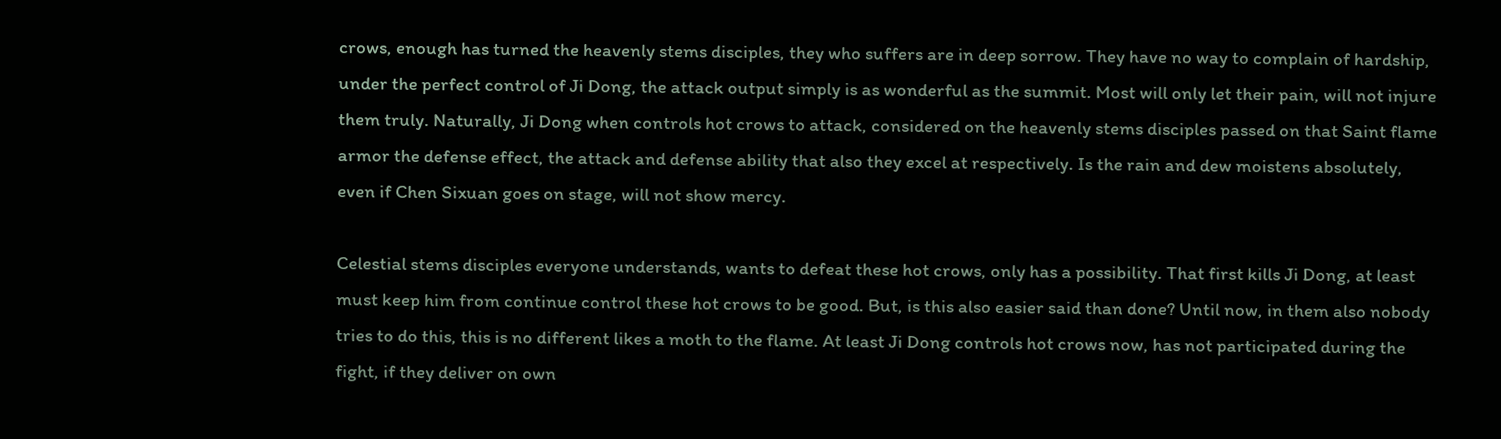crows, enough has turned the heavenly stems disciples, they who suffers are in deep sorrow. They have no way to complain of hardship, under the perfect control of Ji Dong, the attack output simply is as wonderful as the summit. Most will only let their pain, will not injure them truly. Naturally, Ji Dong when controls hot crows to attack, considered on the heavenly stems disciples passed on that Saint flame armor the defense effect, the attack and defense ability that also they excel at respectively. Is the rain and dew moistens absolutely, even if Chen Sixuan goes on stage, will not show mercy.

Celestial stems disciples everyone understands, wants to defeat these hot crows, only has a possibility. That first kills Ji Dong, at least must keep him from continue control these hot crows to be good. But, is this also easier said than done? Until now, in them also nobody tries to do this, this is no different likes a moth to the flame. At least Ji Dong controls hot crows now, has not participated during the fight, if they deliver on own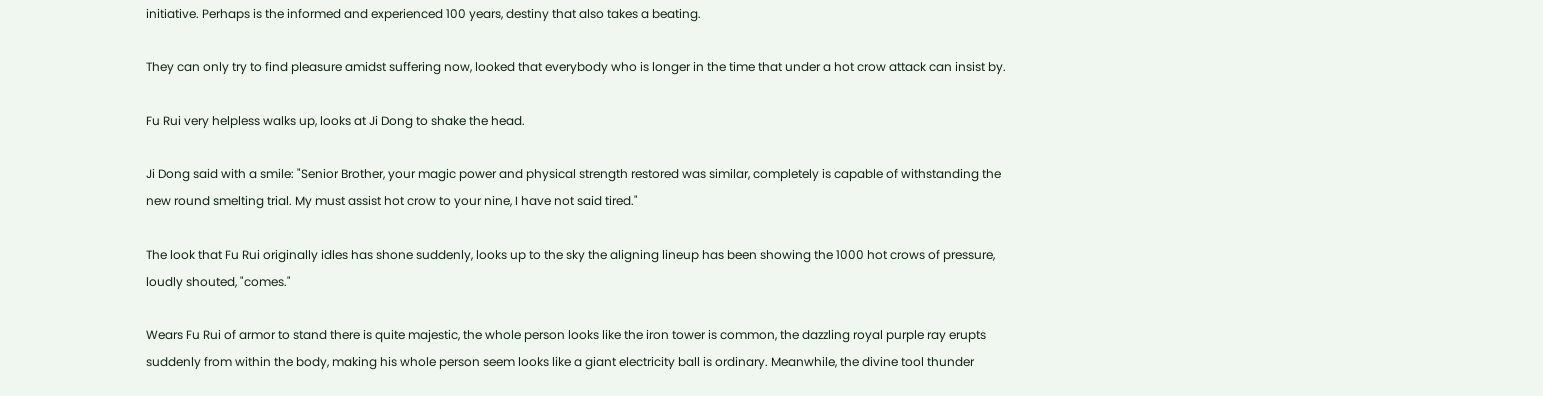initiative. Perhaps is the informed and experienced 100 years, destiny that also takes a beating.

They can only try to find pleasure amidst suffering now, looked that everybody who is longer in the time that under a hot crow attack can insist by.

Fu Rui very helpless walks up, looks at Ji Dong to shake the head.

Ji Dong said with a smile: "Senior Brother, your magic power and physical strength restored was similar, completely is capable of withstanding the new round smelting trial. My must assist hot crow to your nine, I have not said tired."

The look that Fu Rui originally idles has shone suddenly, looks up to the sky the aligning lineup has been showing the 1000 hot crows of pressure, loudly shouted, "comes."

Wears Fu Rui of armor to stand there is quite majestic, the whole person looks like the iron tower is common, the dazzling royal purple ray erupts suddenly from within the body, making his whole person seem looks like a giant electricity ball is ordinary. Meanwhile, the divine tool thunder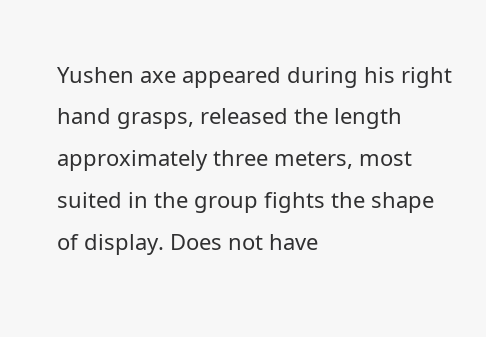Yushen axe appeared during his right hand grasps, released the length approximately three meters, most suited in the group fights the shape of display. Does not have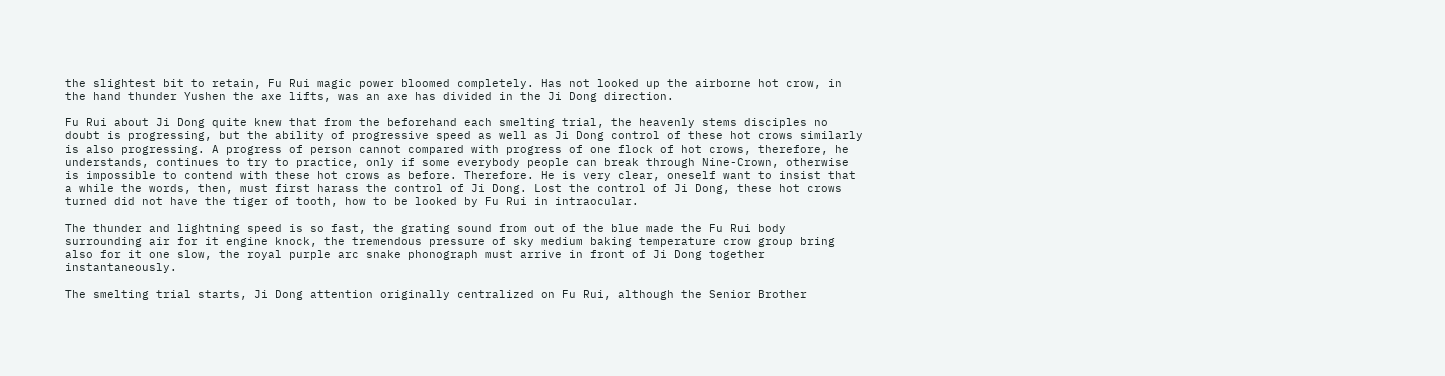the slightest bit to retain, Fu Rui magic power bloomed completely. Has not looked up the airborne hot crow, in the hand thunder Yushen the axe lifts, was an axe has divided in the Ji Dong direction.

Fu Rui about Ji Dong quite knew that from the beforehand each smelting trial, the heavenly stems disciples no doubt is progressing, but the ability of progressive speed as well as Ji Dong control of these hot crows similarly is also progressing. A progress of person cannot compared with progress of one flock of hot crows, therefore, he understands, continues to try to practice, only if some everybody people can break through Nine-Crown, otherwise is impossible to contend with these hot crows as before. Therefore. He is very clear, oneself want to insist that a while the words, then, must first harass the control of Ji Dong. Lost the control of Ji Dong, these hot crows turned did not have the tiger of tooth, how to be looked by Fu Rui in intraocular.

The thunder and lightning speed is so fast, the grating sound from out of the blue made the Fu Rui body surrounding air for it engine knock, the tremendous pressure of sky medium baking temperature crow group bring also for it one slow, the royal purple arc snake phonograph must arrive in front of Ji Dong together instantaneously.

The smelting trial starts, Ji Dong attention originally centralized on Fu Rui, although the Senior Brother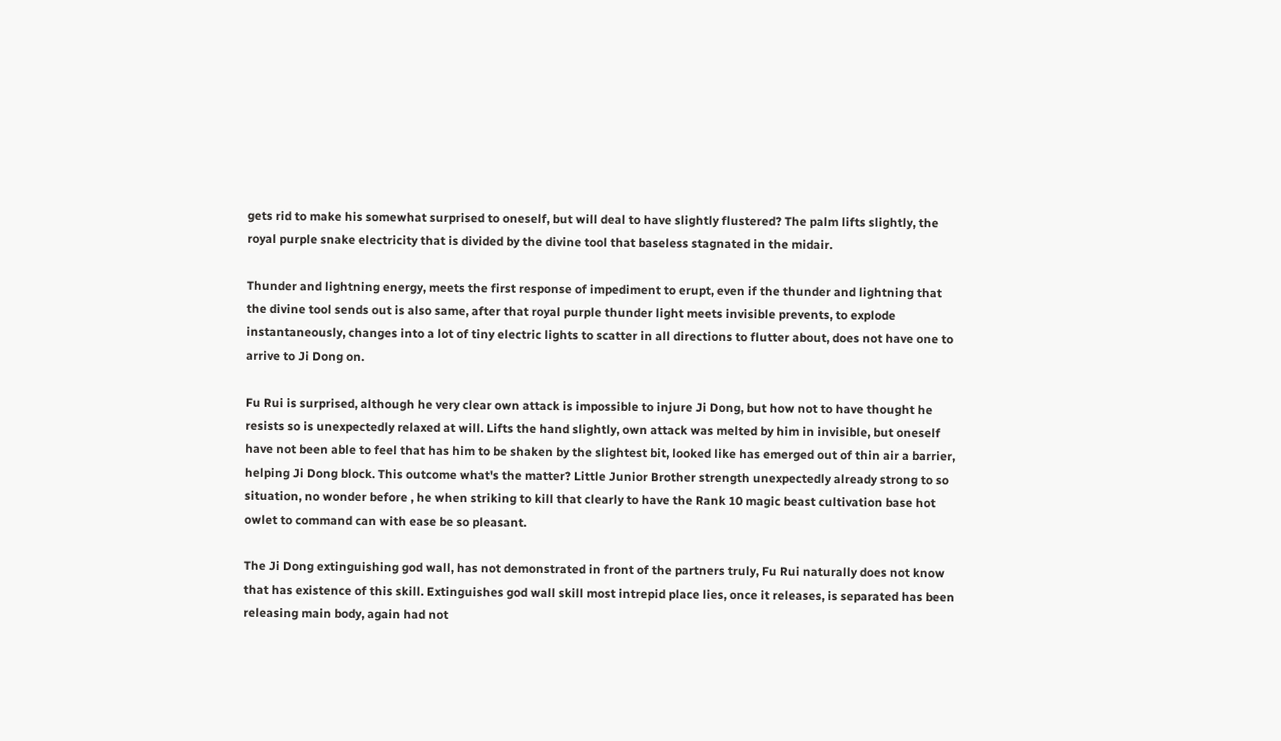gets rid to make his somewhat surprised to oneself, but will deal to have slightly flustered? The palm lifts slightly, the royal purple snake electricity that is divided by the divine tool that baseless stagnated in the midair.

Thunder and lightning energy, meets the first response of impediment to erupt, even if the thunder and lightning that the divine tool sends out is also same, after that royal purple thunder light meets invisible prevents, to explode instantaneously, changes into a lot of tiny electric lights to scatter in all directions to flutter about, does not have one to arrive to Ji Dong on.

Fu Rui is surprised, although he very clear own attack is impossible to injure Ji Dong, but how not to have thought he resists so is unexpectedly relaxed at will. Lifts the hand slightly, own attack was melted by him in invisible, but oneself have not been able to feel that has him to be shaken by the slightest bit, looked like has emerged out of thin air a barrier, helping Ji Dong block. This outcome what's the matter? Little Junior Brother strength unexpectedly already strong to so situation, no wonder before , he when striking to kill that clearly to have the Rank 10 magic beast cultivation base hot owlet to command can with ease be so pleasant.

The Ji Dong extinguishing god wall, has not demonstrated in front of the partners truly, Fu Rui naturally does not know that has existence of this skill. Extinguishes god wall skill most intrepid place lies, once it releases, is separated has been releasing main body, again had not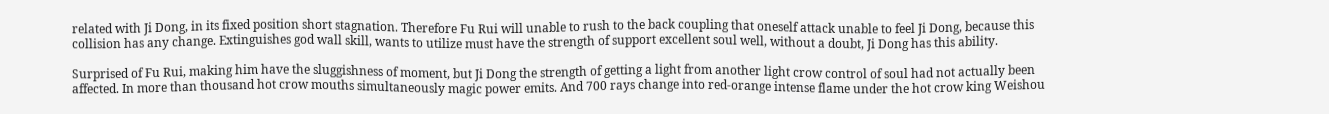related with Ji Dong, in its fixed position short stagnation. Therefore Fu Rui will unable to rush to the back coupling that oneself attack unable to feel Ji Dong, because this collision has any change. Extinguishes god wall skill, wants to utilize must have the strength of support excellent soul well, without a doubt, Ji Dong has this ability.

Surprised of Fu Rui, making him have the sluggishness of moment, but Ji Dong the strength of getting a light from another light crow control of soul had not actually been affected. In more than thousand hot crow mouths simultaneously magic power emits. And 700 rays change into red-orange intense flame under the hot crow king Weishou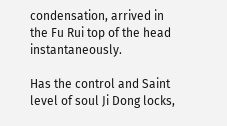condensation, arrived in the Fu Rui top of the head instantaneously.

Has the control and Saint level of soul Ji Dong locks,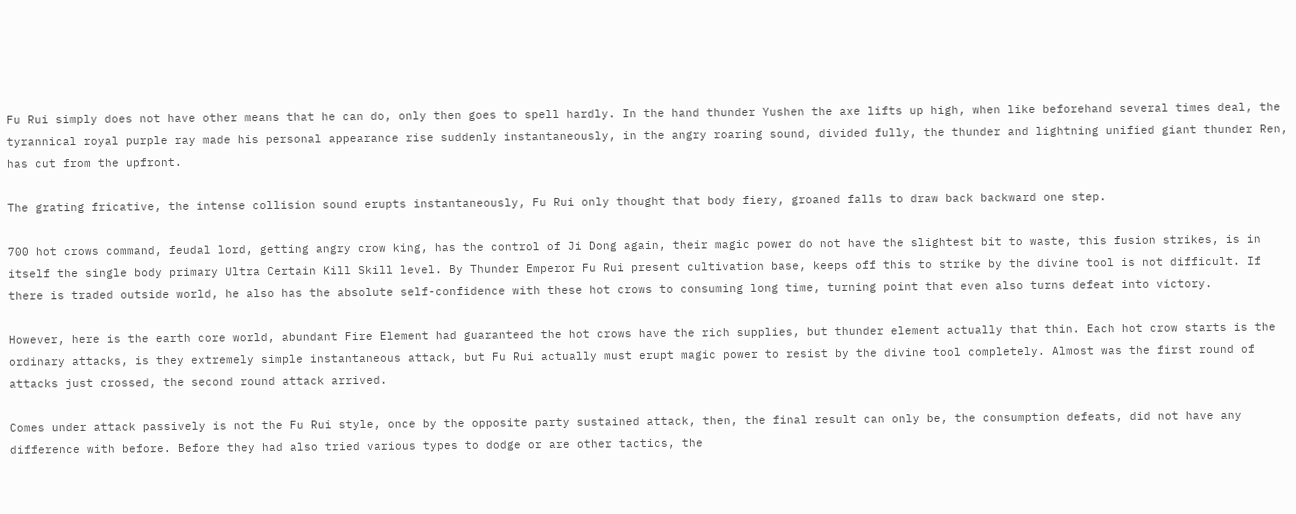Fu Rui simply does not have other means that he can do, only then goes to spell hardly. In the hand thunder Yushen the axe lifts up high, when like beforehand several times deal, the tyrannical royal purple ray made his personal appearance rise suddenly instantaneously, in the angry roaring sound, divided fully, the thunder and lightning unified giant thunder Ren, has cut from the upfront.

The grating fricative, the intense collision sound erupts instantaneously, Fu Rui only thought that body fiery, groaned falls to draw back backward one step.

700 hot crows command, feudal lord, getting angry crow king, has the control of Ji Dong again, their magic power do not have the slightest bit to waste, this fusion strikes, is in itself the single body primary Ultra Certain Kill Skill level. By Thunder Emperor Fu Rui present cultivation base, keeps off this to strike by the divine tool is not difficult. If there is traded outside world, he also has the absolute self-confidence with these hot crows to consuming long time, turning point that even also turns defeat into victory.

However, here is the earth core world, abundant Fire Element had guaranteed the hot crows have the rich supplies, but thunder element actually that thin. Each hot crow starts is the ordinary attacks, is they extremely simple instantaneous attack, but Fu Rui actually must erupt magic power to resist by the divine tool completely. Almost was the first round of attacks just crossed, the second round attack arrived.

Comes under attack passively is not the Fu Rui style, once by the opposite party sustained attack, then, the final result can only be, the consumption defeats, did not have any difference with before. Before they had also tried various types to dodge or are other tactics, the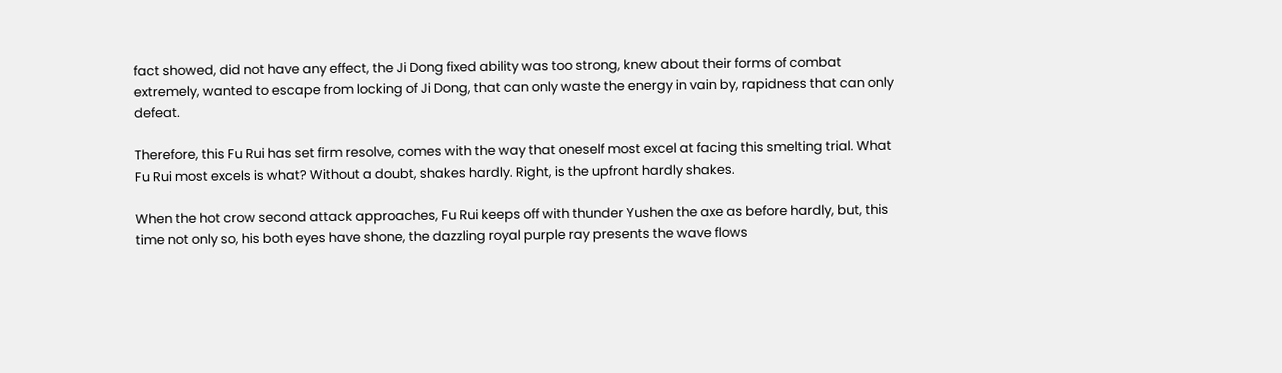fact showed, did not have any effect, the Ji Dong fixed ability was too strong, knew about their forms of combat extremely, wanted to escape from locking of Ji Dong, that can only waste the energy in vain by, rapidness that can only defeat.

Therefore, this Fu Rui has set firm resolve, comes with the way that oneself most excel at facing this smelting trial. What Fu Rui most excels is what? Without a doubt, shakes hardly. Right, is the upfront hardly shakes.

When the hot crow second attack approaches, Fu Rui keeps off with thunder Yushen the axe as before hardly, but, this time not only so, his both eyes have shone, the dazzling royal purple ray presents the wave flows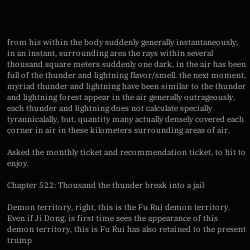from his within the body suddenly generally instantaneously, in an instant, surrounding area the rays within several thousand square meters suddenly one dark, in the air has been full of the thunder and lightning flavor/smell. the next moment, myriad thunder and lightning have been similar to the thunder and lightning forest appear in the air generally outrageously, each thunder and lightning does not calculate specially tyrannicalally, but, quantity many actually densely covered each corner in air in these kilometers surrounding areas of air.

Asked the monthly ticket and recommendation ticket, to hit to enjoy.

Chapter 522: Thousand the thunder break into a jail

Demon territory, right, this is the Fu Rui demon territory. Even if Ji Dong, is first time sees the appearance of this demon territory, this is Fu Rui has also retained to the present trump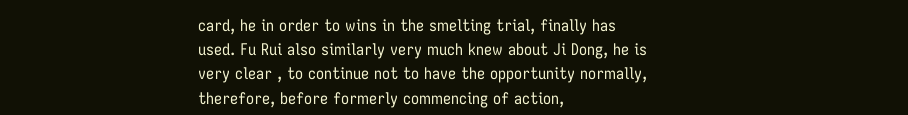card, he in order to wins in the smelting trial, finally has used. Fu Rui also similarly very much knew about Ji Dong, he is very clear , to continue not to have the opportunity normally, therefore, before formerly commencing of action,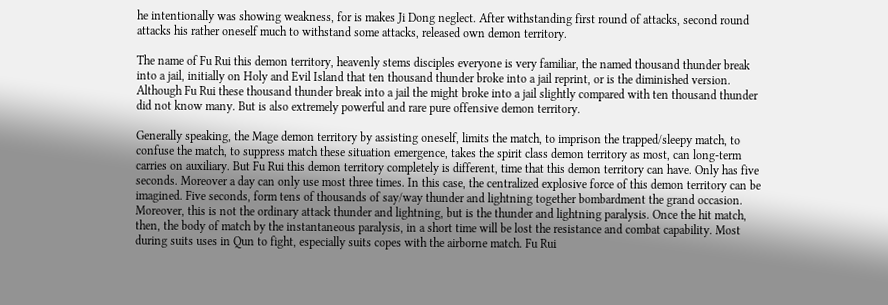he intentionally was showing weakness, for is makes Ji Dong neglect. After withstanding first round of attacks, second round attacks his rather oneself much to withstand some attacks, released own demon territory.

The name of Fu Rui this demon territory, heavenly stems disciples everyone is very familiar, the named thousand thunder break into a jail, initially on Holy and Evil Island that ten thousand thunder broke into a jail reprint, or is the diminished version. Although Fu Rui these thousand thunder break into a jail the might broke into a jail slightly compared with ten thousand thunder did not know many. But is also extremely powerful and rare pure offensive demon territory.

Generally speaking, the Mage demon territory by assisting oneself, limits the match, to imprison the trapped/sleepy match, to confuse the match, to suppress match these situation emergence, takes the spirit class demon territory as most, can long-term carries on auxiliary. But Fu Rui this demon territory completely is different, time that this demon territory can have. Only has five seconds. Moreover a day can only use most three times. In this case, the centralized explosive force of this demon territory can be imagined. Five seconds, form tens of thousands of say/way thunder and lightning together bombardment the grand occasion. Moreover, this is not the ordinary attack thunder and lightning, but is the thunder and lightning paralysis. Once the hit match, then, the body of match by the instantaneous paralysis, in a short time will be lost the resistance and combat capability. Most during suits uses in Qun to fight, especially suits copes with the airborne match. Fu Rui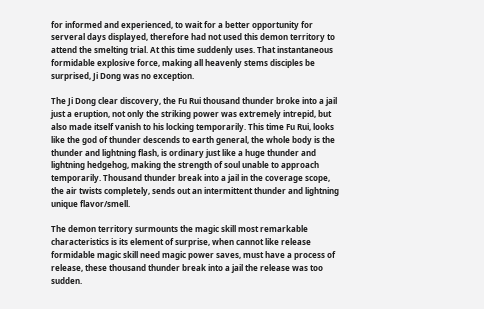for informed and experienced, to wait for a better opportunity for serveral days displayed, therefore had not used this demon territory to attend the smelting trial. At this time suddenly uses. That instantaneous formidable explosive force, making all heavenly stems disciples be surprised, Ji Dong was no exception.

The Ji Dong clear discovery, the Fu Rui thousand thunder broke into a jail just a eruption, not only the striking power was extremely intrepid, but also made itself vanish to his locking temporarily. This time Fu Rui, looks like the god of thunder descends to earth general, the whole body is the thunder and lightning flash, is ordinary just like a huge thunder and lightning hedgehog, making the strength of soul unable to approach temporarily. Thousand thunder break into a jail in the coverage scope, the air twists completely, sends out an intermittent thunder and lightning unique flavor/smell.

The demon territory surmounts the magic skill most remarkable characteristics is its element of surprise, when cannot like release formidable magic skill need magic power saves, must have a process of release, these thousand thunder break into a jail the release was too sudden.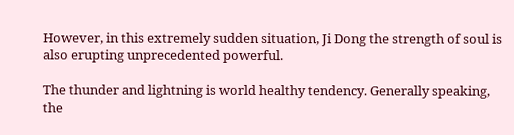However, in this extremely sudden situation, Ji Dong the strength of soul is also erupting unprecedented powerful.

The thunder and lightning is world healthy tendency. Generally speaking, the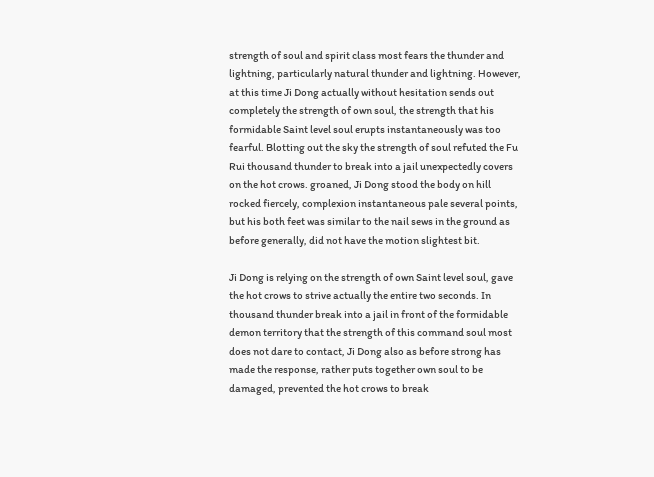strength of soul and spirit class most fears the thunder and lightning, particularly natural thunder and lightning. However, at this time Ji Dong actually without hesitation sends out completely the strength of own soul, the strength that his formidable Saint level soul erupts instantaneously was too fearful. Blotting out the sky the strength of soul refuted the Fu Rui thousand thunder to break into a jail unexpectedly covers on the hot crows. groaned, Ji Dong stood the body on hill rocked fiercely, complexion instantaneous pale several points, but his both feet was similar to the nail sews in the ground as before generally, did not have the motion slightest bit.

Ji Dong is relying on the strength of own Saint level soul, gave the hot crows to strive actually the entire two seconds. In thousand thunder break into a jail in front of the formidable demon territory that the strength of this command soul most does not dare to contact, Ji Dong also as before strong has made the response, rather puts together own soul to be damaged, prevented the hot crows to break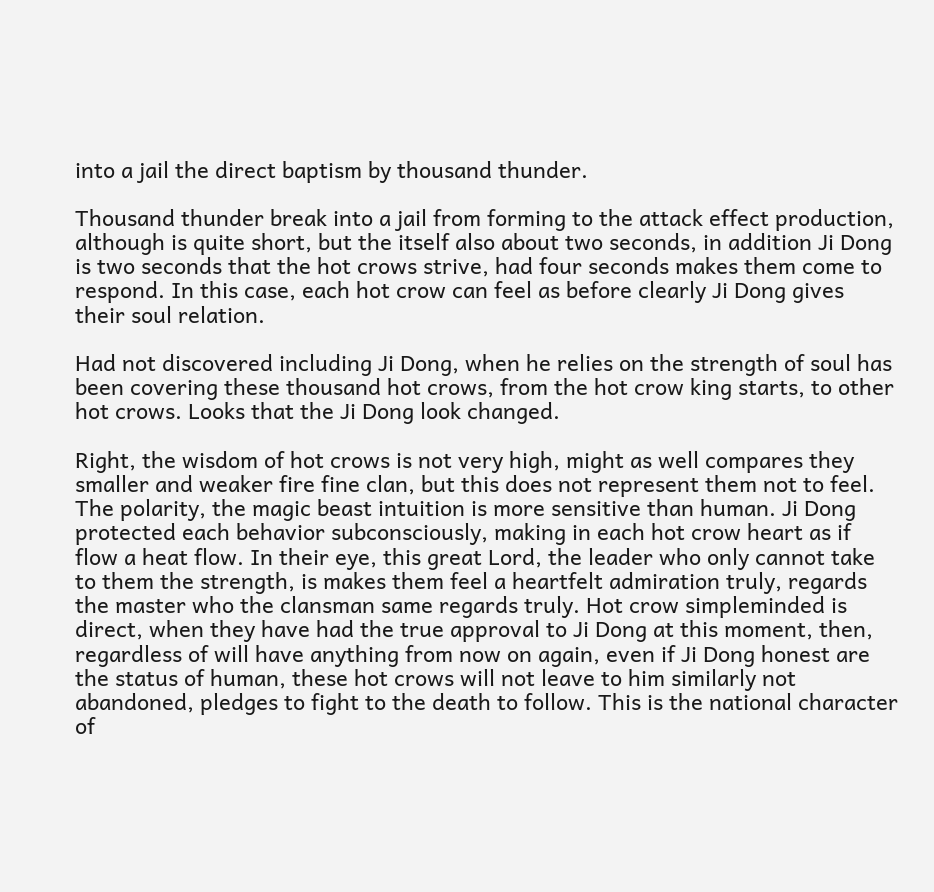into a jail the direct baptism by thousand thunder.

Thousand thunder break into a jail from forming to the attack effect production, although is quite short, but the itself also about two seconds, in addition Ji Dong is two seconds that the hot crows strive, had four seconds makes them come to respond. In this case, each hot crow can feel as before clearly Ji Dong gives their soul relation.

Had not discovered including Ji Dong, when he relies on the strength of soul has been covering these thousand hot crows, from the hot crow king starts, to other hot crows. Looks that the Ji Dong look changed.

Right, the wisdom of hot crows is not very high, might as well compares they smaller and weaker fire fine clan, but this does not represent them not to feel. The polarity, the magic beast intuition is more sensitive than human. Ji Dong protected each behavior subconsciously, making in each hot crow heart as if flow a heat flow. In their eye, this great Lord, the leader who only cannot take to them the strength, is makes them feel a heartfelt admiration truly, regards the master who the clansman same regards truly. Hot crow simpleminded is direct, when they have had the true approval to Ji Dong at this moment, then, regardless of will have anything from now on again, even if Ji Dong honest are the status of human, these hot crows will not leave to him similarly not abandoned, pledges to fight to the death to follow. This is the national character of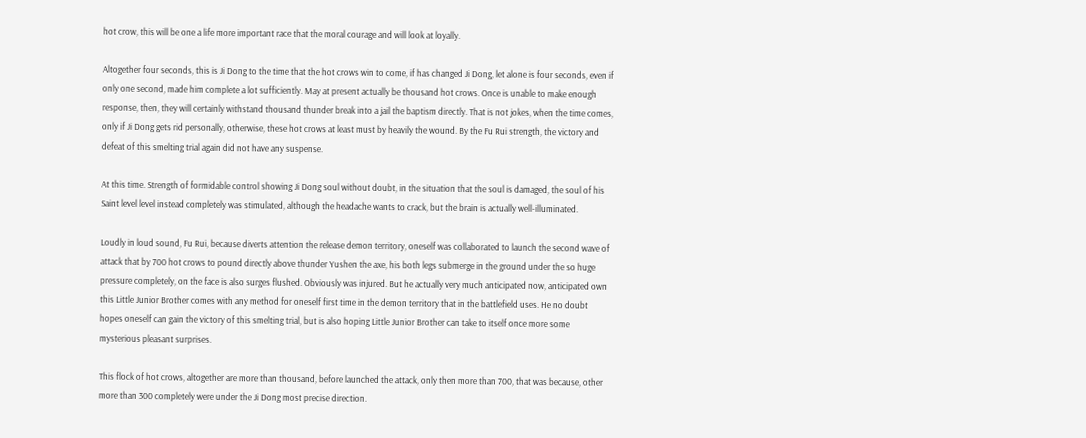hot crow, this will be one a life more important race that the moral courage and will look at loyally.

Altogether four seconds, this is Ji Dong to the time that the hot crows win to come, if has changed Ji Dong, let alone is four seconds, even if only one second, made him complete a lot sufficiently. May at present actually be thousand hot crows. Once is unable to make enough response, then, they will certainly withstand thousand thunder break into a jail the baptism directly. That is not jokes, when the time comes, only if Ji Dong gets rid personally, otherwise, these hot crows at least must by heavily the wound. By the Fu Rui strength, the victory and defeat of this smelting trial again did not have any suspense.

At this time. Strength of formidable control showing Ji Dong soul without doubt, in the situation that the soul is damaged, the soul of his Saint level level instead completely was stimulated, although the headache wants to crack, but the brain is actually well-illuminated.

Loudly in loud sound, Fu Rui, because diverts attention the release demon territory, oneself was collaborated to launch the second wave of attack that by 700 hot crows to pound directly above thunder Yushen the axe, his both legs submerge in the ground under the so huge pressure completely, on the face is also surges flushed. Obviously was injured. But he actually very much anticipated now, anticipated own this Little Junior Brother comes with any method for oneself first time in the demon territory that in the battlefield uses. He no doubt hopes oneself can gain the victory of this smelting trial, but is also hoping Little Junior Brother can take to itself once more some mysterious pleasant surprises.

This flock of hot crows, altogether are more than thousand, before launched the attack, only then more than 700, that was because, other more than 300 completely were under the Ji Dong most precise direction.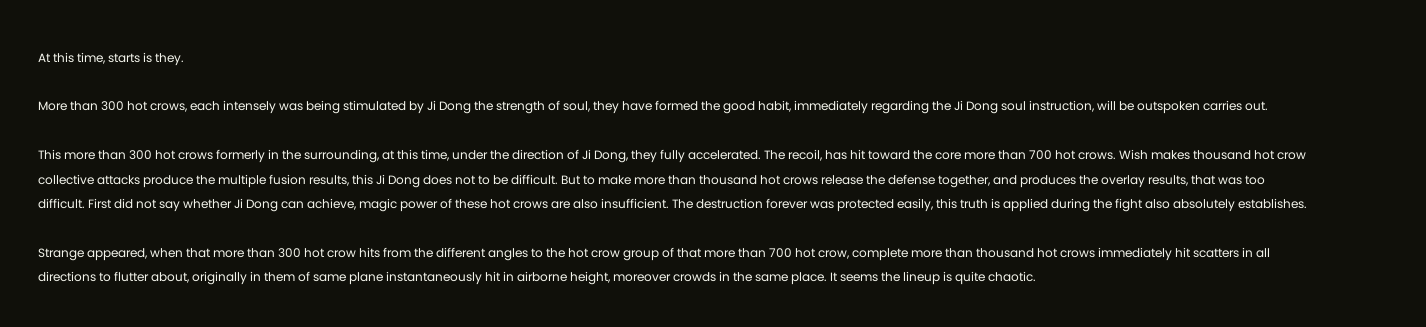At this time, starts is they.

More than 300 hot crows, each intensely was being stimulated by Ji Dong the strength of soul, they have formed the good habit, immediately regarding the Ji Dong soul instruction, will be outspoken carries out.

This more than 300 hot crows formerly in the surrounding, at this time, under the direction of Ji Dong, they fully accelerated. The recoil, has hit toward the core more than 700 hot crows. Wish makes thousand hot crow collective attacks produce the multiple fusion results, this Ji Dong does not to be difficult. But to make more than thousand hot crows release the defense together, and produces the overlay results, that was too difficult. First did not say whether Ji Dong can achieve, magic power of these hot crows are also insufficient. The destruction forever was protected easily, this truth is applied during the fight also absolutely establishes.

Strange appeared, when that more than 300 hot crow hits from the different angles to the hot crow group of that more than 700 hot crow, complete more than thousand hot crows immediately hit scatters in all directions to flutter about, originally in them of same plane instantaneously hit in airborne height, moreover crowds in the same place. It seems the lineup is quite chaotic.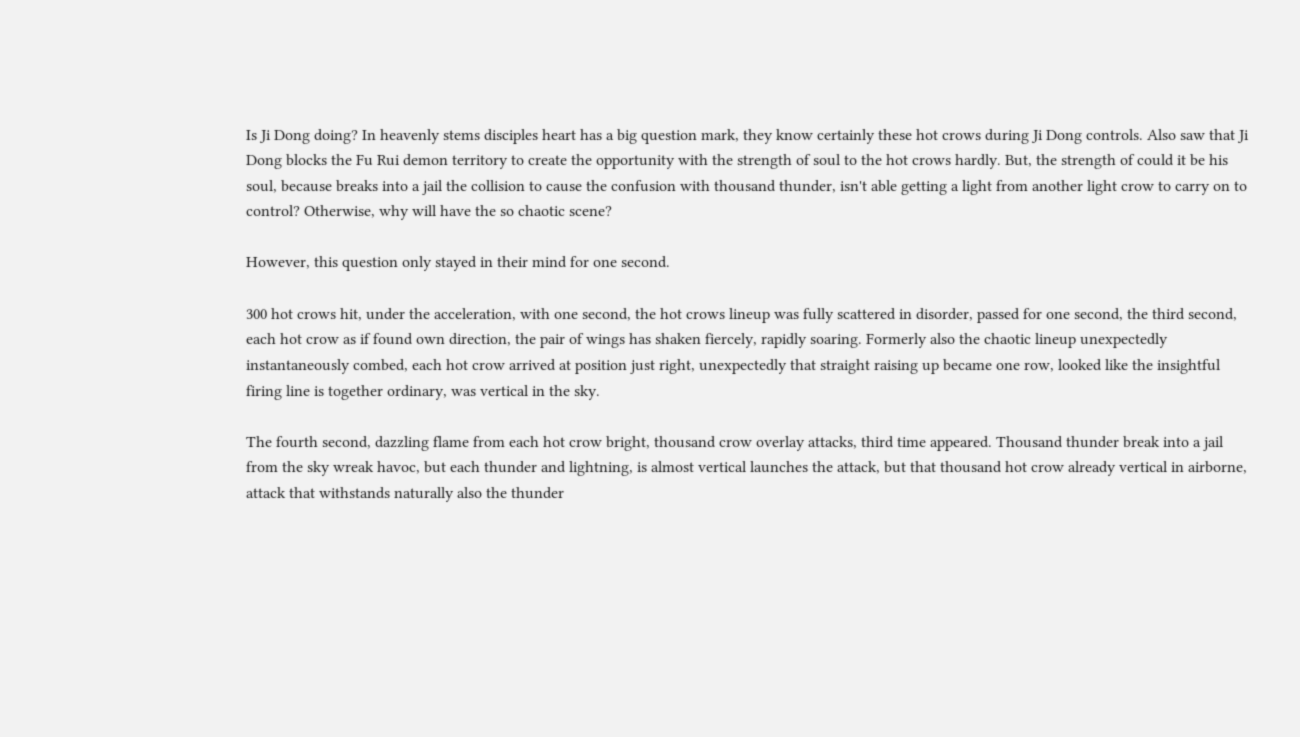Is Ji Dong doing? In heavenly stems disciples heart has a big question mark, they know certainly these hot crows during Ji Dong controls. Also saw that Ji Dong blocks the Fu Rui demon territory to create the opportunity with the strength of soul to the hot crows hardly. But, the strength of could it be his soul, because breaks into a jail the collision to cause the confusion with thousand thunder, isn't able getting a light from another light crow to carry on to control? Otherwise, why will have the so chaotic scene?

However, this question only stayed in their mind for one second.

300 hot crows hit, under the acceleration, with one second, the hot crows lineup was fully scattered in disorder, passed for one second, the third second, each hot crow as if found own direction, the pair of wings has shaken fiercely, rapidly soaring. Formerly also the chaotic lineup unexpectedly instantaneously combed, each hot crow arrived at position just right, unexpectedly that straight raising up became one row, looked like the insightful firing line is together ordinary, was vertical in the sky.

The fourth second, dazzling flame from each hot crow bright, thousand crow overlay attacks, third time appeared. Thousand thunder break into a jail from the sky wreak havoc, but each thunder and lightning, is almost vertical launches the attack, but that thousand hot crow already vertical in airborne, attack that withstands naturally also the thunder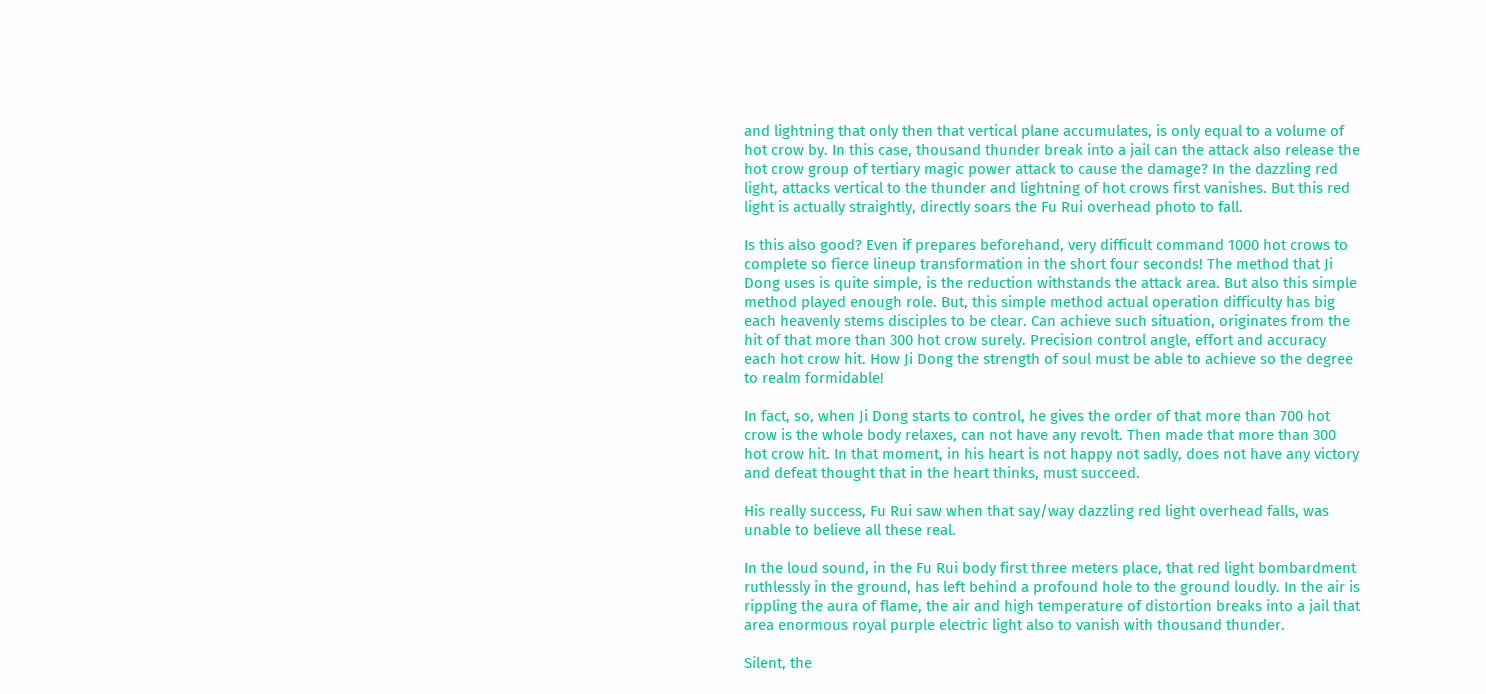and lightning that only then that vertical plane accumulates, is only equal to a volume of hot crow by. In this case, thousand thunder break into a jail can the attack also release the hot crow group of tertiary magic power attack to cause the damage? In the dazzling red light, attacks vertical to the thunder and lightning of hot crows first vanishes. But this red light is actually straightly, directly soars the Fu Rui overhead photo to fall.

Is this also good? Even if prepares beforehand, very difficult command 1000 hot crows to complete so fierce lineup transformation in the short four seconds! The method that Ji Dong uses is quite simple, is the reduction withstands the attack area. But also this simple method played enough role. But, this simple method actual operation difficulty has big each heavenly stems disciples to be clear. Can achieve such situation, originates from the hit of that more than 300 hot crow surely. Precision control angle, effort and accuracy each hot crow hit. How Ji Dong the strength of soul must be able to achieve so the degree to realm formidable!

In fact, so, when Ji Dong starts to control, he gives the order of that more than 700 hot crow is the whole body relaxes, can not have any revolt. Then made that more than 300 hot crow hit. In that moment, in his heart is not happy not sadly, does not have any victory and defeat thought that in the heart thinks, must succeed.

His really success, Fu Rui saw when that say/way dazzling red light overhead falls, was unable to believe all these real.

In the loud sound, in the Fu Rui body first three meters place, that red light bombardment ruthlessly in the ground, has left behind a profound hole to the ground loudly. In the air is rippling the aura of flame, the air and high temperature of distortion breaks into a jail that area enormous royal purple electric light also to vanish with thousand thunder.

Silent, the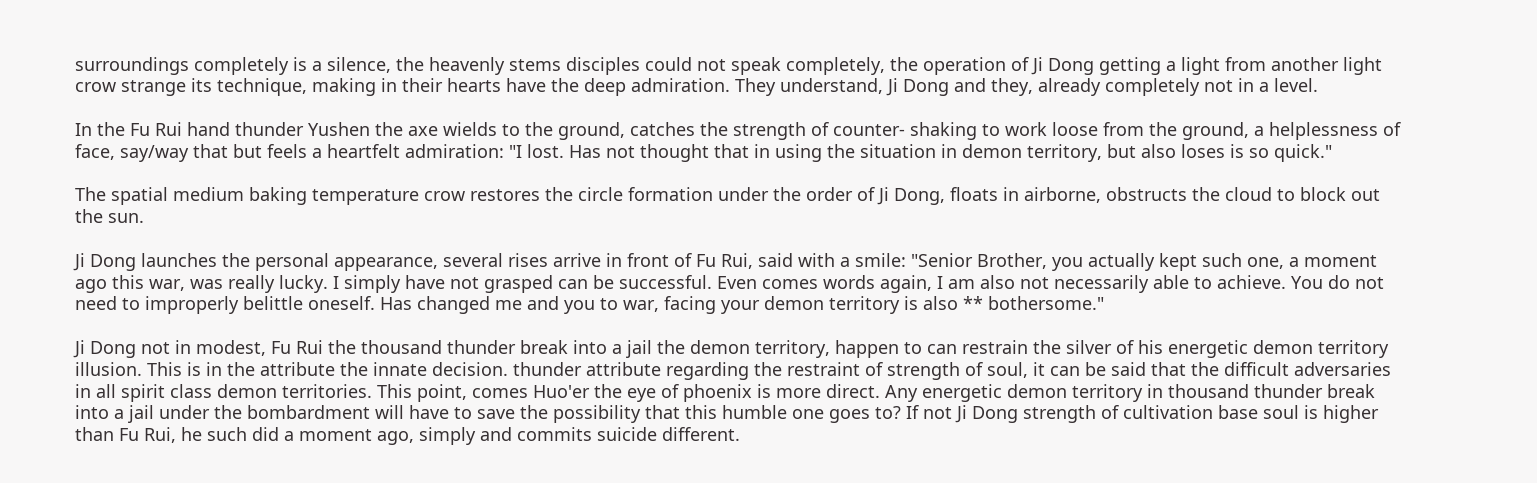surroundings completely is a silence, the heavenly stems disciples could not speak completely, the operation of Ji Dong getting a light from another light crow strange its technique, making in their hearts have the deep admiration. They understand, Ji Dong and they, already completely not in a level.

In the Fu Rui hand thunder Yushen the axe wields to the ground, catches the strength of counter- shaking to work loose from the ground, a helplessness of face, say/way that but feels a heartfelt admiration: "I lost. Has not thought that in using the situation in demon territory, but also loses is so quick."

The spatial medium baking temperature crow restores the circle formation under the order of Ji Dong, floats in airborne, obstructs the cloud to block out the sun.

Ji Dong launches the personal appearance, several rises arrive in front of Fu Rui, said with a smile: "Senior Brother, you actually kept such one, a moment ago this war, was really lucky. I simply have not grasped can be successful. Even comes words again, I am also not necessarily able to achieve. You do not need to improperly belittle oneself. Has changed me and you to war, facing your demon territory is also ** bothersome."

Ji Dong not in modest, Fu Rui the thousand thunder break into a jail the demon territory, happen to can restrain the silver of his energetic demon territory illusion. This is in the attribute the innate decision. thunder attribute regarding the restraint of strength of soul, it can be said that the difficult adversaries in all spirit class demon territories. This point, comes Huo'er the eye of phoenix is more direct. Any energetic demon territory in thousand thunder break into a jail under the bombardment will have to save the possibility that this humble one goes to? If not Ji Dong strength of cultivation base soul is higher than Fu Rui, he such did a moment ago, simply and commits suicide different.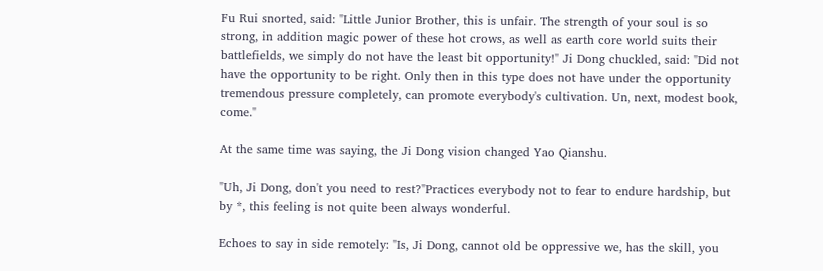Fu Rui snorted, said: "Little Junior Brother, this is unfair. The strength of your soul is so strong, in addition magic power of these hot crows, as well as earth core world suits their battlefields, we simply do not have the least bit opportunity!" Ji Dong chuckled, said: "Did not have the opportunity to be right. Only then in this type does not have under the opportunity tremendous pressure completely, can promote everybody's cultivation. Un, next, modest book, come."

At the same time was saying, the Ji Dong vision changed Yao Qianshu.

"Uh, Ji Dong, don't you need to rest?"Practices everybody not to fear to endure hardship, but by *, this feeling is not quite been always wonderful.

Echoes to say in side remotely: "Is, Ji Dong, cannot old be oppressive we, has the skill, you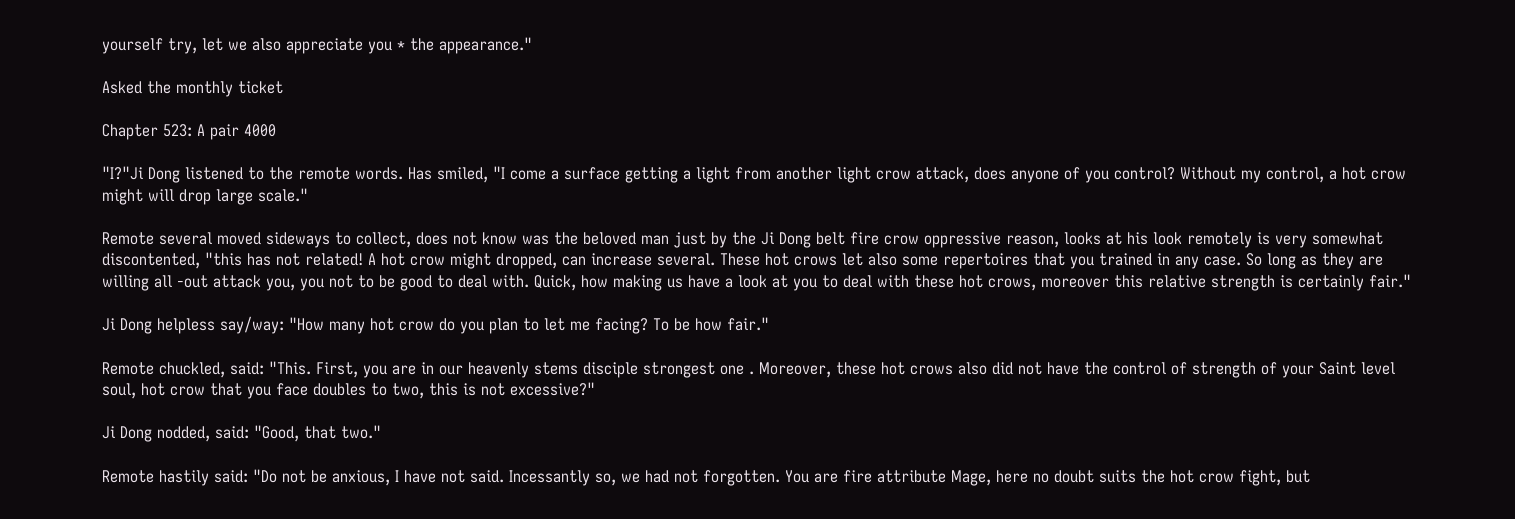yourself try, let we also appreciate you * the appearance."

Asked the monthly ticket

Chapter 523: A pair 4000

"I?"Ji Dong listened to the remote words. Has smiled, "I come a surface getting a light from another light crow attack, does anyone of you control? Without my control, a hot crow might will drop large scale."

Remote several moved sideways to collect, does not know was the beloved man just by the Ji Dong belt fire crow oppressive reason, looks at his look remotely is very somewhat discontented, "this has not related! A hot crow might dropped, can increase several. These hot crows let also some repertoires that you trained in any case. So long as they are willing all -out attack you, you not to be good to deal with. Quick, how making us have a look at you to deal with these hot crows, moreover this relative strength is certainly fair."

Ji Dong helpless say/way: "How many hot crow do you plan to let me facing? To be how fair."

Remote chuckled, said: "This. First, you are in our heavenly stems disciple strongest one . Moreover, these hot crows also did not have the control of strength of your Saint level soul, hot crow that you face doubles to two, this is not excessive?"

Ji Dong nodded, said: "Good, that two."

Remote hastily said: "Do not be anxious, I have not said. Incessantly so, we had not forgotten. You are fire attribute Mage, here no doubt suits the hot crow fight, but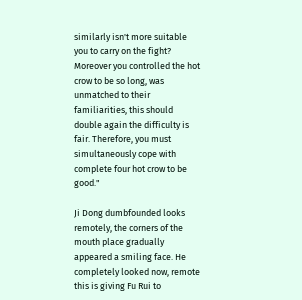similarly isn't more suitable you to carry on the fight? Moreover you controlled the hot crow to be so long, was unmatched to their familiarities, this should double again the difficulty is fair. Therefore, you must simultaneously cope with complete four hot crow to be good."

Ji Dong dumbfounded looks remotely, the corners of the mouth place gradually appeared a smiling face. He completely looked now, remote this is giving Fu Rui to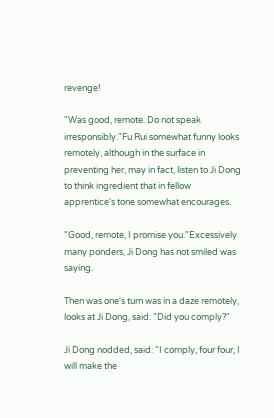revenge!

"Was good, remote. Do not speak irresponsibly."Fu Rui somewhat funny looks remotely, although in the surface in preventing her, may in fact, listen to Ji Dong to think ingredient that in fellow apprentice's tone somewhat encourages.

"Good, remote, I promise you."Excessively many ponders, Ji Dong has not smiled was saying.

Then was one's turn was in a daze remotely, looks at Ji Dong, said: "Did you comply?"

Ji Dong nodded, said: "I comply, four four, I will make the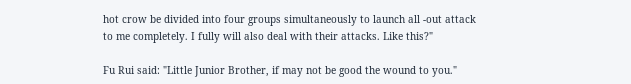hot crow be divided into four groups simultaneously to launch all -out attack to me completely. I fully will also deal with their attacks. Like this?"

Fu Rui said: "Little Junior Brother, if may not be good the wound to you."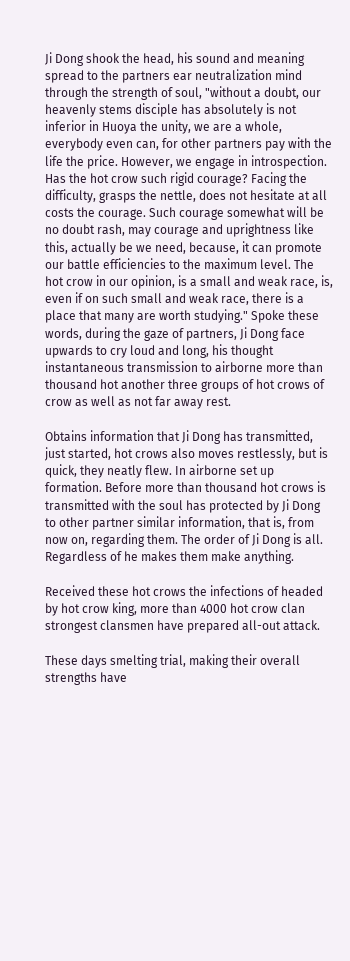Ji Dong shook the head, his sound and meaning spread to the partners ear neutralization mind through the strength of soul, "without a doubt, our heavenly stems disciple has absolutely is not inferior in Huoya the unity, we are a whole, everybody even can, for other partners pay with the life the price. However, we engage in introspection. Has the hot crow such rigid courage? Facing the difficulty, grasps the nettle, does not hesitate at all costs the courage. Such courage somewhat will be no doubt rash, may courage and uprightness like this, actually be we need, because, it can promote our battle efficiencies to the maximum level. The hot crow in our opinion, is a small and weak race, is, even if on such small and weak race, there is a place that many are worth studying." Spoke these words, during the gaze of partners, Ji Dong face upwards to cry loud and long, his thought instantaneous transmission to airborne more than thousand hot another three groups of hot crows of crow as well as not far away rest.

Obtains information that Ji Dong has transmitted, just started, hot crows also moves restlessly, but is quick, they neatly flew. In airborne set up formation. Before more than thousand hot crows is transmitted with the soul has protected by Ji Dong to other partner similar information, that is, from now on, regarding them. The order of Ji Dong is all. Regardless of he makes them make anything.

Received these hot crows the infections of headed by hot crow king, more than 4000 hot crow clan strongest clansmen have prepared all-out attack.

These days smelting trial, making their overall strengths have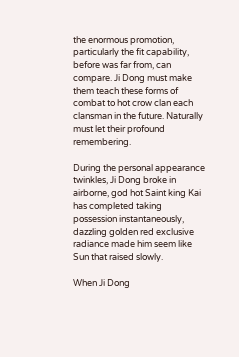the enormous promotion, particularly the fit capability, before was far from, can compare. Ji Dong must make them teach these forms of combat to hot crow clan each clansman in the future. Naturally must let their profound remembering.

During the personal appearance twinkles, Ji Dong broke in airborne, god hot Saint king Kai has completed taking possession instantaneously, dazzling golden red exclusive radiance made him seem like Sun that raised slowly.

When Ji Dong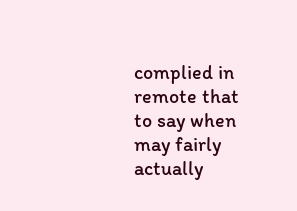complied in remote that to say when may fairly actually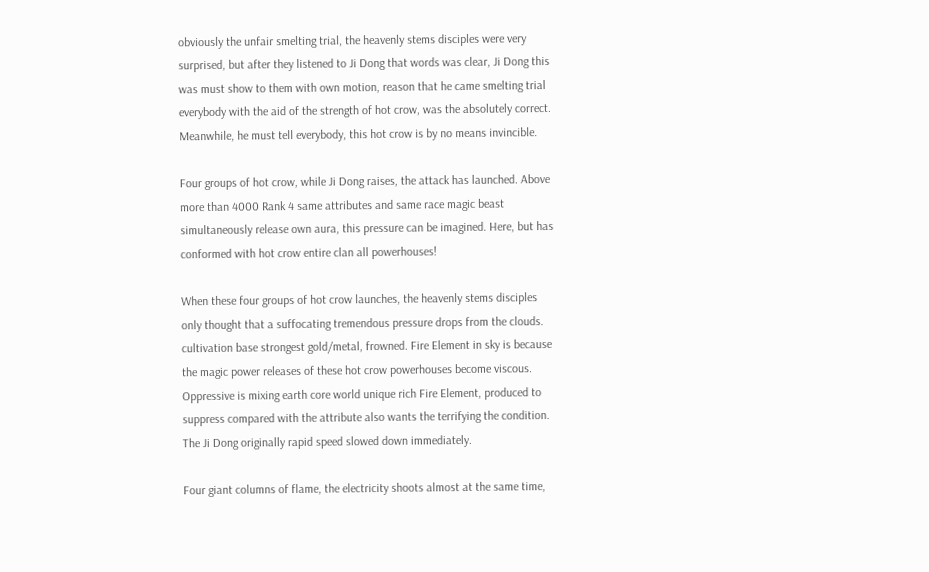obviously the unfair smelting trial, the heavenly stems disciples were very surprised, but after they listened to Ji Dong that words was clear, Ji Dong this was must show to them with own motion, reason that he came smelting trial everybody with the aid of the strength of hot crow, was the absolutely correct. Meanwhile, he must tell everybody, this hot crow is by no means invincible.

Four groups of hot crow, while Ji Dong raises, the attack has launched. Above more than 4000 Rank 4 same attributes and same race magic beast simultaneously release own aura, this pressure can be imagined. Here, but has conformed with hot crow entire clan all powerhouses!

When these four groups of hot crow launches, the heavenly stems disciples only thought that a suffocating tremendous pressure drops from the clouds. cultivation base strongest gold/metal, frowned. Fire Element in sky is because the magic power releases of these hot crow powerhouses become viscous. Oppressive is mixing earth core world unique rich Fire Element, produced to suppress compared with the attribute also wants the terrifying the condition. The Ji Dong originally rapid speed slowed down immediately.

Four giant columns of flame, the electricity shoots almost at the same time,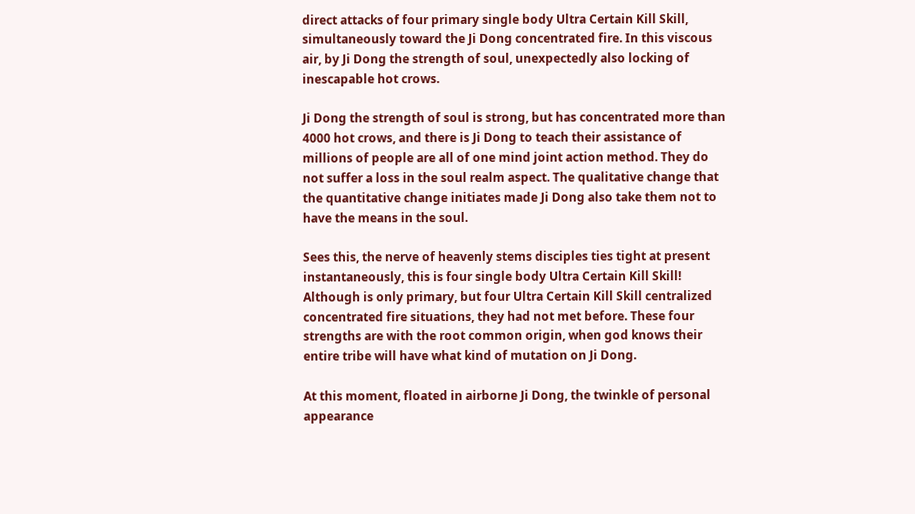direct attacks of four primary single body Ultra Certain Kill Skill, simultaneously toward the Ji Dong concentrated fire. In this viscous air, by Ji Dong the strength of soul, unexpectedly also locking of inescapable hot crows.

Ji Dong the strength of soul is strong, but has concentrated more than 4000 hot crows, and there is Ji Dong to teach their assistance of millions of people are all of one mind joint action method. They do not suffer a loss in the soul realm aspect. The qualitative change that the quantitative change initiates made Ji Dong also take them not to have the means in the soul.

Sees this, the nerve of heavenly stems disciples ties tight at present instantaneously, this is four single body Ultra Certain Kill Skill! Although is only primary, but four Ultra Certain Kill Skill centralized concentrated fire situations, they had not met before. These four strengths are with the root common origin, when god knows their entire tribe will have what kind of mutation on Ji Dong.

At this moment, floated in airborne Ji Dong, the twinkle of personal appearance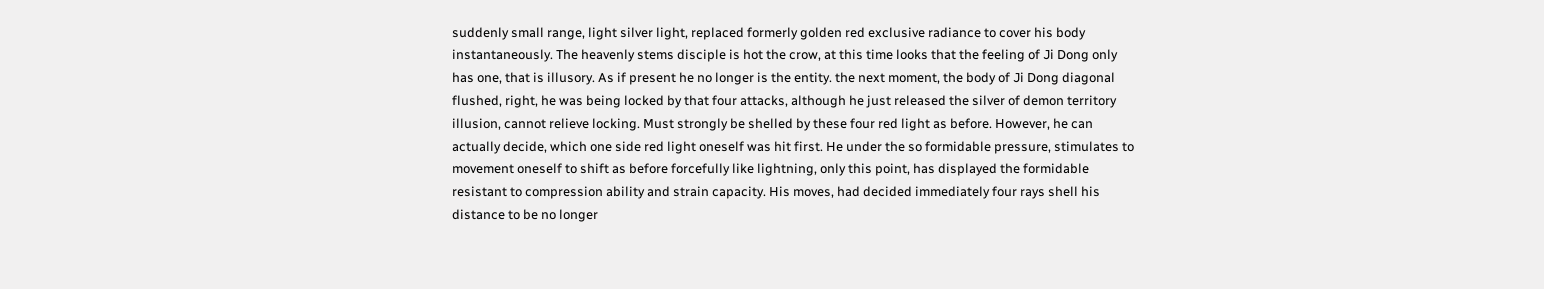suddenly small range, light silver light, replaced formerly golden red exclusive radiance to cover his body instantaneously. The heavenly stems disciple is hot the crow, at this time looks that the feeling of Ji Dong only has one, that is illusory. As if present he no longer is the entity. the next moment, the body of Ji Dong diagonal flushed, right, he was being locked by that four attacks, although he just released the silver of demon territory illusion, cannot relieve locking. Must strongly be shelled by these four red light as before. However, he can actually decide, which one side red light oneself was hit first. He under the so formidable pressure, stimulates to movement oneself to shift as before forcefully like lightning, only this point, has displayed the formidable resistant to compression ability and strain capacity. His moves, had decided immediately four rays shell his distance to be no longer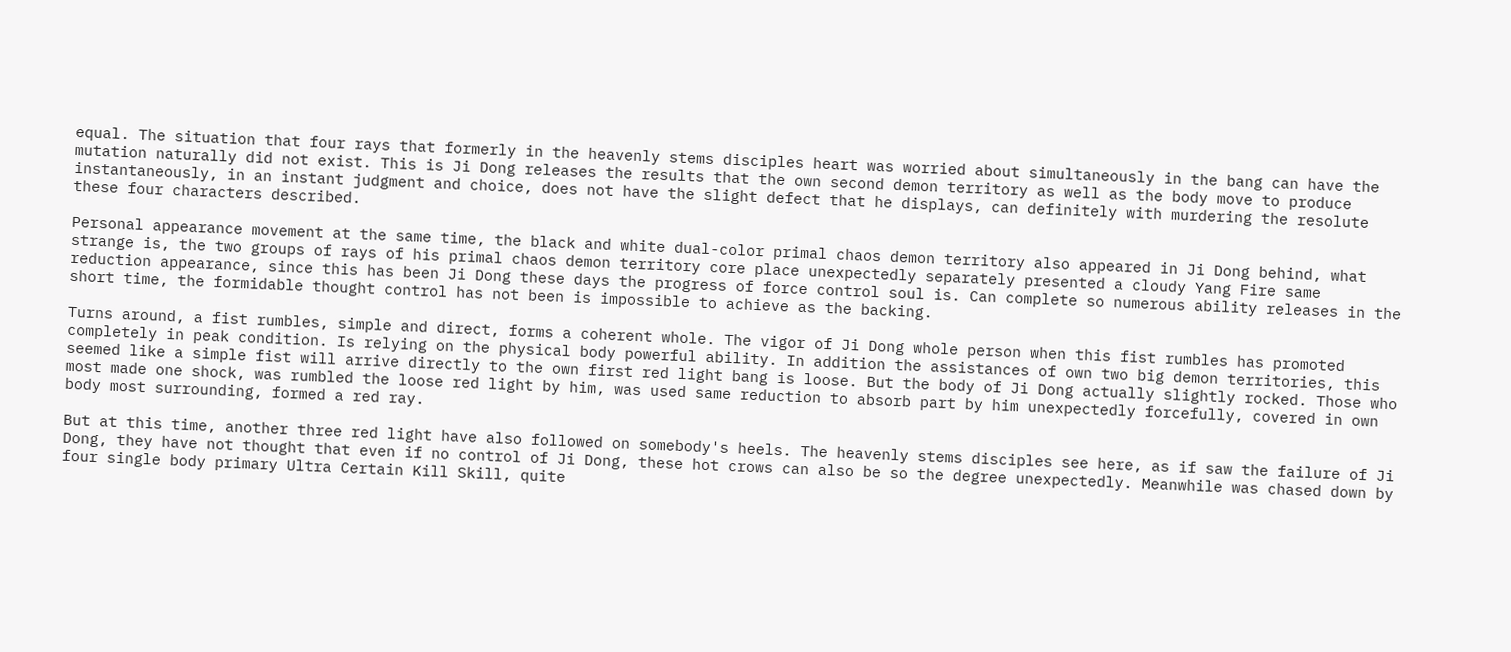equal. The situation that four rays that formerly in the heavenly stems disciples heart was worried about simultaneously in the bang can have the mutation naturally did not exist. This is Ji Dong releases the results that the own second demon territory as well as the body move to produce instantaneously, in an instant judgment and choice, does not have the slight defect that he displays, can definitely with murdering the resolute these four characters described.

Personal appearance movement at the same time, the black and white dual-color primal chaos demon territory also appeared in Ji Dong behind, what strange is, the two groups of rays of his primal chaos demon territory core place unexpectedly separately presented a cloudy Yang Fire same reduction appearance, since this has been Ji Dong these days the progress of force control soul is. Can complete so numerous ability releases in the short time, the formidable thought control has not been is impossible to achieve as the backing.

Turns around, a fist rumbles, simple and direct, forms a coherent whole. The vigor of Ji Dong whole person when this fist rumbles has promoted completely in peak condition. Is relying on the physical body powerful ability. In addition the assistances of own two big demon territories, this seemed like a simple fist will arrive directly to the own first red light bang is loose. But the body of Ji Dong actually slightly rocked. Those who most made one shock, was rumbled the loose red light by him, was used same reduction to absorb part by him unexpectedly forcefully, covered in own body most surrounding, formed a red ray.

But at this time, another three red light have also followed on somebody's heels. The heavenly stems disciples see here, as if saw the failure of Ji Dong, they have not thought that even if no control of Ji Dong, these hot crows can also be so the degree unexpectedly. Meanwhile was chased down by four single body primary Ultra Certain Kill Skill, quite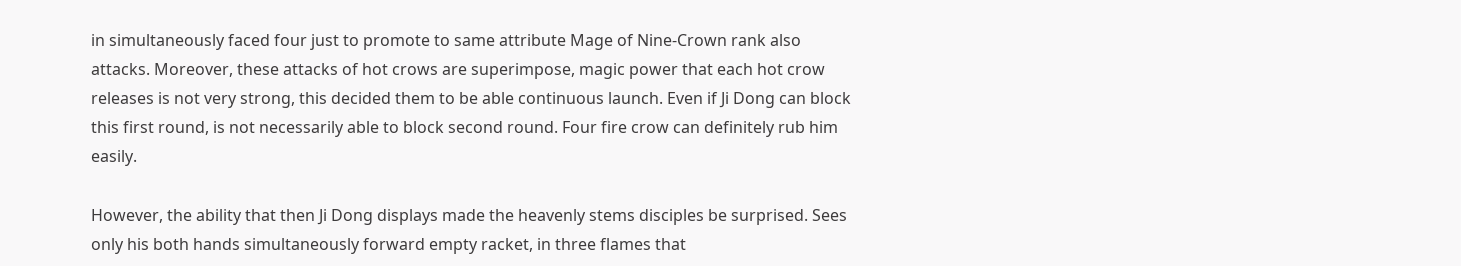in simultaneously faced four just to promote to same attribute Mage of Nine-Crown rank also attacks. Moreover, these attacks of hot crows are superimpose, magic power that each hot crow releases is not very strong, this decided them to be able continuous launch. Even if Ji Dong can block this first round, is not necessarily able to block second round. Four fire crow can definitely rub him easily.

However, the ability that then Ji Dong displays made the heavenly stems disciples be surprised. Sees only his both hands simultaneously forward empty racket, in three flames that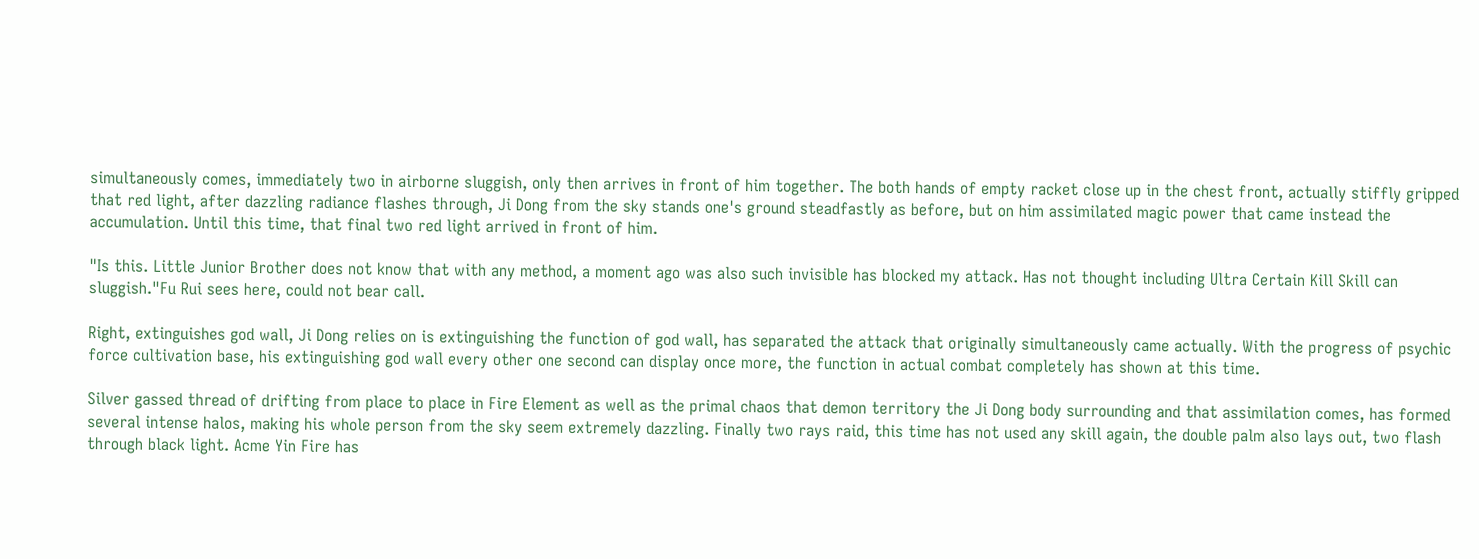simultaneously comes, immediately two in airborne sluggish, only then arrives in front of him together. The both hands of empty racket close up in the chest front, actually stiffly gripped that red light, after dazzling radiance flashes through, Ji Dong from the sky stands one's ground steadfastly as before, but on him assimilated magic power that came instead the accumulation. Until this time, that final two red light arrived in front of him.

"Is this. Little Junior Brother does not know that with any method, a moment ago was also such invisible has blocked my attack. Has not thought including Ultra Certain Kill Skill can sluggish."Fu Rui sees here, could not bear call.

Right, extinguishes god wall, Ji Dong relies on is extinguishing the function of god wall, has separated the attack that originally simultaneously came actually. With the progress of psychic force cultivation base, his extinguishing god wall every other one second can display once more, the function in actual combat completely has shown at this time.

Silver gassed thread of drifting from place to place in Fire Element as well as the primal chaos that demon territory the Ji Dong body surrounding and that assimilation comes, has formed several intense halos, making his whole person from the sky seem extremely dazzling. Finally two rays raid, this time has not used any skill again, the double palm also lays out, two flash through black light. Acme Yin Fire has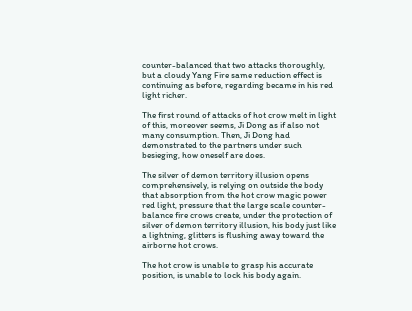counter-balanced that two attacks thoroughly, but a cloudy Yang Fire same reduction effect is continuing as before, regarding became in his red light richer.

The first round of attacks of hot crow melt in light of this, moreover seems, Ji Dong as if also not many consumption. Then, Ji Dong had demonstrated to the partners under such besieging, how oneself are does.

The silver of demon territory illusion opens comprehensively, is relying on outside the body that absorption from the hot crow magic power red light, pressure that the large scale counter-balance fire crows create, under the protection of silver of demon territory illusion, his body just like a lightning, glitters is flushing away toward the airborne hot crows.

The hot crow is unable to grasp his accurate position, is unable to lock his body again.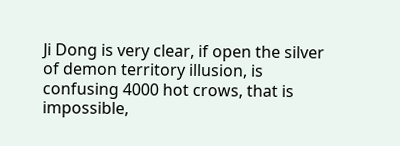Ji Dong is very clear, if open the silver of demon territory illusion, is confusing 4000 hot crows, that is impossible,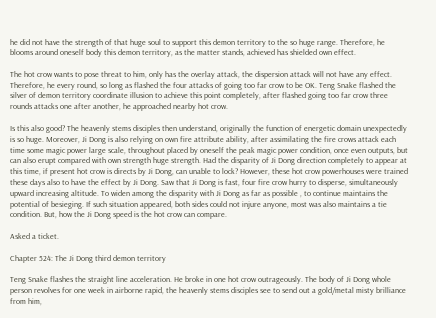he did not have the strength of that huge soul to support this demon territory to the so huge range. Therefore, he blooms around oneself body this demon territory, as the matter stands, achieved has shielded own effect.

The hot crow wants to pose threat to him, only has the overlay attack, the dispersion attack will not have any effect. Therefore, he every round, so long as flashed the four attacks of going too far crow to be OK. Teng Snake flashed the silver of demon territory coordinate illusion to achieve this point completely, after flashed going too far crow three rounds attacks one after another, he approached nearby hot crow.

Is this also good? The heavenly stems disciples then understand, originally the function of energetic domain unexpectedly is so huge. Moreover, Ji Dong is also relying on own fire attribute ability, after assimilating the fire crows attack each time some magic power large scale, throughout placed by oneself the peak magic power condition, once even outputs, but can also erupt compared with own strength huge strength. Had the disparity of Ji Dong direction completely to appear at this time, if present hot crow is directs by Ji Dong, can unable to lock? However, these hot crow powerhouses were trained these days also to have the effect by Ji Dong. Saw that Ji Dong is fast, four fire crow hurry to disperse, simultaneously upward increasing altitude. To widen among the disparity with Ji Dong as far as possible , to continue maintains the potential of besieging. If such situation appeared, both sides could not injure anyone, most was also maintains a tie condition. But, how the Ji Dong speed is the hot crow can compare.

Asked a ticket.

Chapter 524: The Ji Dong third demon territory

Teng Snake flashes the straight line acceleration. He broke in one hot crow outrageously. The body of Ji Dong whole person revolves for one week in airborne rapid, the heavenly stems disciples see to send out a gold/metal misty brilliance from him,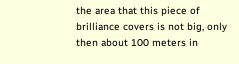the area that this piece of brilliance covers is not big, only then about 100 meters in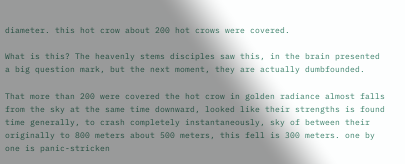diameter. this hot crow about 200 hot crows were covered.

What is this? The heavenly stems disciples saw this, in the brain presented a big question mark, but the next moment, they are actually dumbfounded.

That more than 200 were covered the hot crow in golden radiance almost falls from the sky at the same time downward, looked like their strengths is found time generally, to crash completely instantaneously, sky of between their originally to 800 meters about 500 meters, this fell is 300 meters. one by one is panic-stricken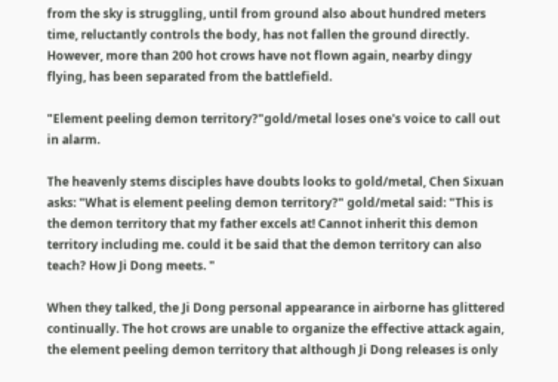from the sky is struggling, until from ground also about hundred meters time, reluctantly controls the body, has not fallen the ground directly. However, more than 200 hot crows have not flown again, nearby dingy flying, has been separated from the battlefield.

"Element peeling demon territory?"gold/metal loses one's voice to call out in alarm.

The heavenly stems disciples have doubts looks to gold/metal, Chen Sixuan asks: "What is element peeling demon territory?" gold/metal said: "This is the demon territory that my father excels at! Cannot inherit this demon territory including me. could it be said that the demon territory can also teach? How Ji Dong meets. "

When they talked, the Ji Dong personal appearance in airborne has glittered continually. The hot crows are unable to organize the effective attack again, the element peeling demon territory that although Ji Dong releases is only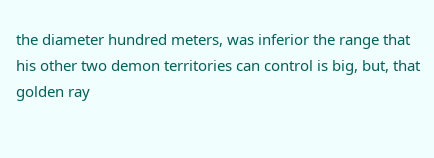the diameter hundred meters, was inferior the range that his other two demon territories can control is big, but, that golden ray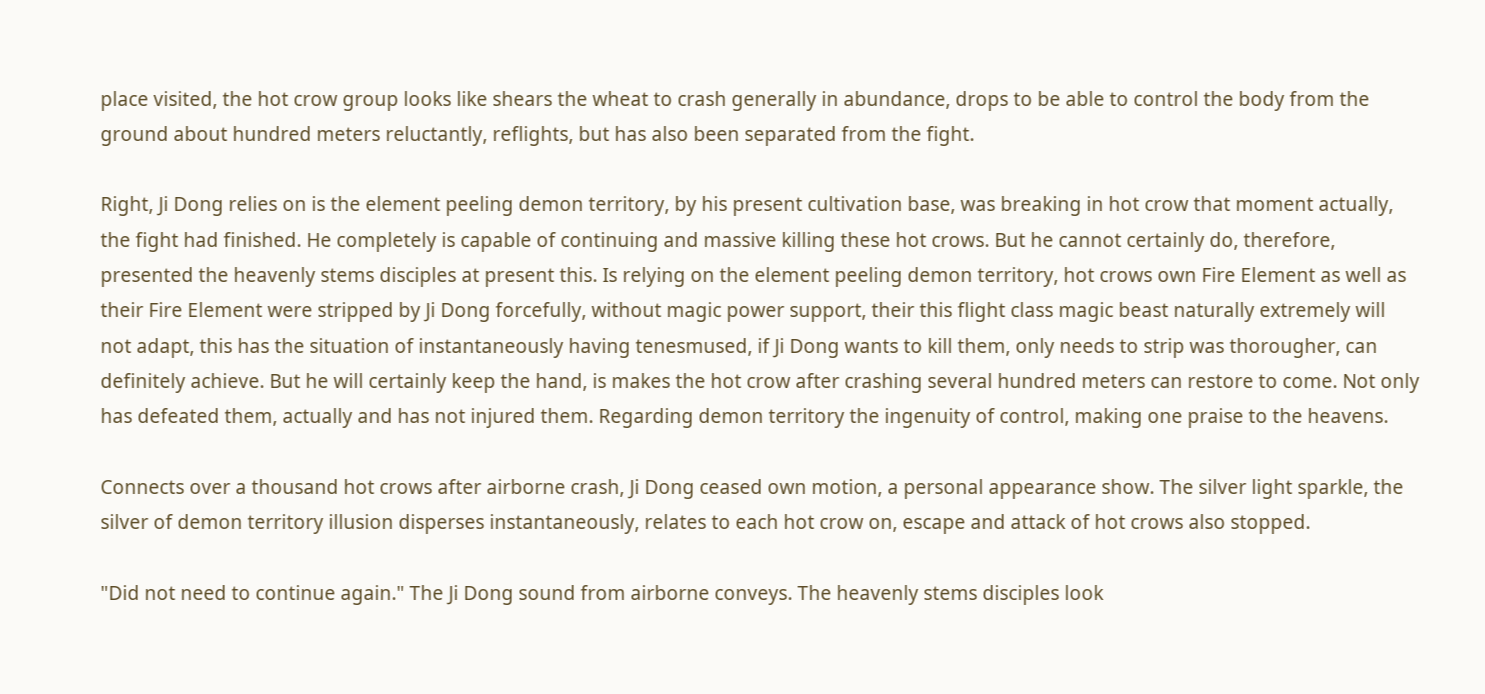place visited, the hot crow group looks like shears the wheat to crash generally in abundance, drops to be able to control the body from the ground about hundred meters reluctantly, reflights, but has also been separated from the fight.

Right, Ji Dong relies on is the element peeling demon territory, by his present cultivation base, was breaking in hot crow that moment actually, the fight had finished. He completely is capable of continuing and massive killing these hot crows. But he cannot certainly do, therefore, presented the heavenly stems disciples at present this. Is relying on the element peeling demon territory, hot crows own Fire Element as well as their Fire Element were stripped by Ji Dong forcefully, without magic power support, their this flight class magic beast naturally extremely will not adapt, this has the situation of instantaneously having tenesmused, if Ji Dong wants to kill them, only needs to strip was thorougher, can definitely achieve. But he will certainly keep the hand, is makes the hot crow after crashing several hundred meters can restore to come. Not only has defeated them, actually and has not injured them. Regarding demon territory the ingenuity of control, making one praise to the heavens.

Connects over a thousand hot crows after airborne crash, Ji Dong ceased own motion, a personal appearance show. The silver light sparkle, the silver of demon territory illusion disperses instantaneously, relates to each hot crow on, escape and attack of hot crows also stopped.

"Did not need to continue again." The Ji Dong sound from airborne conveys. The heavenly stems disciples look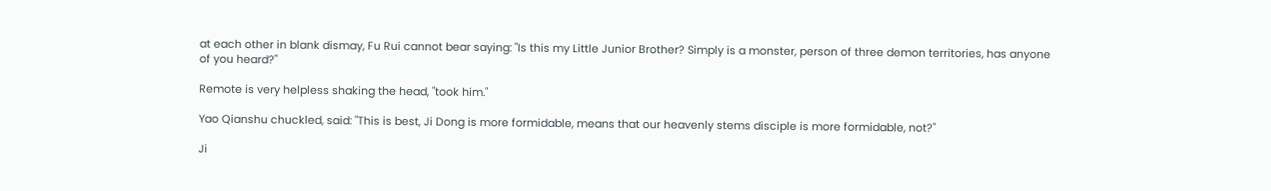at each other in blank dismay, Fu Rui cannot bear saying: "Is this my Little Junior Brother? Simply is a monster, person of three demon territories, has anyone of you heard?"

Remote is very helpless shaking the head, "took him."

Yao Qianshu chuckled, said: "This is best, Ji Dong is more formidable, means that our heavenly stems disciple is more formidable, not?"

Ji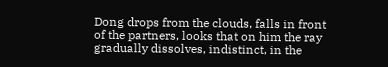Dong drops from the clouds, falls in front of the partners, looks that on him the ray gradually dissolves, indistinct, in the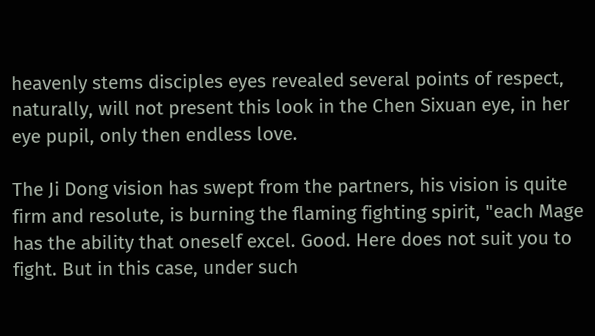heavenly stems disciples eyes revealed several points of respect, naturally, will not present this look in the Chen Sixuan eye, in her eye pupil, only then endless love.

The Ji Dong vision has swept from the partners, his vision is quite firm and resolute, is burning the flaming fighting spirit, "each Mage has the ability that oneself excel. Good. Here does not suit you to fight. But in this case, under such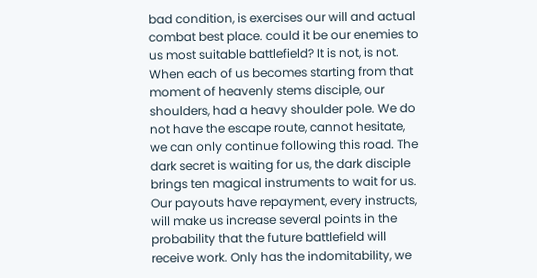bad condition, is exercises our will and actual combat best place. could it be our enemies to us most suitable battlefield? It is not, is not. When each of us becomes starting from that moment of heavenly stems disciple, our shoulders, had a heavy shoulder pole. We do not have the escape route, cannot hesitate, we can only continue following this road. The dark secret is waiting for us, the dark disciple brings ten magical instruments to wait for us. Our payouts have repayment, every instructs, will make us increase several points in the probability that the future battlefield will receive work. Only has the indomitability, we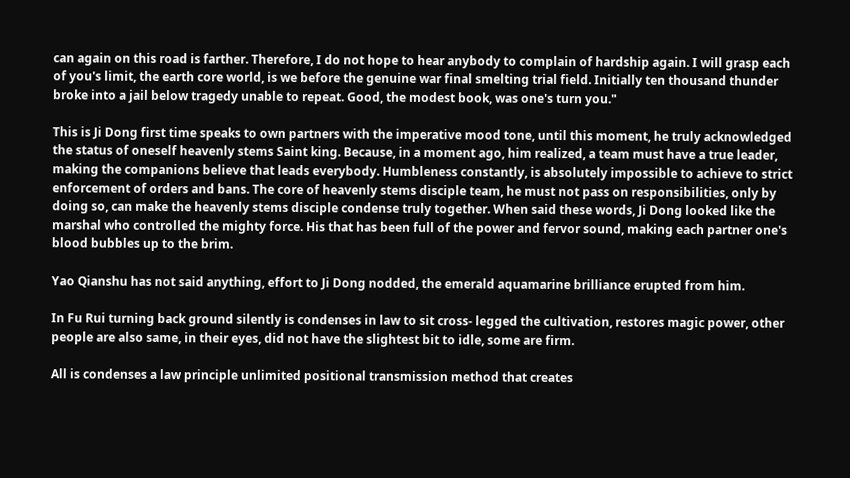can again on this road is farther. Therefore, I do not hope to hear anybody to complain of hardship again. I will grasp each of you's limit, the earth core world, is we before the genuine war final smelting trial field. Initially ten thousand thunder broke into a jail below tragedy unable to repeat. Good, the modest book, was one's turn you."

This is Ji Dong first time speaks to own partners with the imperative mood tone, until this moment, he truly acknowledged the status of oneself heavenly stems Saint king. Because, in a moment ago, him realized, a team must have a true leader, making the companions believe that leads everybody. Humbleness constantly, is absolutely impossible to achieve to strict enforcement of orders and bans. The core of heavenly stems disciple team, he must not pass on responsibilities, only by doing so, can make the heavenly stems disciple condense truly together. When said these words, Ji Dong looked like the marshal who controlled the mighty force. His that has been full of the power and fervor sound, making each partner one's blood bubbles up to the brim.

Yao Qianshu has not said anything, effort to Ji Dong nodded, the emerald aquamarine brilliance erupted from him.

In Fu Rui turning back ground silently is condenses in law to sit cross- legged the cultivation, restores magic power, other people are also same, in their eyes, did not have the slightest bit to idle, some are firm.

All is condenses a law principle unlimited positional transmission method that creates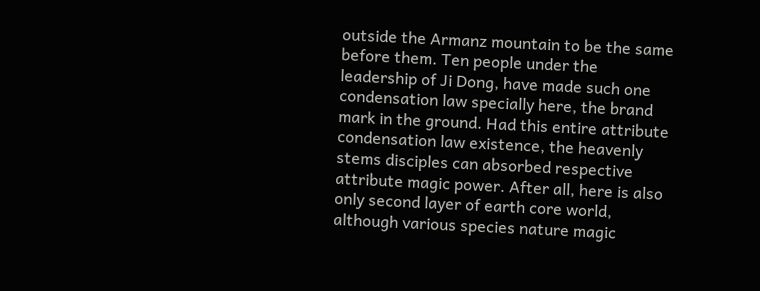outside the Armanz mountain to be the same before them. Ten people under the leadership of Ji Dong, have made such one condensation law specially here, the brand mark in the ground. Had this entire attribute condensation law existence, the heavenly stems disciples can absorbed respective attribute magic power. After all, here is also only second layer of earth core world, although various species nature magic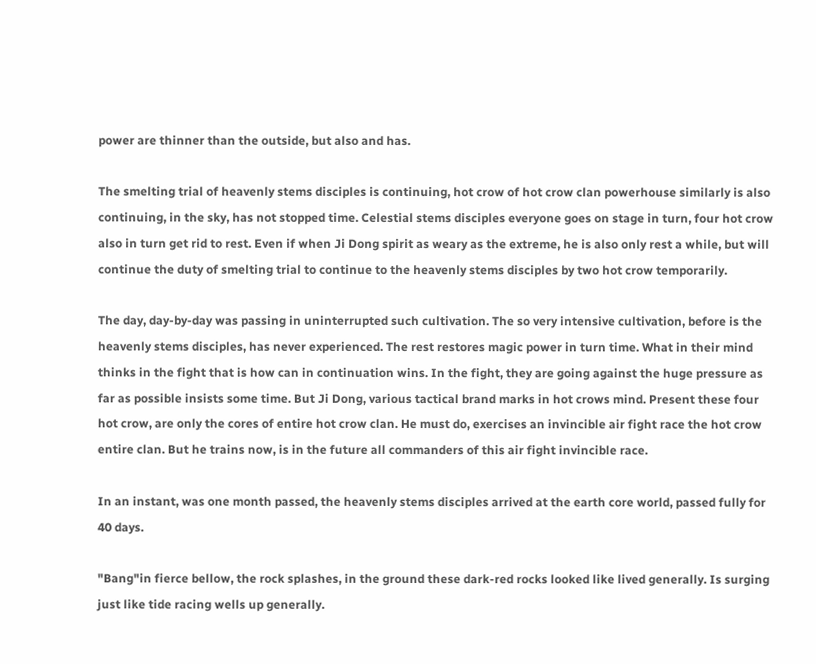power are thinner than the outside, but also and has.

The smelting trial of heavenly stems disciples is continuing, hot crow of hot crow clan powerhouse similarly is also continuing, in the sky, has not stopped time. Celestial stems disciples everyone goes on stage in turn, four hot crow also in turn get rid to rest. Even if when Ji Dong spirit as weary as the extreme, he is also only rest a while, but will continue the duty of smelting trial to continue to the heavenly stems disciples by two hot crow temporarily.

The day, day-by-day was passing in uninterrupted such cultivation. The so very intensive cultivation, before is the heavenly stems disciples, has never experienced. The rest restores magic power in turn time. What in their mind thinks in the fight that is how can in continuation wins. In the fight, they are going against the huge pressure as far as possible insists some time. But Ji Dong, various tactical brand marks in hot crows mind. Present these four hot crow, are only the cores of entire hot crow clan. He must do, exercises an invincible air fight race the hot crow entire clan. But he trains now, is in the future all commanders of this air fight invincible race.

In an instant, was one month passed, the heavenly stems disciples arrived at the earth core world, passed fully for 40 days.

"Bang"in fierce bellow, the rock splashes, in the ground these dark-red rocks looked like lived generally. Is surging just like tide racing wells up generally.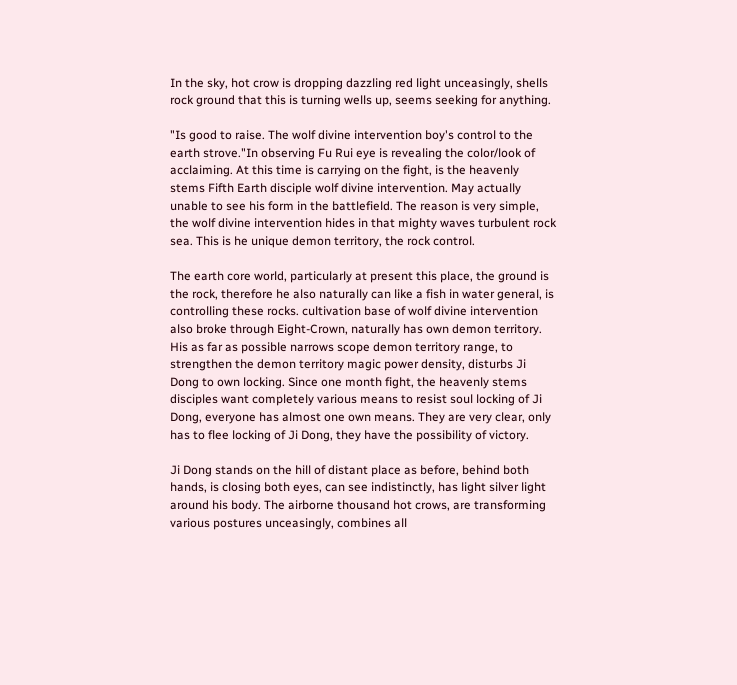In the sky, hot crow is dropping dazzling red light unceasingly, shells rock ground that this is turning wells up, seems seeking for anything.

"Is good to raise. The wolf divine intervention boy's control to the earth strove."In observing Fu Rui eye is revealing the color/look of acclaiming. At this time is carrying on the fight, is the heavenly stems Fifth Earth disciple wolf divine intervention. May actually unable to see his form in the battlefield. The reason is very simple, the wolf divine intervention hides in that mighty waves turbulent rock sea. This is he unique demon territory, the rock control.

The earth core world, particularly at present this place, the ground is the rock, therefore he also naturally can like a fish in water general, is controlling these rocks. cultivation base of wolf divine intervention also broke through Eight-Crown, naturally has own demon territory. His as far as possible narrows scope demon territory range, to strengthen the demon territory magic power density, disturbs Ji Dong to own locking. Since one month fight, the heavenly stems disciples want completely various means to resist soul locking of Ji Dong, everyone has almost one own means. They are very clear, only has to flee locking of Ji Dong, they have the possibility of victory.

Ji Dong stands on the hill of distant place as before, behind both hands, is closing both eyes, can see indistinctly, has light silver light around his body. The airborne thousand hot crows, are transforming various postures unceasingly, combines all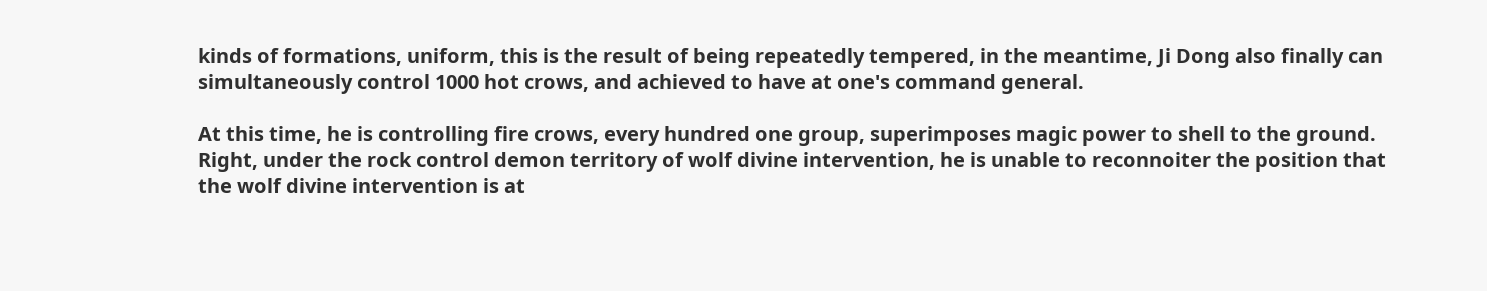kinds of formations, uniform, this is the result of being repeatedly tempered, in the meantime, Ji Dong also finally can simultaneously control 1000 hot crows, and achieved to have at one's command general.

At this time, he is controlling fire crows, every hundred one group, superimposes magic power to shell to the ground. Right, under the rock control demon territory of wolf divine intervention, he is unable to reconnoiter the position that the wolf divine intervention is at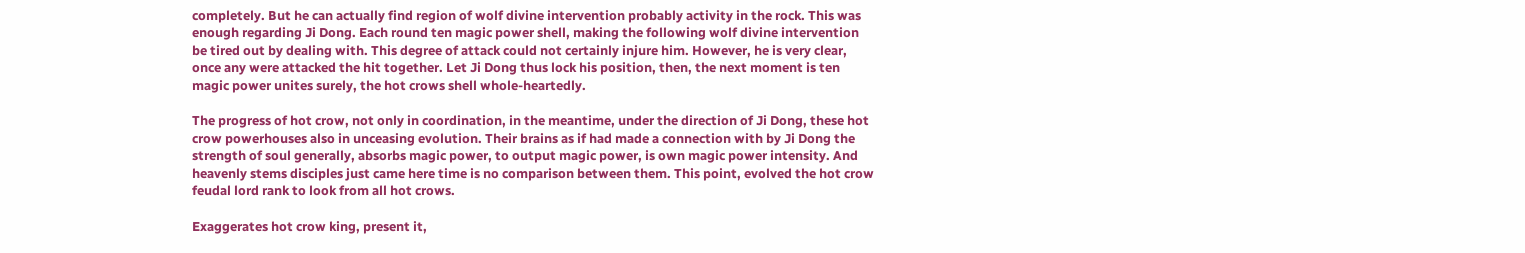completely. But he can actually find region of wolf divine intervention probably activity in the rock. This was enough regarding Ji Dong. Each round ten magic power shell, making the following wolf divine intervention be tired out by dealing with. This degree of attack could not certainly injure him. However, he is very clear, once any were attacked the hit together. Let Ji Dong thus lock his position, then, the next moment is ten magic power unites surely, the hot crows shell whole-heartedly.

The progress of hot crow, not only in coordination, in the meantime, under the direction of Ji Dong, these hot crow powerhouses also in unceasing evolution. Their brains as if had made a connection with by Ji Dong the strength of soul generally, absorbs magic power, to output magic power, is own magic power intensity. And heavenly stems disciples just came here time is no comparison between them. This point, evolved the hot crow feudal lord rank to look from all hot crows.

Exaggerates hot crow king, present it,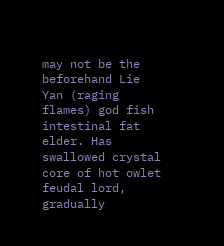may not be the beforehand Lie Yan (raging flames) god fish intestinal fat elder. Has swallowed crystal core of hot owlet feudal lord, gradually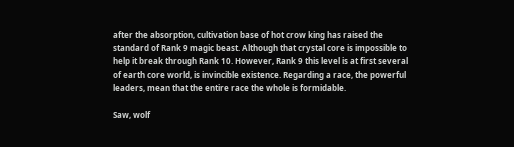after the absorption, cultivation base of hot crow king has raised the standard of Rank 9 magic beast. Although that crystal core is impossible to help it break through Rank 10. However, Rank 9 this level is at first several of earth core world, is invincible existence. Regarding a race, the powerful leaders, mean that the entire race the whole is formidable.

Saw, wolf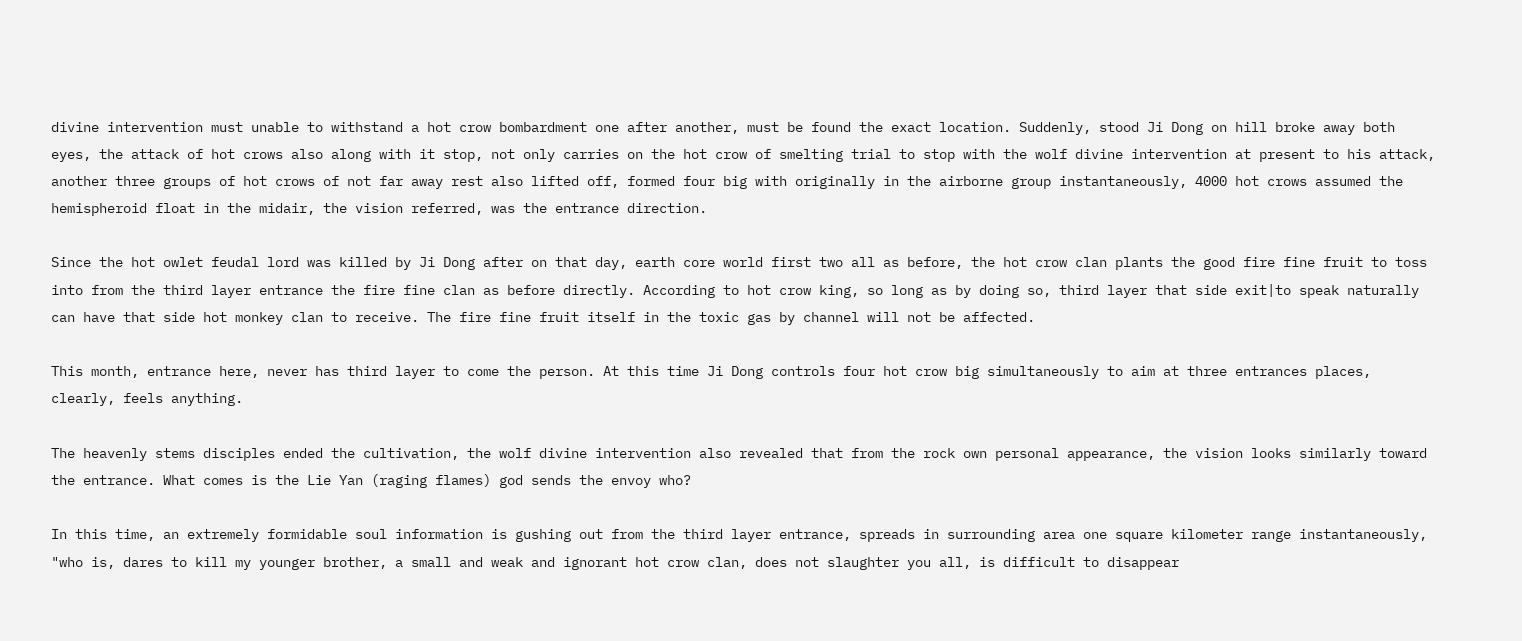divine intervention must unable to withstand a hot crow bombardment one after another, must be found the exact location. Suddenly, stood Ji Dong on hill broke away both eyes, the attack of hot crows also along with it stop, not only carries on the hot crow of smelting trial to stop with the wolf divine intervention at present to his attack, another three groups of hot crows of not far away rest also lifted off, formed four big with originally in the airborne group instantaneously, 4000 hot crows assumed the hemispheroid float in the midair, the vision referred, was the entrance direction.

Since the hot owlet feudal lord was killed by Ji Dong after on that day, earth core world first two all as before, the hot crow clan plants the good fire fine fruit to toss into from the third layer entrance the fire fine clan as before directly. According to hot crow king, so long as by doing so, third layer that side exit|to speak naturally can have that side hot monkey clan to receive. The fire fine fruit itself in the toxic gas by channel will not be affected.

This month, entrance here, never has third layer to come the person. At this time Ji Dong controls four hot crow big simultaneously to aim at three entrances places, clearly, feels anything.

The heavenly stems disciples ended the cultivation, the wolf divine intervention also revealed that from the rock own personal appearance, the vision looks similarly toward the entrance. What comes is the Lie Yan (raging flames) god sends the envoy who?

In this time, an extremely formidable soul information is gushing out from the third layer entrance, spreads in surrounding area one square kilometer range instantaneously, "who is, dares to kill my younger brother, a small and weak and ignorant hot crow clan, does not slaughter you all, is difficult to disappear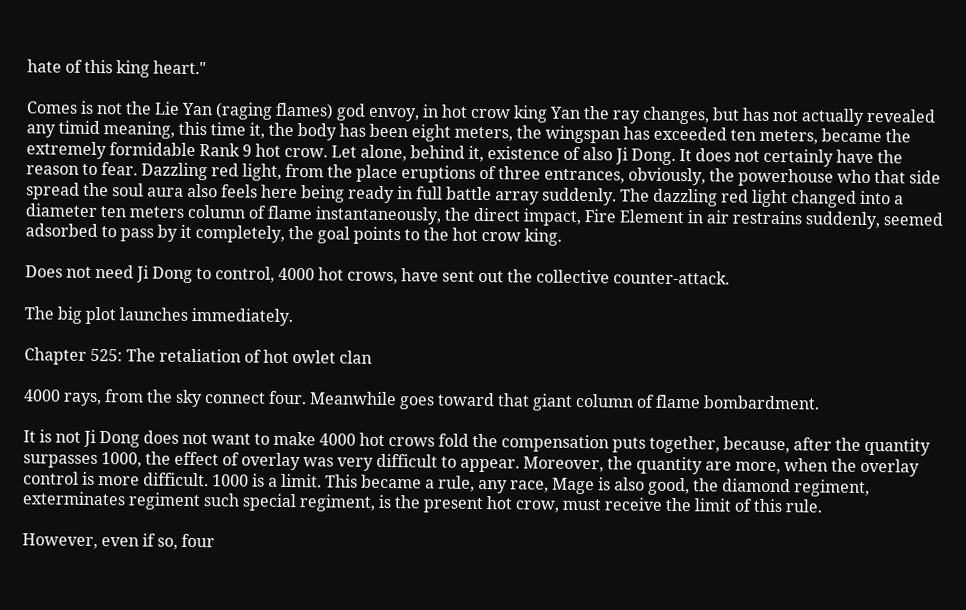hate of this king heart."

Comes is not the Lie Yan (raging flames) god envoy, in hot crow king Yan the ray changes, but has not actually revealed any timid meaning, this time it, the body has been eight meters, the wingspan has exceeded ten meters, became the extremely formidable Rank 9 hot crow. Let alone, behind it, existence of also Ji Dong. It does not certainly have the reason to fear. Dazzling red light, from the place eruptions of three entrances, obviously, the powerhouse who that side spread the soul aura also feels here being ready in full battle array suddenly. The dazzling red light changed into a diameter ten meters column of flame instantaneously, the direct impact, Fire Element in air restrains suddenly, seemed adsorbed to pass by it completely, the goal points to the hot crow king.

Does not need Ji Dong to control, 4000 hot crows, have sent out the collective counter-attack.

The big plot launches immediately.

Chapter 525: The retaliation of hot owlet clan

4000 rays, from the sky connect four. Meanwhile goes toward that giant column of flame bombardment.

It is not Ji Dong does not want to make 4000 hot crows fold the compensation puts together, because, after the quantity surpasses 1000, the effect of overlay was very difficult to appear. Moreover, the quantity are more, when the overlay control is more difficult. 1000 is a limit. This became a rule, any race, Mage is also good, the diamond regiment, exterminates regiment such special regiment, is the present hot crow, must receive the limit of this rule.

However, even if so, four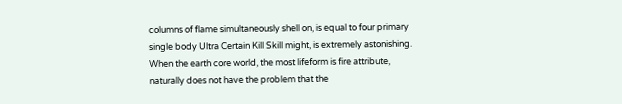columns of flame simultaneously shell on, is equal to four primary single body Ultra Certain Kill Skill might, is extremely astonishing. When the earth core world, the most lifeform is fire attribute, naturally does not have the problem that the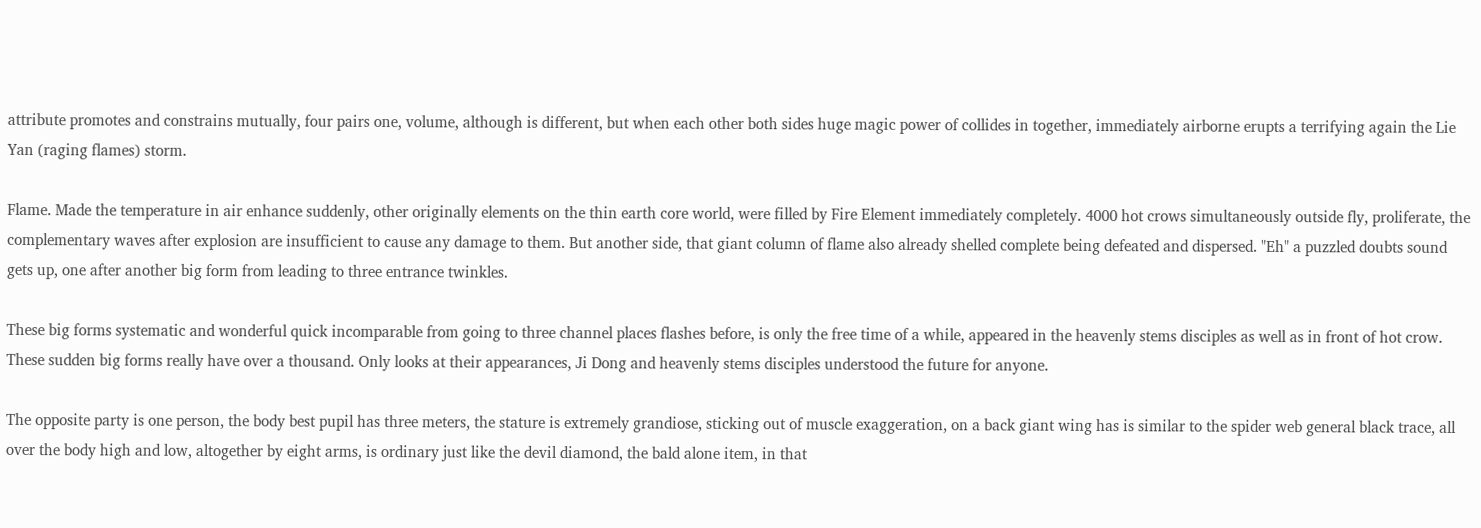attribute promotes and constrains mutually, four pairs one, volume, although is different, but when each other both sides huge magic power of collides in together, immediately airborne erupts a terrifying again the Lie Yan (raging flames) storm.

Flame. Made the temperature in air enhance suddenly, other originally elements on the thin earth core world, were filled by Fire Element immediately completely. 4000 hot crows simultaneously outside fly, proliferate, the complementary waves after explosion are insufficient to cause any damage to them. But another side, that giant column of flame also already shelled complete being defeated and dispersed. "Eh" a puzzled doubts sound gets up, one after another big form from leading to three entrance twinkles.

These big forms systematic and wonderful quick incomparable from going to three channel places flashes before, is only the free time of a while, appeared in the heavenly stems disciples as well as in front of hot crow. These sudden big forms really have over a thousand. Only looks at their appearances, Ji Dong and heavenly stems disciples understood the future for anyone.

The opposite party is one person, the body best pupil has three meters, the stature is extremely grandiose, sticking out of muscle exaggeration, on a back giant wing has is similar to the spider web general black trace, all over the body high and low, altogether by eight arms, is ordinary just like the devil diamond, the bald alone item, in that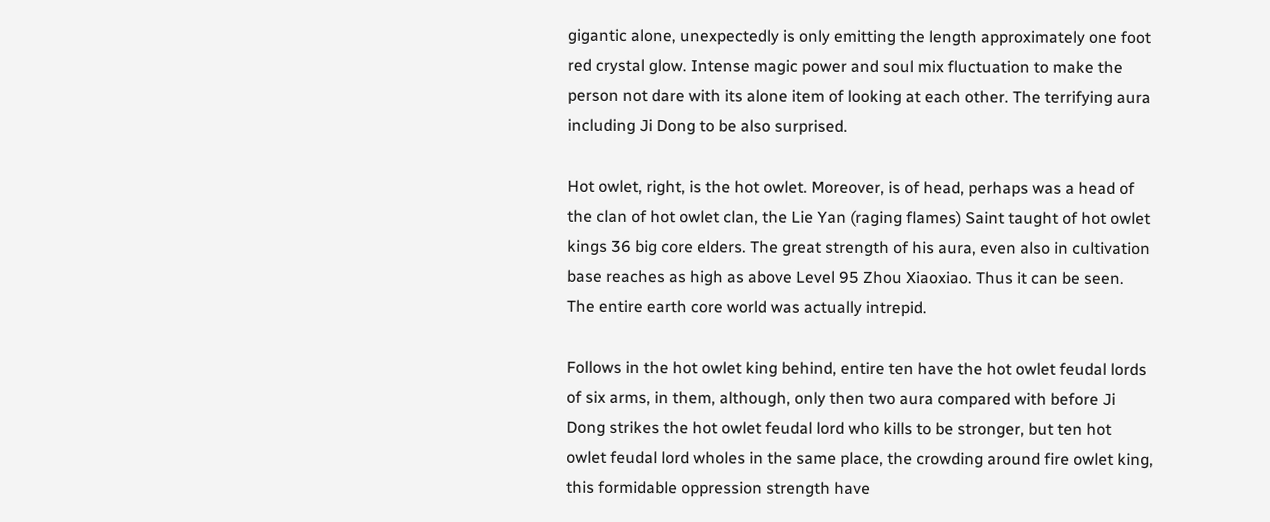gigantic alone, unexpectedly is only emitting the length approximately one foot red crystal glow. Intense magic power and soul mix fluctuation to make the person not dare with its alone item of looking at each other. The terrifying aura including Ji Dong to be also surprised.

Hot owlet, right, is the hot owlet. Moreover, is of head, perhaps was a head of the clan of hot owlet clan, the Lie Yan (raging flames) Saint taught of hot owlet kings 36 big core elders. The great strength of his aura, even also in cultivation base reaches as high as above Level 95 Zhou Xiaoxiao. Thus it can be seen. The entire earth core world was actually intrepid.

Follows in the hot owlet king behind, entire ten have the hot owlet feudal lords of six arms, in them, although, only then two aura compared with before Ji Dong strikes the hot owlet feudal lord who kills to be stronger, but ten hot owlet feudal lord wholes in the same place, the crowding around fire owlet king, this formidable oppression strength have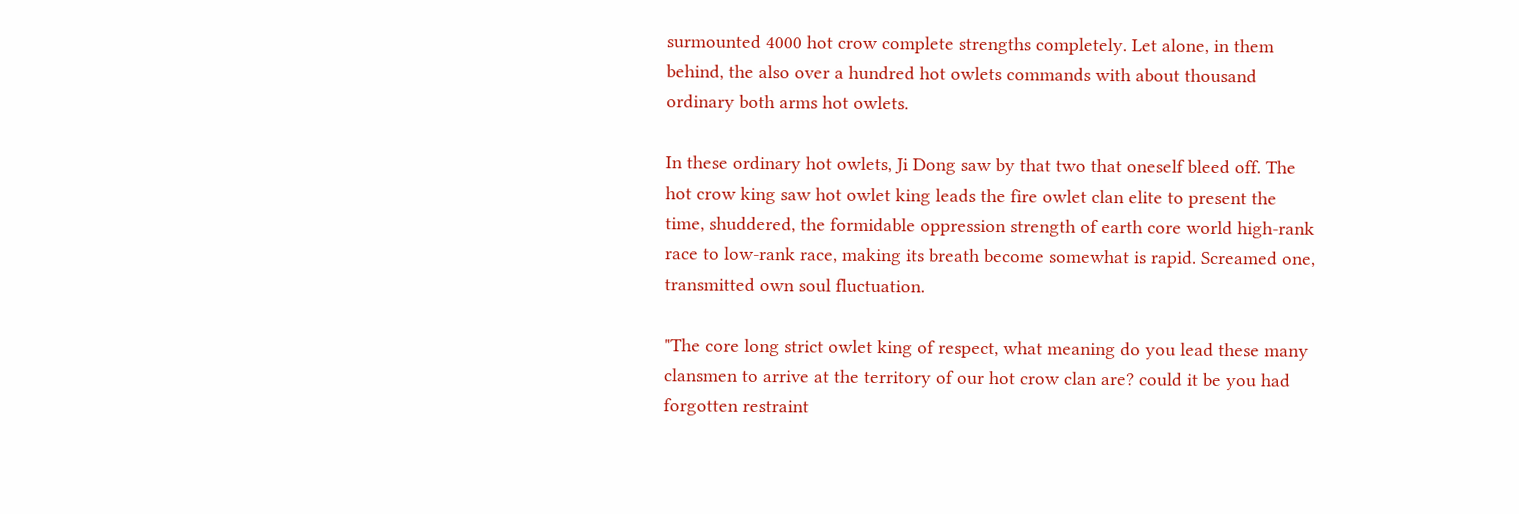surmounted 4000 hot crow complete strengths completely. Let alone, in them behind, the also over a hundred hot owlets commands with about thousand ordinary both arms hot owlets.

In these ordinary hot owlets, Ji Dong saw by that two that oneself bleed off. The hot crow king saw hot owlet king leads the fire owlet clan elite to present the time, shuddered, the formidable oppression strength of earth core world high-rank race to low-rank race, making its breath become somewhat is rapid. Screamed one, transmitted own soul fluctuation.

"The core long strict owlet king of respect, what meaning do you lead these many clansmen to arrive at the territory of our hot crow clan are? could it be you had forgotten restraint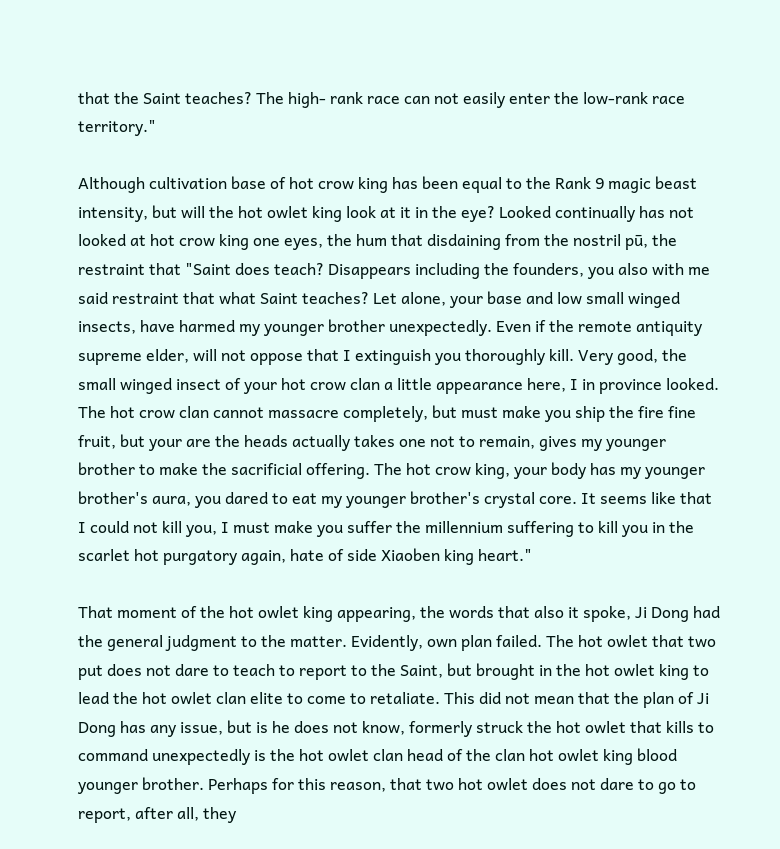that the Saint teaches? The high- rank race can not easily enter the low-rank race territory."

Although cultivation base of hot crow king has been equal to the Rank 9 magic beast intensity, but will the hot owlet king look at it in the eye? Looked continually has not looked at hot crow king one eyes, the hum that disdaining from the nostril pū, the restraint that "Saint does teach? Disappears including the founders, you also with me said restraint that what Saint teaches? Let alone, your base and low small winged insects, have harmed my younger brother unexpectedly. Even if the remote antiquity supreme elder, will not oppose that I extinguish you thoroughly kill. Very good, the small winged insect of your hot crow clan a little appearance here, I in province looked. The hot crow clan cannot massacre completely, but must make you ship the fire fine fruit, but your are the heads actually takes one not to remain, gives my younger brother to make the sacrificial offering. The hot crow king, your body has my younger brother's aura, you dared to eat my younger brother's crystal core. It seems like that I could not kill you, I must make you suffer the millennium suffering to kill you in the scarlet hot purgatory again, hate of side Xiaoben king heart."

That moment of the hot owlet king appearing, the words that also it spoke, Ji Dong had the general judgment to the matter. Evidently, own plan failed. The hot owlet that two put does not dare to teach to report to the Saint, but brought in the hot owlet king to lead the hot owlet clan elite to come to retaliate. This did not mean that the plan of Ji Dong has any issue, but is he does not know, formerly struck the hot owlet that kills to command unexpectedly is the hot owlet clan head of the clan hot owlet king blood younger brother. Perhaps for this reason, that two hot owlet does not dare to go to report, after all, they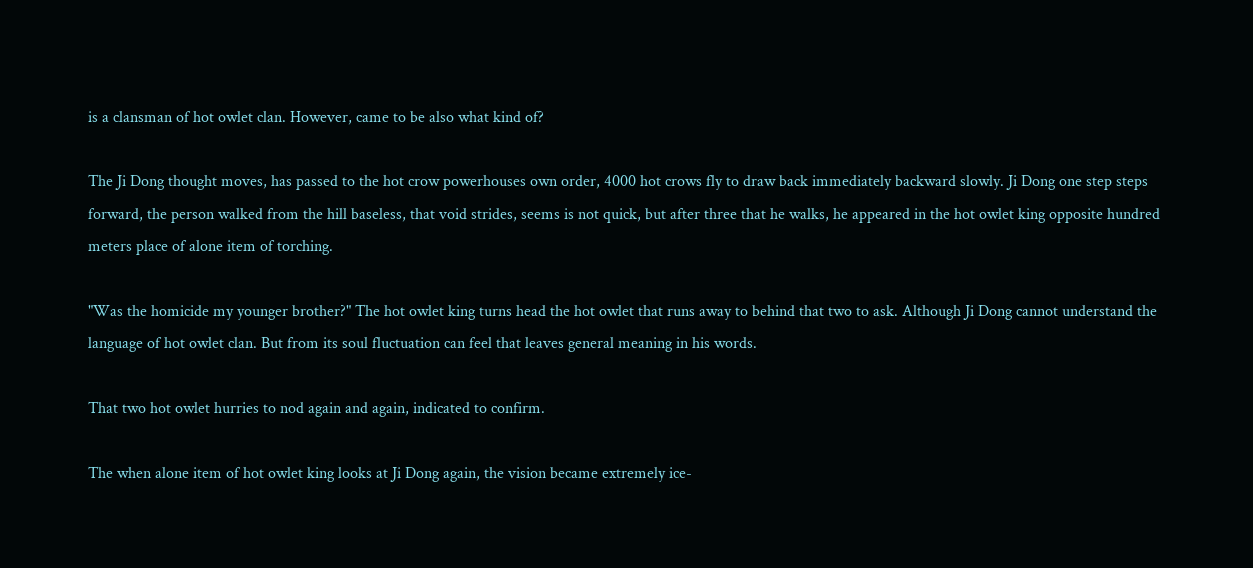is a clansman of hot owlet clan. However, came to be also what kind of?

The Ji Dong thought moves, has passed to the hot crow powerhouses own order, 4000 hot crows fly to draw back immediately backward slowly. Ji Dong one step steps forward, the person walked from the hill baseless, that void strides, seems is not quick, but after three that he walks, he appeared in the hot owlet king opposite hundred meters place of alone item of torching.

"Was the homicide my younger brother?" The hot owlet king turns head the hot owlet that runs away to behind that two to ask. Although Ji Dong cannot understand the language of hot owlet clan. But from its soul fluctuation can feel that leaves general meaning in his words.

That two hot owlet hurries to nod again and again, indicated to confirm.

The when alone item of hot owlet king looks at Ji Dong again, the vision became extremely ice-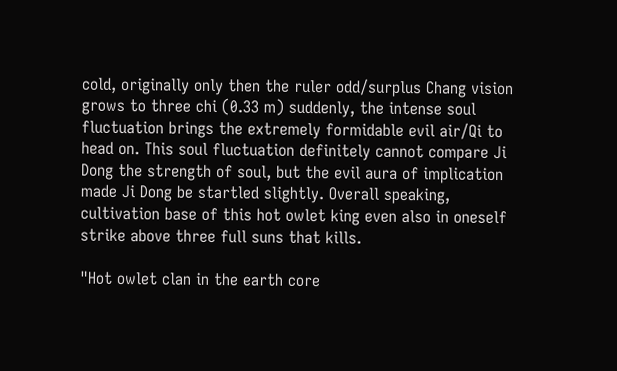cold, originally only then the ruler odd/surplus Chang vision grows to three chi (0.33 m) suddenly, the intense soul fluctuation brings the extremely formidable evil air/Qi to head on. This soul fluctuation definitely cannot compare Ji Dong the strength of soul, but the evil aura of implication made Ji Dong be startled slightly. Overall speaking, cultivation base of this hot owlet king even also in oneself strike above three full suns that kills.

"Hot owlet clan in the earth core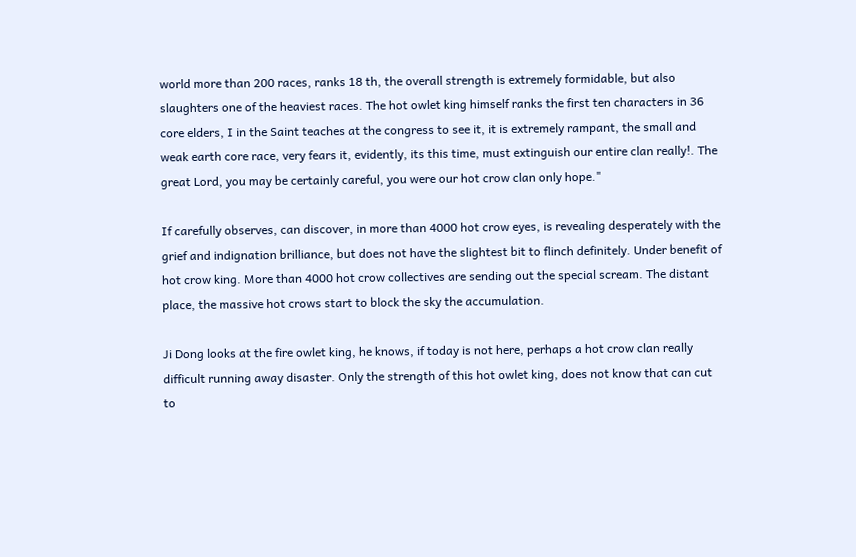world more than 200 races, ranks 18 th, the overall strength is extremely formidable, but also slaughters one of the heaviest races. The hot owlet king himself ranks the first ten characters in 36 core elders, I in the Saint teaches at the congress to see it, it is extremely rampant, the small and weak earth core race, very fears it, evidently, its this time, must extinguish our entire clan really!. The great Lord, you may be certainly careful, you were our hot crow clan only hope."

If carefully observes, can discover, in more than 4000 hot crow eyes, is revealing desperately with the grief and indignation brilliance, but does not have the slightest bit to flinch definitely. Under benefit of hot crow king. More than 4000 hot crow collectives are sending out the special scream. The distant place, the massive hot crows start to block the sky the accumulation.

Ji Dong looks at the fire owlet king, he knows, if today is not here, perhaps a hot crow clan really difficult running away disaster. Only the strength of this hot owlet king, does not know that can cut to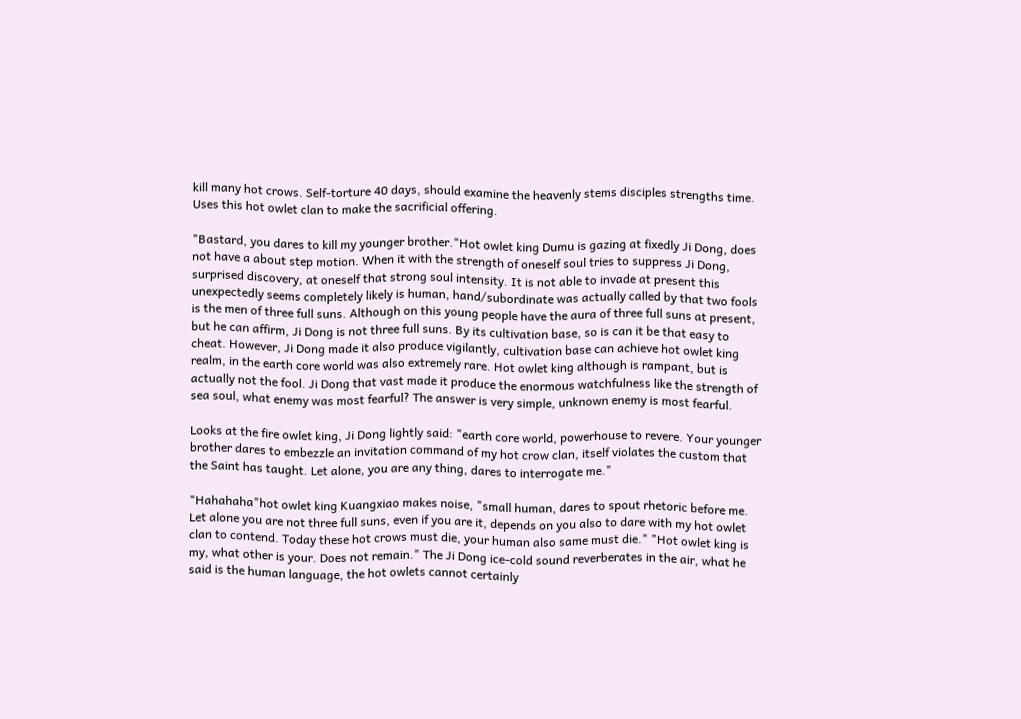kill many hot crows. Self-torture 40 days, should examine the heavenly stems disciples strengths time. Uses this hot owlet clan to make the sacrificial offering.

"Bastard, you dares to kill my younger brother."Hot owlet king Dumu is gazing at fixedly Ji Dong, does not have a about step motion. When it with the strength of oneself soul tries to suppress Ji Dong, surprised discovery, at oneself that strong soul intensity. It is not able to invade at present this unexpectedly seems completely likely is human, hand/subordinate was actually called by that two fools is the men of three full suns. Although on this young people have the aura of three full suns at present, but he can affirm, Ji Dong is not three full suns. By its cultivation base, so is can it be that easy to cheat. However, Ji Dong made it also produce vigilantly, cultivation base can achieve hot owlet king realm, in the earth core world was also extremely rare. Hot owlet king although is rampant, but is actually not the fool. Ji Dong that vast made it produce the enormous watchfulness like the strength of sea soul, what enemy was most fearful? The answer is very simple, unknown enemy is most fearful.

Looks at the fire owlet king, Ji Dong lightly said: "earth core world, powerhouse to revere. Your younger brother dares to embezzle an invitation command of my hot crow clan, itself violates the custom that the Saint has taught. Let alone, you are any thing, dares to interrogate me."

"Hahahaha"hot owlet king Kuangxiao makes noise, "small human, dares to spout rhetoric before me. Let alone you are not three full suns, even if you are it, depends on you also to dare with my hot owlet clan to contend. Today these hot crows must die, your human also same must die." "Hot owlet king is my, what other is your. Does not remain." The Ji Dong ice-cold sound reverberates in the air, what he said is the human language, the hot owlets cannot certainly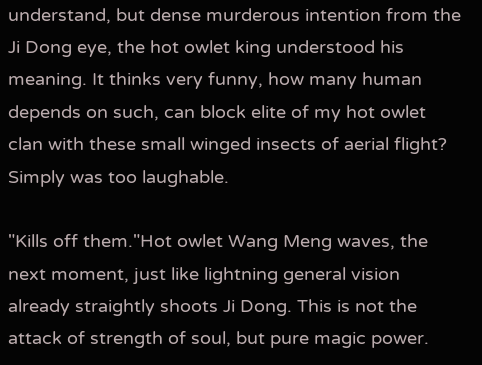understand, but dense murderous intention from the Ji Dong eye, the hot owlet king understood his meaning. It thinks very funny, how many human depends on such, can block elite of my hot owlet clan with these small winged insects of aerial flight? Simply was too laughable.

"Kills off them."Hot owlet Wang Meng waves, the next moment, just like lightning general vision already straightly shoots Ji Dong. This is not the attack of strength of soul, but pure magic power.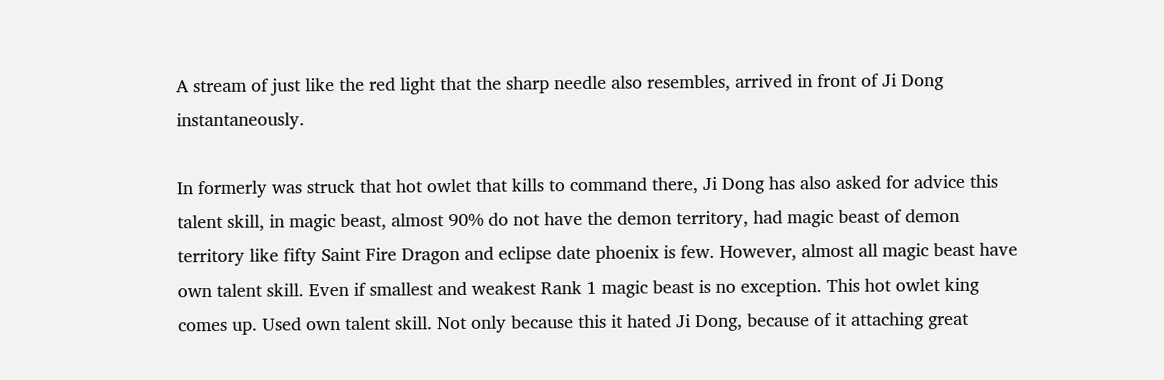A stream of just like the red light that the sharp needle also resembles, arrived in front of Ji Dong instantaneously.

In formerly was struck that hot owlet that kills to command there, Ji Dong has also asked for advice this talent skill, in magic beast, almost 90% do not have the demon territory, had magic beast of demon territory like fifty Saint Fire Dragon and eclipse date phoenix is few. However, almost all magic beast have own talent skill. Even if smallest and weakest Rank 1 magic beast is no exception. This hot owlet king comes up. Used own talent skill. Not only because this it hated Ji Dong, because of it attaching great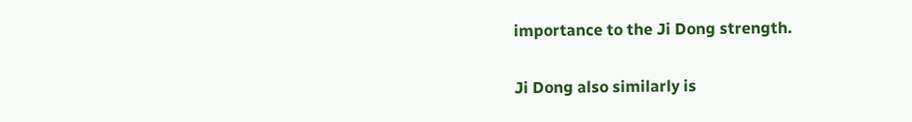importance to the Ji Dong strength.

Ji Dong also similarly is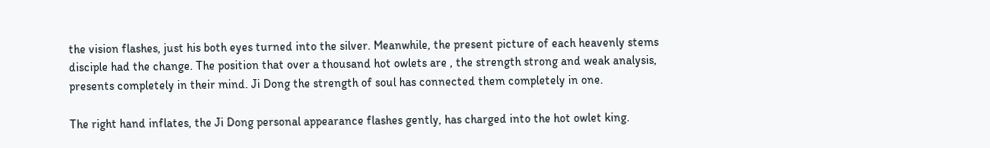the vision flashes, just his both eyes turned into the silver. Meanwhile, the present picture of each heavenly stems disciple had the change. The position that over a thousand hot owlets are , the strength strong and weak analysis, presents completely in their mind. Ji Dong the strength of soul has connected them completely in one.

The right hand inflates, the Ji Dong personal appearance flashes gently, has charged into the hot owlet king.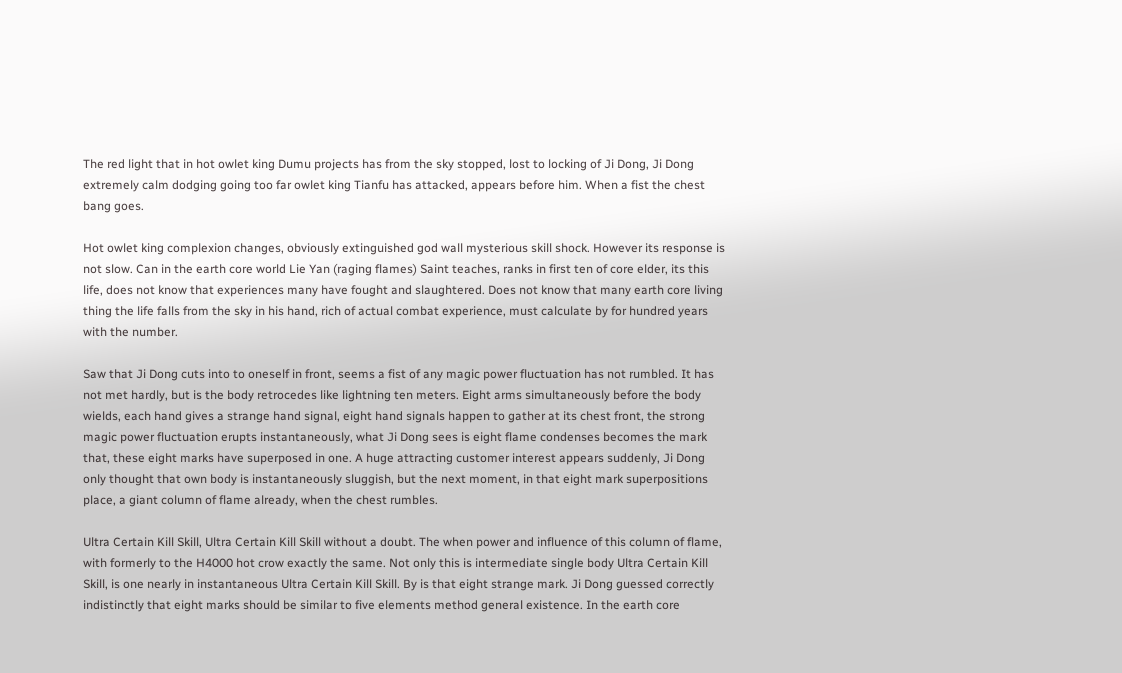The red light that in hot owlet king Dumu projects has from the sky stopped, lost to locking of Ji Dong, Ji Dong extremely calm dodging going too far owlet king Tianfu has attacked, appears before him. When a fist the chest bang goes.

Hot owlet king complexion changes, obviously extinguished god wall mysterious skill shock. However its response is not slow. Can in the earth core world Lie Yan (raging flames) Saint teaches, ranks in first ten of core elder, its this life, does not know that experiences many have fought and slaughtered. Does not know that many earth core living thing the life falls from the sky in his hand, rich of actual combat experience, must calculate by for hundred years with the number.

Saw that Ji Dong cuts into to oneself in front, seems a fist of any magic power fluctuation has not rumbled. It has not met hardly, but is the body retrocedes like lightning ten meters. Eight arms simultaneously before the body wields, each hand gives a strange hand signal, eight hand signals happen to gather at its chest front, the strong magic power fluctuation erupts instantaneously, what Ji Dong sees is eight flame condenses becomes the mark that, these eight marks have superposed in one. A huge attracting customer interest appears suddenly, Ji Dong only thought that own body is instantaneously sluggish, but the next moment, in that eight mark superpositions place, a giant column of flame already, when the chest rumbles.

Ultra Certain Kill Skill, Ultra Certain Kill Skill without a doubt. The when power and influence of this column of flame, with formerly to the H4000 hot crow exactly the same. Not only this is intermediate single body Ultra Certain Kill Skill, is one nearly in instantaneous Ultra Certain Kill Skill. By is that eight strange mark. Ji Dong guessed correctly indistinctly that eight marks should be similar to five elements method general existence. In the earth core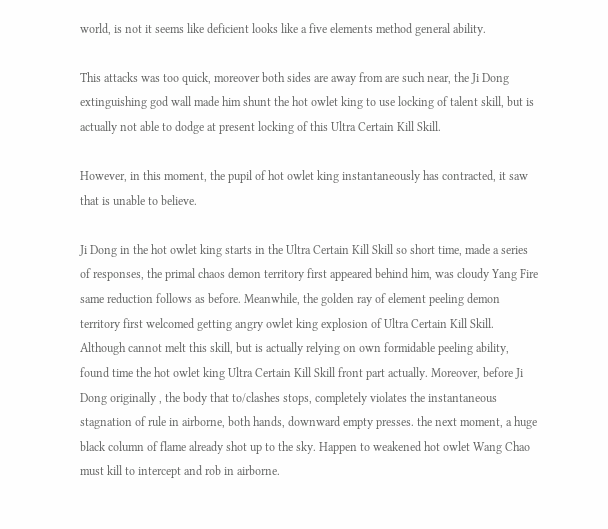world, is not it seems like deficient looks like a five elements method general ability.

This attacks was too quick, moreover both sides are away from are such near, the Ji Dong extinguishing god wall made him shunt the hot owlet king to use locking of talent skill, but is actually not able to dodge at present locking of this Ultra Certain Kill Skill.

However, in this moment, the pupil of hot owlet king instantaneously has contracted, it saw that is unable to believe.

Ji Dong in the hot owlet king starts in the Ultra Certain Kill Skill so short time, made a series of responses, the primal chaos demon territory first appeared behind him, was cloudy Yang Fire same reduction follows as before. Meanwhile, the golden ray of element peeling demon territory first welcomed getting angry owlet king explosion of Ultra Certain Kill Skill. Although cannot melt this skill, but is actually relying on own formidable peeling ability, found time the hot owlet king Ultra Certain Kill Skill front part actually. Moreover, before Ji Dong originally , the body that to/clashes stops, completely violates the instantaneous stagnation of rule in airborne, both hands, downward empty presses. the next moment, a huge black column of flame already shot up to the sky. Happen to weakened hot owlet Wang Chao must kill to intercept and rob in airborne.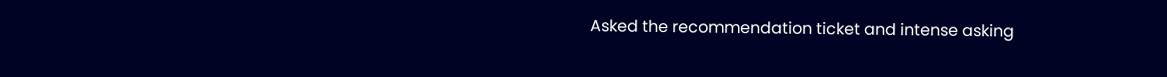Asked the recommendation ticket and intense asking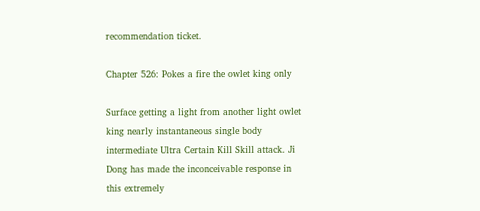recommendation ticket.

Chapter 526: Pokes a fire the owlet king only

Surface getting a light from another light owlet king nearly instantaneous single body intermediate Ultra Certain Kill Skill attack. Ji Dong has made the inconceivable response in this extremely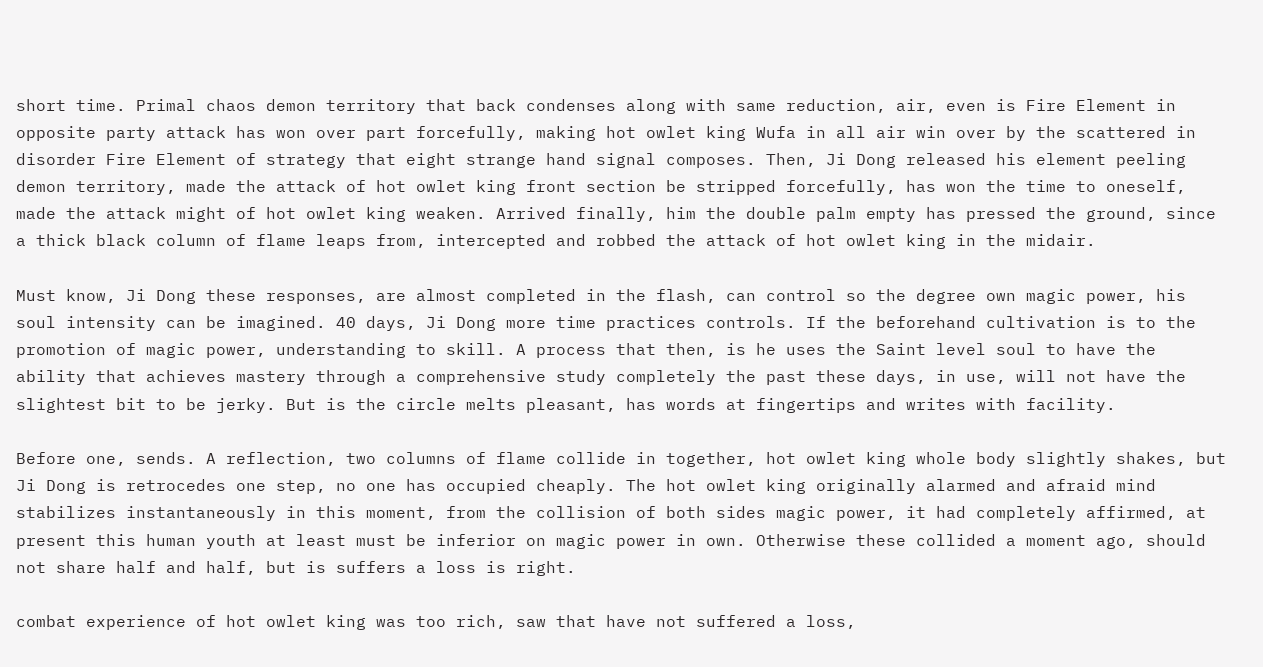short time. Primal chaos demon territory that back condenses along with same reduction, air, even is Fire Element in opposite party attack has won over part forcefully, making hot owlet king Wufa in all air win over by the scattered in disorder Fire Element of strategy that eight strange hand signal composes. Then, Ji Dong released his element peeling demon territory, made the attack of hot owlet king front section be stripped forcefully, has won the time to oneself, made the attack might of hot owlet king weaken. Arrived finally, him the double palm empty has pressed the ground, since a thick black column of flame leaps from, intercepted and robbed the attack of hot owlet king in the midair.

Must know, Ji Dong these responses, are almost completed in the flash, can control so the degree own magic power, his soul intensity can be imagined. 40 days, Ji Dong more time practices controls. If the beforehand cultivation is to the promotion of magic power, understanding to skill. A process that then, is he uses the Saint level soul to have the ability that achieves mastery through a comprehensive study completely the past these days, in use, will not have the slightest bit to be jerky. But is the circle melts pleasant, has words at fingertips and writes with facility.

Before one, sends. A reflection, two columns of flame collide in together, hot owlet king whole body slightly shakes, but Ji Dong is retrocedes one step, no one has occupied cheaply. The hot owlet king originally alarmed and afraid mind stabilizes instantaneously in this moment, from the collision of both sides magic power, it had completely affirmed, at present this human youth at least must be inferior on magic power in own. Otherwise these collided a moment ago, should not share half and half, but is suffers a loss is right.

combat experience of hot owlet king was too rich, saw that have not suffered a loss,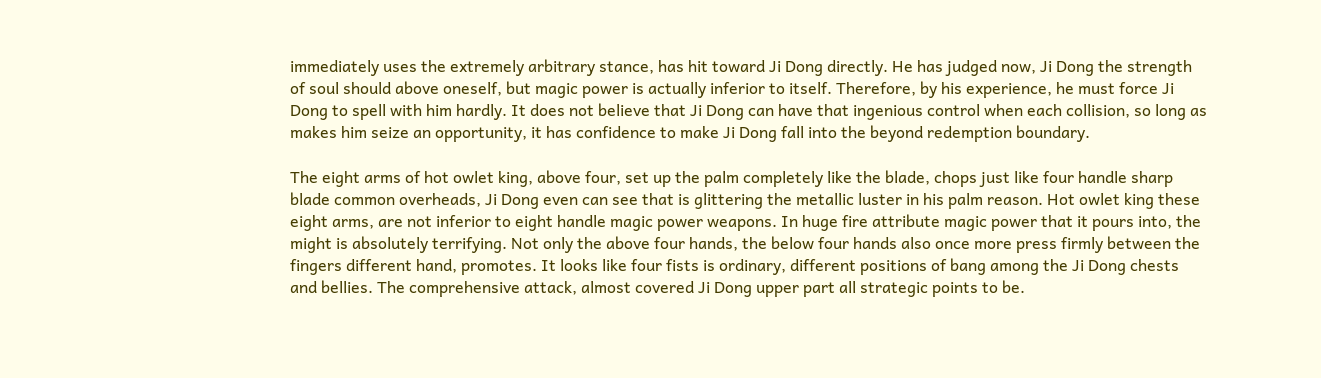immediately uses the extremely arbitrary stance, has hit toward Ji Dong directly. He has judged now, Ji Dong the strength of soul should above oneself, but magic power is actually inferior to itself. Therefore, by his experience, he must force Ji Dong to spell with him hardly. It does not believe that Ji Dong can have that ingenious control when each collision, so long as makes him seize an opportunity, it has confidence to make Ji Dong fall into the beyond redemption boundary.

The eight arms of hot owlet king, above four, set up the palm completely like the blade, chops just like four handle sharp blade common overheads, Ji Dong even can see that is glittering the metallic luster in his palm reason. Hot owlet king these eight arms, are not inferior to eight handle magic power weapons. In huge fire attribute magic power that it pours into, the might is absolutely terrifying. Not only the above four hands, the below four hands also once more press firmly between the fingers different hand, promotes. It looks like four fists is ordinary, different positions of bang among the Ji Dong chests and bellies. The comprehensive attack, almost covered Ji Dong upper part all strategic points to be.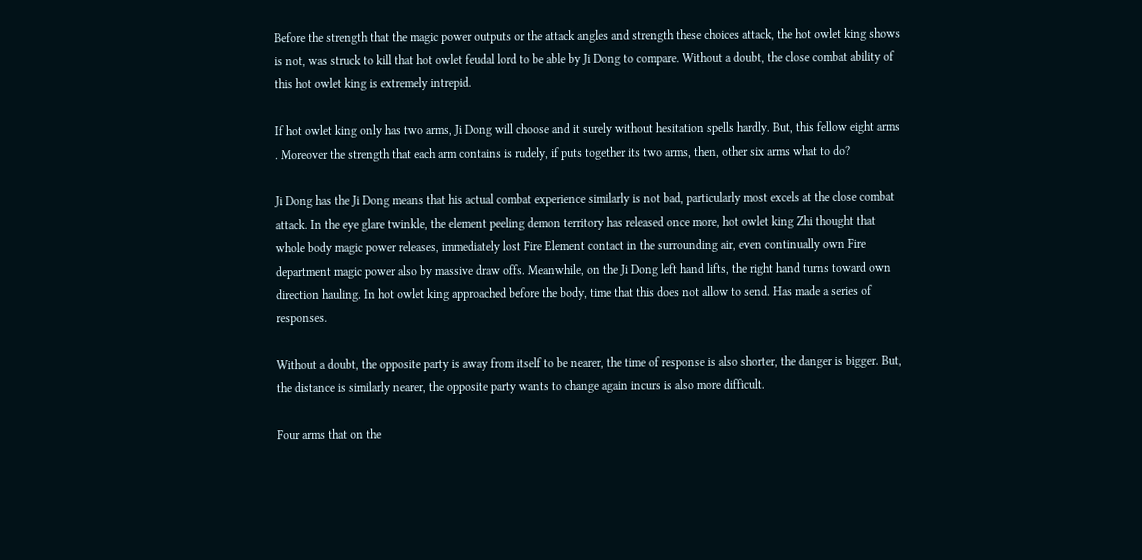Before the strength that the magic power outputs or the attack angles and strength these choices attack, the hot owlet king shows is not, was struck to kill that hot owlet feudal lord to be able by Ji Dong to compare. Without a doubt, the close combat ability of this hot owlet king is extremely intrepid.

If hot owlet king only has two arms, Ji Dong will choose and it surely without hesitation spells hardly. But, this fellow eight arms . Moreover the strength that each arm contains is rudely, if puts together its two arms, then, other six arms what to do?

Ji Dong has the Ji Dong means that his actual combat experience similarly is not bad, particularly most excels at the close combat attack. In the eye glare twinkle, the element peeling demon territory has released once more, hot owlet king Zhi thought that whole body magic power releases, immediately lost Fire Element contact in the surrounding air, even continually own Fire department magic power also by massive draw offs. Meanwhile, on the Ji Dong left hand lifts, the right hand turns toward own direction hauling. In hot owlet king approached before the body, time that this does not allow to send. Has made a series of responses.

Without a doubt, the opposite party is away from itself to be nearer, the time of response is also shorter, the danger is bigger. But, the distance is similarly nearer, the opposite party wants to change again incurs is also more difficult.

Four arms that on the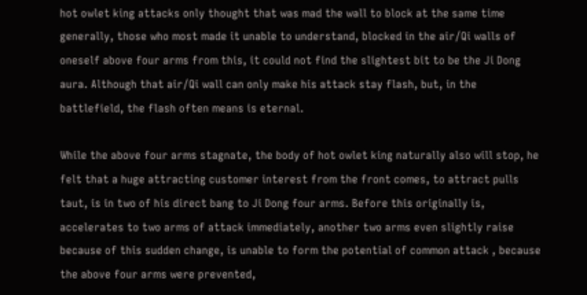hot owlet king attacks only thought that was mad the wall to block at the same time generally, those who most made it unable to understand, blocked in the air/Qi walls of oneself above four arms from this, it could not find the slightest bit to be the Ji Dong aura. Although that air/Qi wall can only make his attack stay flash, but, in the battlefield, the flash often means is eternal.

While the above four arms stagnate, the body of hot owlet king naturally also will stop, he felt that a huge attracting customer interest from the front comes, to attract pulls taut, is in two of his direct bang to Ji Dong four arms. Before this originally is, accelerates to two arms of attack immediately, another two arms even slightly raise because of this sudden change, is unable to form the potential of common attack , because the above four arms were prevented,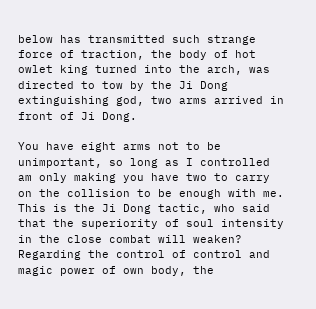below has transmitted such strange force of traction, the body of hot owlet king turned into the arch, was directed to tow by the Ji Dong extinguishing god, two arms arrived in front of Ji Dong.

You have eight arms not to be unimportant, so long as I controlled am only making you have two to carry on the collision to be enough with me. This is the Ji Dong tactic, who said that the superiority of soul intensity in the close combat will weaken? Regarding the control of control and magic power of own body, the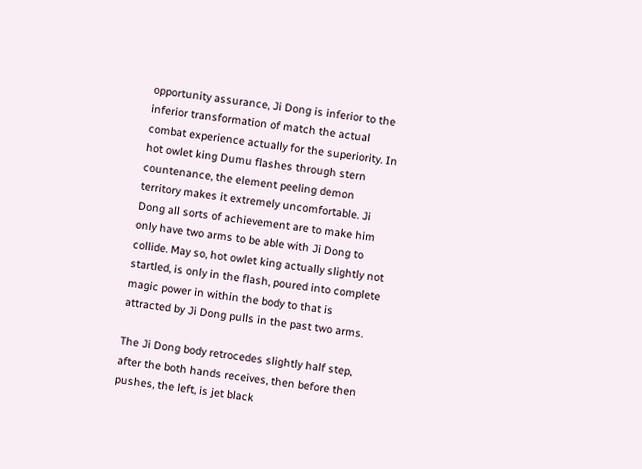opportunity assurance, Ji Dong is inferior to the inferior transformation of match the actual combat experience actually for the superiority. In hot owlet king Dumu flashes through stern countenance, the element peeling demon territory makes it extremely uncomfortable. Ji Dong all sorts of achievement are to make him only have two arms to be able with Ji Dong to collide. May so, hot owlet king actually slightly not startled, is only in the flash, poured into complete magic power in within the body to that is attracted by Ji Dong pulls in the past two arms.

The Ji Dong body retrocedes slightly half step, after the both hands receives, then before then pushes, the left, is jet black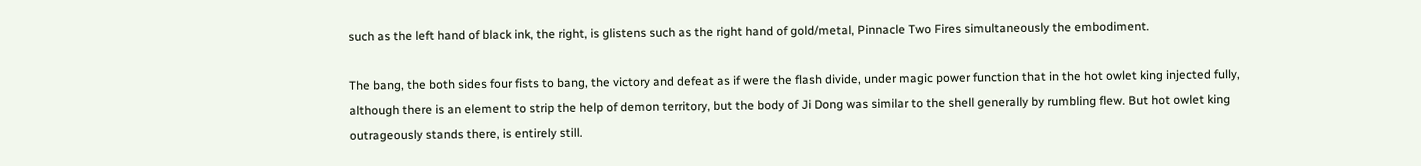such as the left hand of black ink, the right, is glistens such as the right hand of gold/metal, Pinnacle Two Fires simultaneously the embodiment.

The bang, the both sides four fists to bang, the victory and defeat as if were the flash divide, under magic power function that in the hot owlet king injected fully, although there is an element to strip the help of demon territory, but the body of Ji Dong was similar to the shell generally by rumbling flew. But hot owlet king outrageously stands there, is entirely still.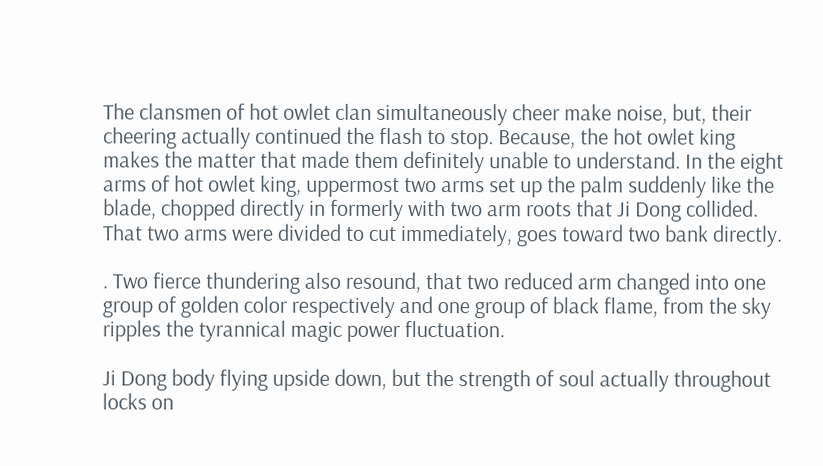The clansmen of hot owlet clan simultaneously cheer make noise, but, their cheering actually continued the flash to stop. Because, the hot owlet king makes the matter that made them definitely unable to understand. In the eight arms of hot owlet king, uppermost two arms set up the palm suddenly like the blade, chopped directly in formerly with two arm roots that Ji Dong collided. That two arms were divided to cut immediately, goes toward two bank directly.

. Two fierce thundering also resound, that two reduced arm changed into one group of golden color respectively and one group of black flame, from the sky ripples the tyrannical magic power fluctuation.

Ji Dong body flying upside down, but the strength of soul actually throughout locks on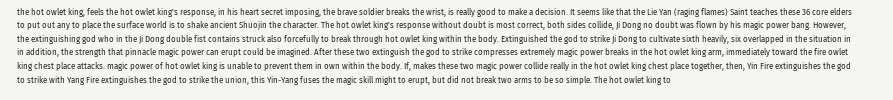the hot owlet king, feels the hot owlet king's response, in his heart secret imposing, the brave soldier breaks the wrist, is really good to make a decision. It seems like that the Lie Yan (raging flames) Saint teaches these 36 core elders to put out any to place the surface world is to shake ancient Shuojin the character. The hot owlet king's response without doubt is most correct, both sides collide, Ji Dong no doubt was flown by his magic power bang. However, the extinguishing god who in the Ji Dong double fist contains struck also forcefully to break through hot owlet king within the body. Extinguished the god to strike Ji Dong to cultivate sixth heavily, six overlapped in the situation in in addition, the strength that pinnacle magic power can erupt could be imagined. After these two extinguish the god to strike compresses extremely magic power breaks in the hot owlet king arm, immediately toward the fire owlet king chest place attacks. magic power of hot owlet king is unable to prevent them in own within the body. If, makes these two magic power collide really in the hot owlet king chest place together, then, Yin Fire extinguishes the god to strike with Yang Fire extinguishes the god to strike the union, this Yin-Yang fuses the magic skill might to erupt, but did not break two arms to be so simple. The hot owlet king to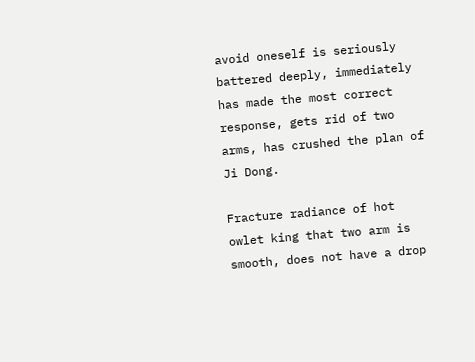avoid oneself is seriously battered deeply, immediately has made the most correct response, gets rid of two arms, has crushed the plan of Ji Dong.

Fracture radiance of hot owlet king that two arm is smooth, does not have a drop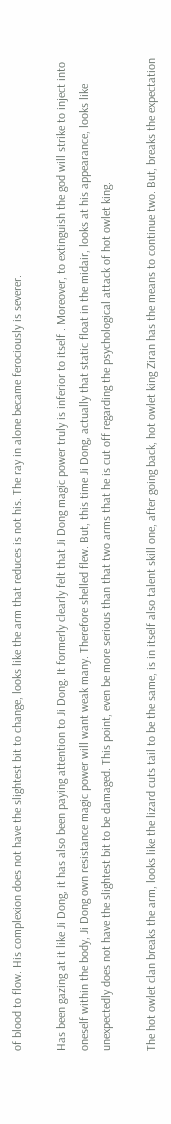of blood to flow. His complexion does not have the slightest bit to change, looks like the arm that reduces is not his. The ray in alone became ferociously is severer.

Has been gazing at it like Ji Dong, it has also been paying attention to Ji Dong. It formerly clearly felt that Ji Dong magic power truly is inferior to itself . Moreover, to extinguish the god will strike to inject into oneself within the body, Ji Dong own resistance magic power will want weak many. Therefore shelled flew. But, this time Ji Dong, actually that static float in the midair, looks at his appearance, looks like unexpectedly does not have the slightest bit to be damaged. This point, even be more serious than that two arms that he is cut off regarding the psychological attack of hot owlet king.

The hot owlet clan breaks the arm, looks like the lizard cuts tail to be the same, is in itself also talent skill one, after going back, hot owlet king Ziran has the means to continue two. But, breaks the expectation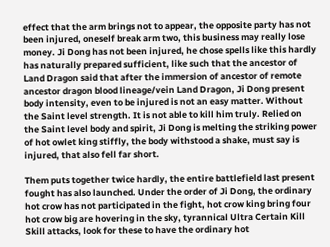effect that the arm brings not to appear, the opposite party has not been injured, oneself break arm two, this business may really lose money. Ji Dong has not been injured, he chose spells like this hardly has naturally prepared sufficient, like such that the ancestor of Land Dragon said that after the immersion of ancestor of remote ancestor dragon blood lineage/vein Land Dragon, Ji Dong present body intensity, even to be injured is not an easy matter. Without the Saint level strength. It is not able to kill him truly. Relied on the Saint level body and spirit, Ji Dong is melting the striking power of hot owlet king stiffly, the body withstood a shake, must say is injured, that also fell far short.

Them puts together twice hardly, the entire battlefield last present fought has also launched. Under the order of Ji Dong, the ordinary hot crow has not participated in the fight, hot crow king bring four hot crow big are hovering in the sky, tyrannical Ultra Certain Kill Skill attacks, look for these to have the ordinary hot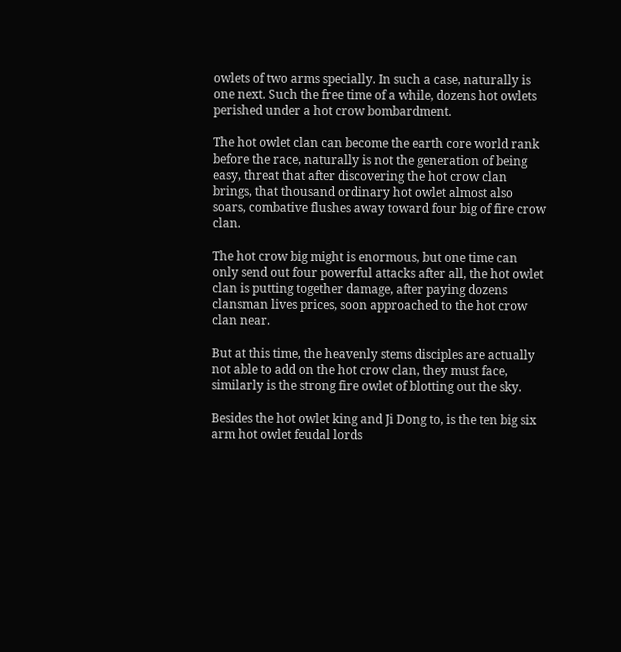owlets of two arms specially. In such a case, naturally is one next. Such the free time of a while, dozens hot owlets perished under a hot crow bombardment.

The hot owlet clan can become the earth core world rank before the race, naturally is not the generation of being easy, threat that after discovering the hot crow clan brings, that thousand ordinary hot owlet almost also soars, combative flushes away toward four big of fire crow clan.

The hot crow big might is enormous, but one time can only send out four powerful attacks after all, the hot owlet clan is putting together damage, after paying dozens clansman lives prices, soon approached to the hot crow clan near.

But at this time, the heavenly stems disciples are actually not able to add on the hot crow clan, they must face, similarly is the strong fire owlet of blotting out the sky.

Besides the hot owlet king and Ji Dong to, is the ten big six arm hot owlet feudal lords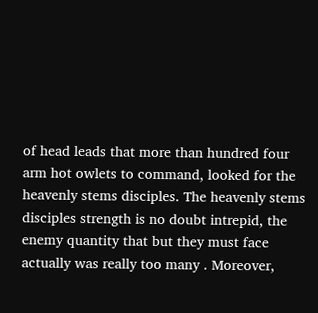of head leads that more than hundred four arm hot owlets to command, looked for the heavenly stems disciples. The heavenly stems disciples strength is no doubt intrepid, the enemy quantity that but they must face actually was really too many . Moreover,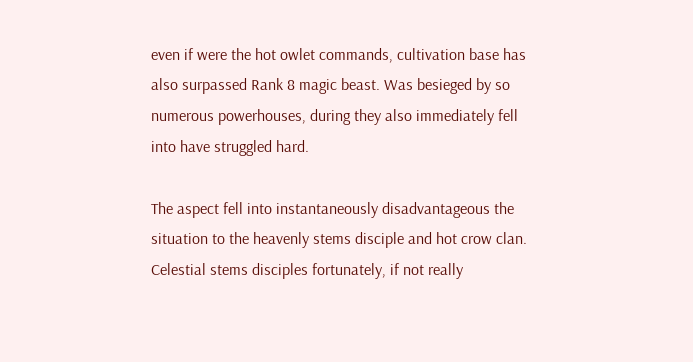even if were the hot owlet commands, cultivation base has also surpassed Rank 8 magic beast. Was besieged by so numerous powerhouses, during they also immediately fell into have struggled hard.

The aspect fell into instantaneously disadvantageous the situation to the heavenly stems disciple and hot crow clan. Celestial stems disciples fortunately, if not really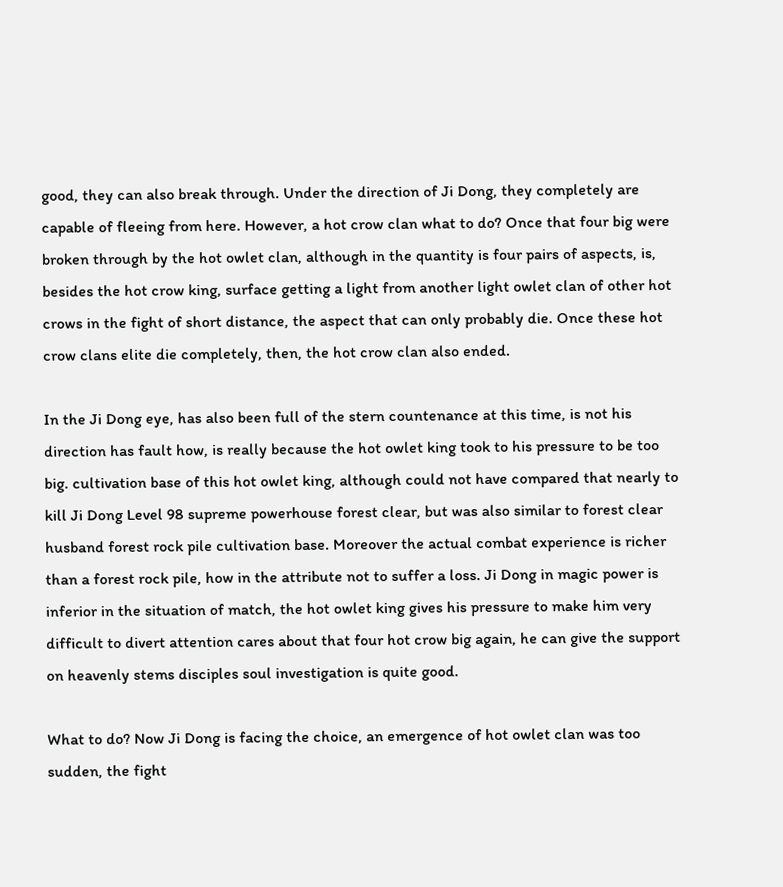good, they can also break through. Under the direction of Ji Dong, they completely are capable of fleeing from here. However, a hot crow clan what to do? Once that four big were broken through by the hot owlet clan, although in the quantity is four pairs of aspects, is, besides the hot crow king, surface getting a light from another light owlet clan of other hot crows in the fight of short distance, the aspect that can only probably die. Once these hot crow clans elite die completely, then, the hot crow clan also ended.

In the Ji Dong eye, has also been full of the stern countenance at this time, is not his direction has fault how, is really because the hot owlet king took to his pressure to be too big. cultivation base of this hot owlet king, although could not have compared that nearly to kill Ji Dong Level 98 supreme powerhouse forest clear, but was also similar to forest clear husband forest rock pile cultivation base. Moreover the actual combat experience is richer than a forest rock pile, how in the attribute not to suffer a loss. Ji Dong in magic power is inferior in the situation of match, the hot owlet king gives his pressure to make him very difficult to divert attention cares about that four hot crow big again, he can give the support on heavenly stems disciples soul investigation is quite good.

What to do? Now Ji Dong is facing the choice, an emergence of hot owlet clan was too sudden, the fight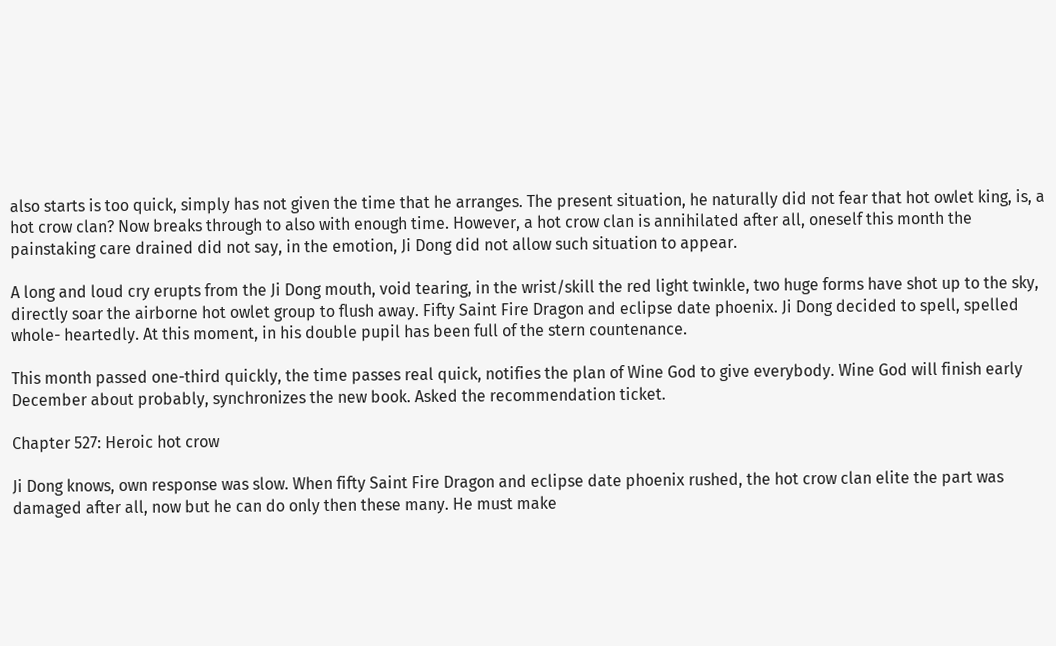also starts is too quick, simply has not given the time that he arranges. The present situation, he naturally did not fear that hot owlet king, is, a hot crow clan? Now breaks through to also with enough time. However, a hot crow clan is annihilated after all, oneself this month the painstaking care drained did not say, in the emotion, Ji Dong did not allow such situation to appear.

A long and loud cry erupts from the Ji Dong mouth, void tearing, in the wrist/skill the red light twinkle, two huge forms have shot up to the sky, directly soar the airborne hot owlet group to flush away. Fifty Saint Fire Dragon and eclipse date phoenix. Ji Dong decided to spell, spelled whole- heartedly. At this moment, in his double pupil has been full of the stern countenance.

This month passed one-third quickly, the time passes real quick, notifies the plan of Wine God to give everybody. Wine God will finish early December about probably, synchronizes the new book. Asked the recommendation ticket.

Chapter 527: Heroic hot crow

Ji Dong knows, own response was slow. When fifty Saint Fire Dragon and eclipse date phoenix rushed, the hot crow clan elite the part was damaged after all, now but he can do only then these many. He must make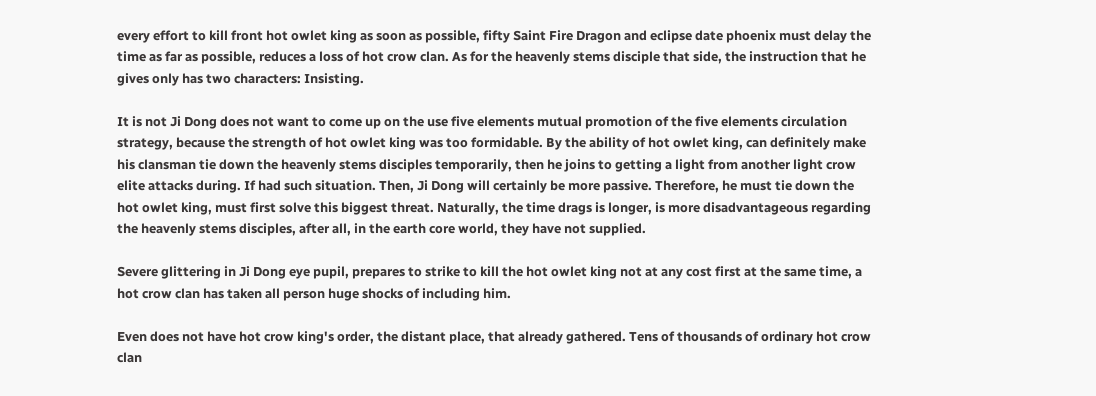every effort to kill front hot owlet king as soon as possible, fifty Saint Fire Dragon and eclipse date phoenix must delay the time as far as possible, reduces a loss of hot crow clan. As for the heavenly stems disciple that side, the instruction that he gives only has two characters: Insisting.

It is not Ji Dong does not want to come up on the use five elements mutual promotion of the five elements circulation strategy, because the strength of hot owlet king was too formidable. By the ability of hot owlet king, can definitely make his clansman tie down the heavenly stems disciples temporarily, then he joins to getting a light from another light crow elite attacks during. If had such situation. Then, Ji Dong will certainly be more passive. Therefore, he must tie down the hot owlet king, must first solve this biggest threat. Naturally, the time drags is longer, is more disadvantageous regarding the heavenly stems disciples, after all, in the earth core world, they have not supplied.

Severe glittering in Ji Dong eye pupil, prepares to strike to kill the hot owlet king not at any cost first at the same time, a hot crow clan has taken all person huge shocks of including him.

Even does not have hot crow king's order, the distant place, that already gathered. Tens of thousands of ordinary hot crow clan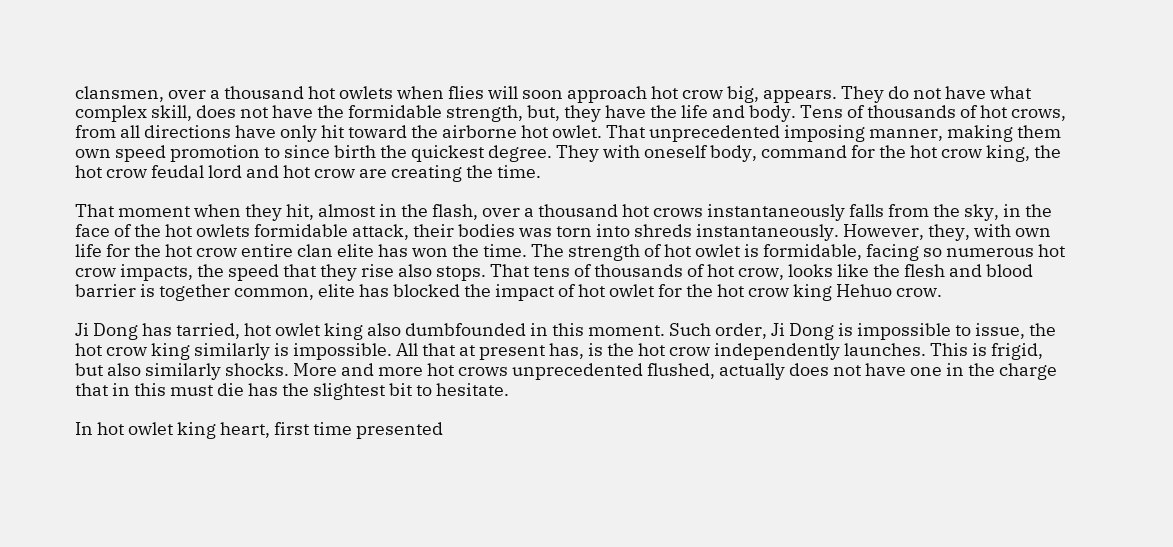clansmen, over a thousand hot owlets when flies will soon approach hot crow big, appears. They do not have what complex skill, does not have the formidable strength, but, they have the life and body. Tens of thousands of hot crows, from all directions have only hit toward the airborne hot owlet. That unprecedented imposing manner, making them own speed promotion to since birth the quickest degree. They with oneself body, command for the hot crow king, the hot crow feudal lord and hot crow are creating the time.

That moment when they hit, almost in the flash, over a thousand hot crows instantaneously falls from the sky, in the face of the hot owlets formidable attack, their bodies was torn into shreds instantaneously. However, they, with own life for the hot crow entire clan elite has won the time. The strength of hot owlet is formidable, facing so numerous hot crow impacts, the speed that they rise also stops. That tens of thousands of hot crow, looks like the flesh and blood barrier is together common, elite has blocked the impact of hot owlet for the hot crow king Hehuo crow.

Ji Dong has tarried, hot owlet king also dumbfounded in this moment. Such order, Ji Dong is impossible to issue, the hot crow king similarly is impossible. All that at present has, is the hot crow independently launches. This is frigid, but also similarly shocks. More and more hot crows unprecedented flushed, actually does not have one in the charge that in this must die has the slightest bit to hesitate.

In hot owlet king heart, first time presented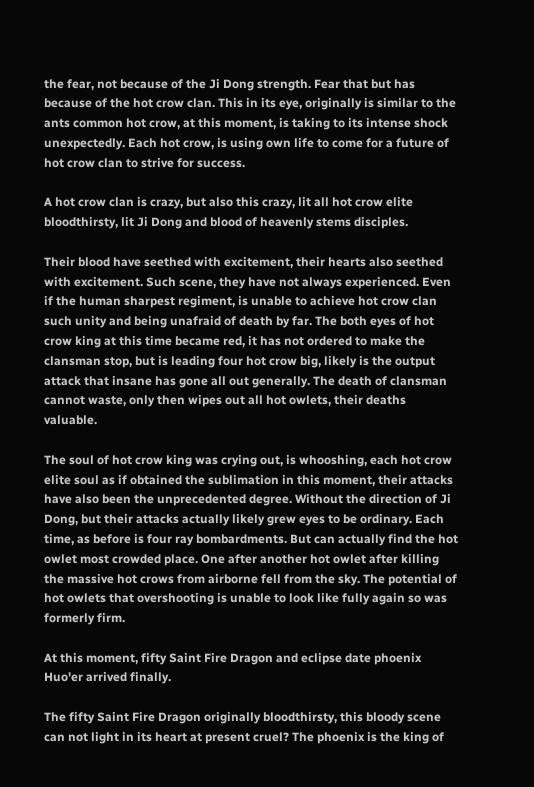the fear, not because of the Ji Dong strength. Fear that but has because of the hot crow clan. This in its eye, originally is similar to the ants common hot crow, at this moment, is taking to its intense shock unexpectedly. Each hot crow, is using own life to come for a future of hot crow clan to strive for success.

A hot crow clan is crazy, but also this crazy, lit all hot crow elite bloodthirsty, lit Ji Dong and blood of heavenly stems disciples.

Their blood have seethed with excitement, their hearts also seethed with excitement. Such scene, they have not always experienced. Even if the human sharpest regiment, is unable to achieve hot crow clan such unity and being unafraid of death by far. The both eyes of hot crow king at this time became red, it has not ordered to make the clansman stop, but is leading four hot crow big, likely is the output attack that insane has gone all out generally. The death of clansman cannot waste, only then wipes out all hot owlets, their deaths valuable.

The soul of hot crow king was crying out, is whooshing, each hot crow elite soul as if obtained the sublimation in this moment, their attacks have also been the unprecedented degree. Without the direction of Ji Dong, but their attacks actually likely grew eyes to be ordinary. Each time, as before is four ray bombardments. But can actually find the hot owlet most crowded place. One after another hot owlet after killing the massive hot crows from airborne fell from the sky. The potential of hot owlets that overshooting is unable to look like fully again so was formerly firm.

At this moment, fifty Saint Fire Dragon and eclipse date phoenix Huo'er arrived finally.

The fifty Saint Fire Dragon originally bloodthirsty, this bloody scene can not light in its heart at present cruel? The phoenix is the king of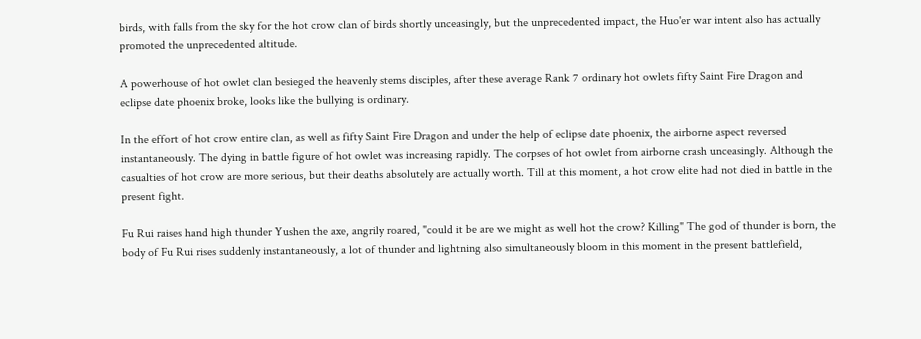birds, with falls from the sky for the hot crow clan of birds shortly unceasingly, but the unprecedented impact, the Huo'er war intent also has actually promoted the unprecedented altitude.

A powerhouse of hot owlet clan besieged the heavenly stems disciples, after these average Rank 7 ordinary hot owlets fifty Saint Fire Dragon and eclipse date phoenix broke, looks like the bullying is ordinary.

In the effort of hot crow entire clan, as well as fifty Saint Fire Dragon and under the help of eclipse date phoenix, the airborne aspect reversed instantaneously. The dying in battle figure of hot owlet was increasing rapidly. The corpses of hot owlet from airborne crash unceasingly. Although the casualties of hot crow are more serious, but their deaths absolutely are actually worth. Till at this moment, a hot crow elite had not died in battle in the present fight.

Fu Rui raises hand high thunder Yushen the axe, angrily roared, "could it be are we might as well hot the crow? Killing" The god of thunder is born, the body of Fu Rui rises suddenly instantaneously, a lot of thunder and lightning also simultaneously bloom in this moment in the present battlefield,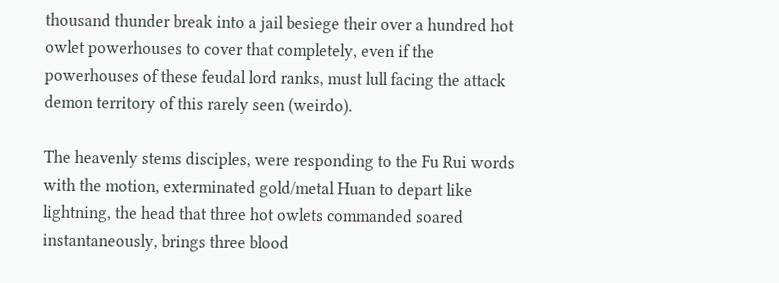thousand thunder break into a jail besiege their over a hundred hot owlet powerhouses to cover that completely, even if the powerhouses of these feudal lord ranks, must lull facing the attack demon territory of this rarely seen (weirdo).

The heavenly stems disciples, were responding to the Fu Rui words with the motion, exterminated gold/metal Huan to depart like lightning, the head that three hot owlets commanded soared instantaneously, brings three blood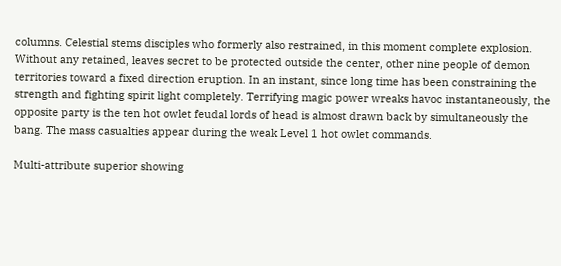columns. Celestial stems disciples who formerly also restrained, in this moment complete explosion. Without any retained, leaves secret to be protected outside the center, other nine people of demon territories toward a fixed direction eruption. In an instant, since long time has been constraining the strength and fighting spirit light completely. Terrifying magic power wreaks havoc instantaneously, the opposite party is the ten hot owlet feudal lords of head is almost drawn back by simultaneously the bang. The mass casualties appear during the weak Level 1 hot owlet commands.

Multi-attribute superior showing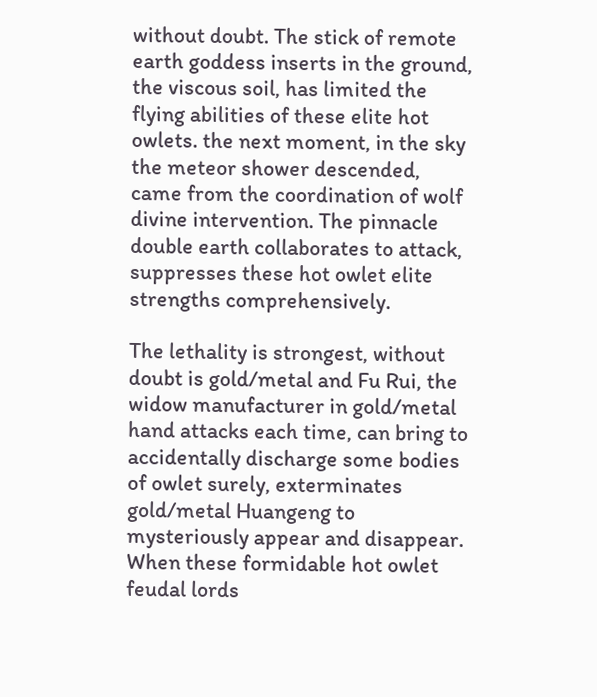without doubt. The stick of remote earth goddess inserts in the ground, the viscous soil, has limited the flying abilities of these elite hot owlets. the next moment, in the sky the meteor shower descended, came from the coordination of wolf divine intervention. The pinnacle double earth collaborates to attack, suppresses these hot owlet elite strengths comprehensively.

The lethality is strongest, without doubt is gold/metal and Fu Rui, the widow manufacturer in gold/metal hand attacks each time, can bring to accidentally discharge some bodies of owlet surely, exterminates gold/metal Huangeng to mysteriously appear and disappear. When these formidable hot owlet feudal lords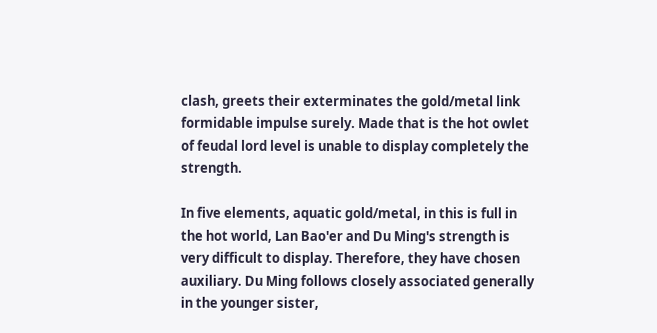clash, greets their exterminates the gold/metal link formidable impulse surely. Made that is the hot owlet of feudal lord level is unable to display completely the strength.

In five elements, aquatic gold/metal, in this is full in the hot world, Lan Bao'er and Du Ming's strength is very difficult to display. Therefore, they have chosen auxiliary. Du Ming follows closely associated generally in the younger sister,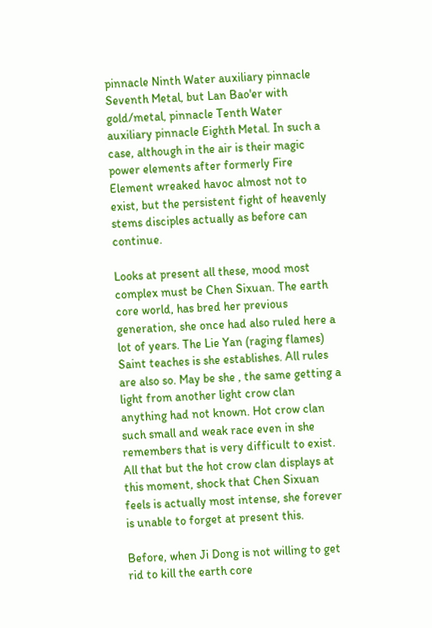pinnacle Ninth Water auxiliary pinnacle Seventh Metal, but Lan Bao'er with gold/metal, pinnacle Tenth Water auxiliary pinnacle Eighth Metal. In such a case, although in the air is their magic power elements after formerly Fire Element wreaked havoc almost not to exist, but the persistent fight of heavenly stems disciples actually as before can continue.

Looks at present all these, mood most complex must be Chen Sixuan. The earth core world, has bred her previous generation, she once had also ruled here a lot of years. The Lie Yan (raging flames) Saint teaches is she establishes. All rules are also so. May be she , the same getting a light from another light crow clan anything had not known. Hot crow clan such small and weak race even in she remembers that is very difficult to exist. All that but the hot crow clan displays at this moment, shock that Chen Sixuan feels is actually most intense, she forever is unable to forget at present this.

Before, when Ji Dong is not willing to get rid to kill the earth core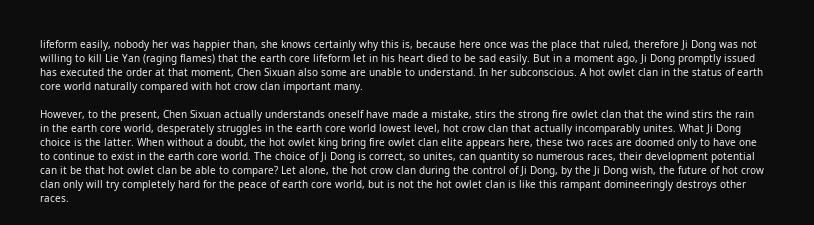lifeform easily, nobody her was happier than, she knows certainly why this is, because here once was the place that ruled, therefore Ji Dong was not willing to kill Lie Yan (raging flames) that the earth core lifeform let in his heart died to be sad easily. But in a moment ago, Ji Dong promptly issued has executed the order at that moment, Chen Sixuan also some are unable to understand. In her subconscious. A hot owlet clan in the status of earth core world naturally compared with hot crow clan important many.

However, to the present, Chen Sixuan actually understands oneself have made a mistake, stirs the strong fire owlet clan that the wind stirs the rain in the earth core world, desperately struggles in the earth core world lowest level, hot crow clan that actually incomparably unites. What Ji Dong choice is the latter. When without a doubt, the hot owlet king bring fire owlet clan elite appears here, these two races are doomed only to have one to continue to exist in the earth core world. The choice of Ji Dong is correct, so unites, can quantity so numerous races, their development potential can it be that hot owlet clan be able to compare? Let alone, the hot crow clan during the control of Ji Dong, by the Ji Dong wish, the future of hot crow clan only will try completely hard for the peace of earth core world, but is not the hot owlet clan is like this rampant domineeringly destroys other races.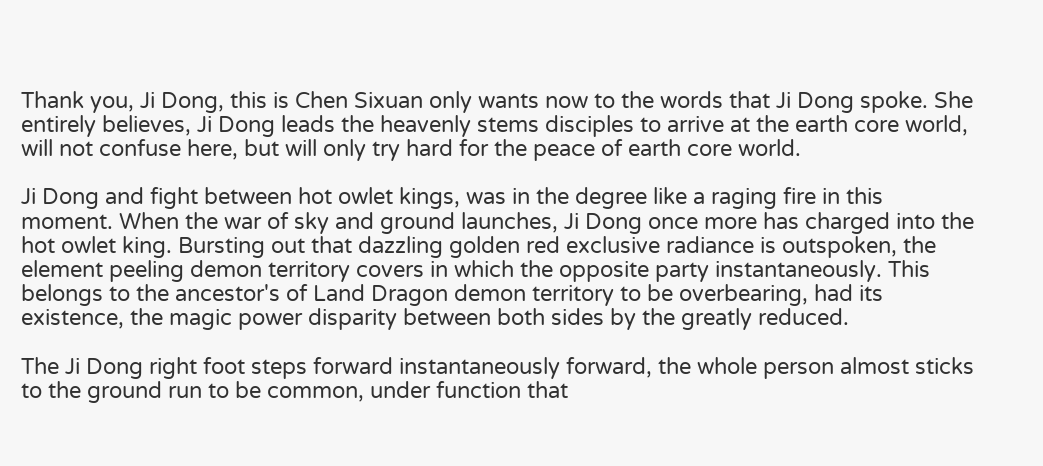Thank you, Ji Dong, this is Chen Sixuan only wants now to the words that Ji Dong spoke. She entirely believes, Ji Dong leads the heavenly stems disciples to arrive at the earth core world, will not confuse here, but will only try hard for the peace of earth core world.

Ji Dong and fight between hot owlet kings, was in the degree like a raging fire in this moment. When the war of sky and ground launches, Ji Dong once more has charged into the hot owlet king. Bursting out that dazzling golden red exclusive radiance is outspoken, the element peeling demon territory covers in which the opposite party instantaneously. This belongs to the ancestor's of Land Dragon demon territory to be overbearing, had its existence, the magic power disparity between both sides by the greatly reduced.

The Ji Dong right foot steps forward instantaneously forward, the whole person almost sticks to the ground run to be common, under function that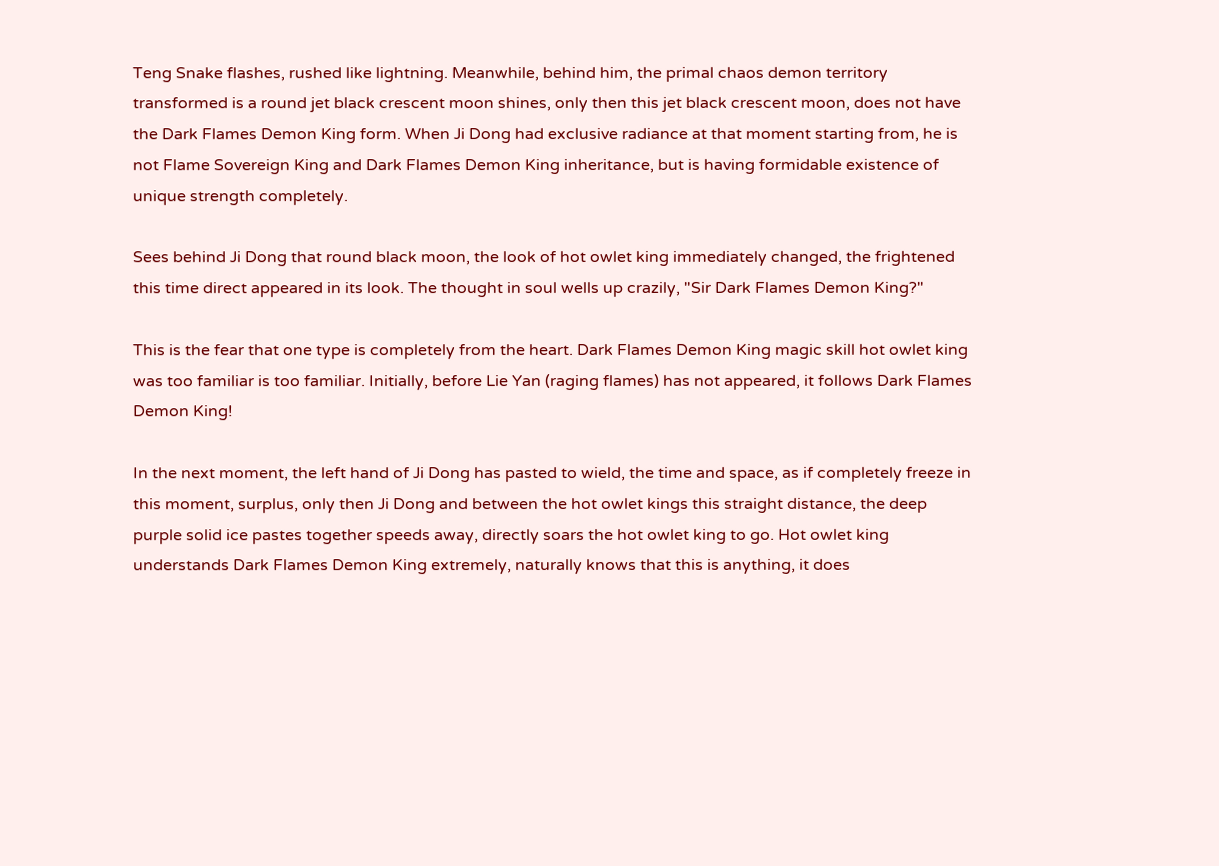Teng Snake flashes, rushed like lightning. Meanwhile, behind him, the primal chaos demon territory transformed is a round jet black crescent moon shines, only then this jet black crescent moon, does not have the Dark Flames Demon King form. When Ji Dong had exclusive radiance at that moment starting from, he is not Flame Sovereign King and Dark Flames Demon King inheritance, but is having formidable existence of unique strength completely.

Sees behind Ji Dong that round black moon, the look of hot owlet king immediately changed, the frightened this time direct appeared in its look. The thought in soul wells up crazily, "Sir Dark Flames Demon King?"

This is the fear that one type is completely from the heart. Dark Flames Demon King magic skill hot owlet king was too familiar is too familiar. Initially, before Lie Yan (raging flames) has not appeared, it follows Dark Flames Demon King!

In the next moment, the left hand of Ji Dong has pasted to wield, the time and space, as if completely freeze in this moment, surplus, only then Ji Dong and between the hot owlet kings this straight distance, the deep purple solid ice pastes together speeds away, directly soars the hot owlet king to go. Hot owlet king understands Dark Flames Demon King extremely, naturally knows that this is anything, it does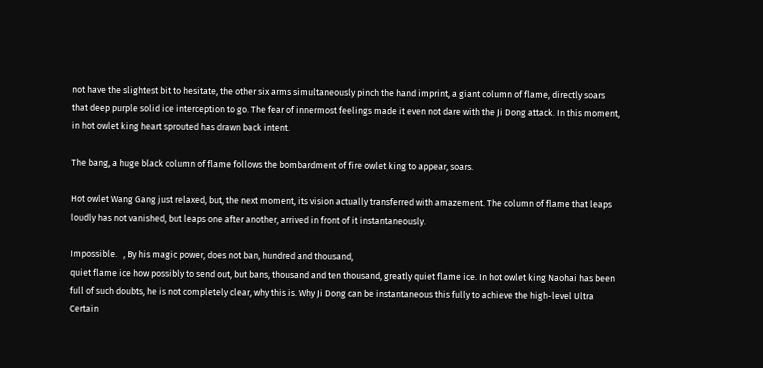not have the slightest bit to hesitate, the other six arms simultaneously pinch the hand imprint, a giant column of flame, directly soars that deep purple solid ice interception to go. The fear of innermost feelings made it even not dare with the Ji Dong attack. In this moment, in hot owlet king heart sprouted has drawn back intent.

The bang, a huge black column of flame follows the bombardment of fire owlet king to appear, soars.

Hot owlet Wang Gang just relaxed, but, the next moment, its vision actually transferred with amazement. The column of flame that leaps loudly has not vanished, but leaps one after another, arrived in front of it instantaneously.

Impossible.   , By his magic power, does not ban, hundred and thousand,
quiet flame ice how possibly to send out, but bans, thousand and ten thousand, greatly quiet flame ice. In hot owlet king Naohai has been full of such doubts, he is not completely clear, why this is. Why Ji Dong can be instantaneous this fully to achieve the high-level Ultra Certain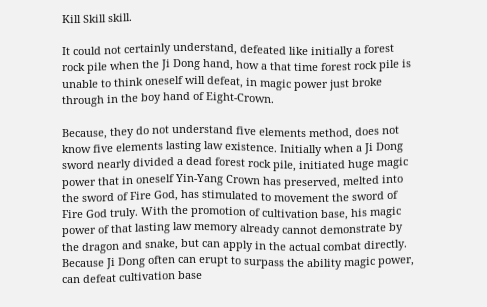Kill Skill skill.

It could not certainly understand, defeated like initially a forest rock pile when the Ji Dong hand, how a that time forest rock pile is unable to think oneself will defeat, in magic power just broke through in the boy hand of Eight-Crown.

Because, they do not understand five elements method, does not know five elements lasting law existence. Initially when a Ji Dong sword nearly divided a dead forest rock pile, initiated huge magic power that in oneself Yin-Yang Crown has preserved, melted into the sword of Fire God, has stimulated to movement the sword of Fire God truly. With the promotion of cultivation base, his magic power of that lasting law memory already cannot demonstrate by the dragon and snake, but can apply in the actual combat directly. Because Ji Dong often can erupt to surpass the ability magic power, can defeat cultivation base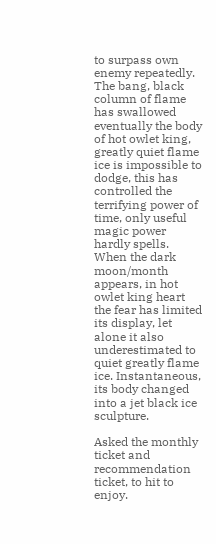to surpass own enemy repeatedly. The bang, black column of flame has swallowed eventually the body of hot owlet king, greatly quiet flame ice is impossible to dodge, this has controlled the terrifying power of time, only useful magic power hardly spells. When the dark moon/month appears, in hot owlet king heart the fear has limited its display, let alone it also underestimated to quiet greatly flame ice. Instantaneous, its body changed into a jet black ice sculpture.

Asked the monthly ticket and recommendation ticket, to hit to enjoy.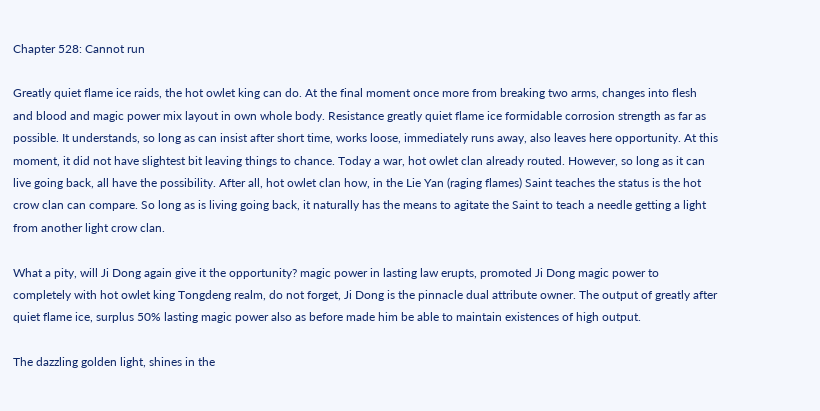Chapter 528: Cannot run

Greatly quiet flame ice raids, the hot owlet king can do. At the final moment once more from breaking two arms, changes into flesh and blood and magic power mix layout in own whole body. Resistance greatly quiet flame ice formidable corrosion strength as far as possible. It understands, so long as can insist after short time, works loose, immediately runs away, also leaves here opportunity. At this moment, it did not have slightest bit leaving things to chance. Today a war, hot owlet clan already routed. However, so long as it can live going back, all have the possibility. After all, hot owlet clan how, in the Lie Yan (raging flames) Saint teaches the status is the hot crow clan can compare. So long as is living going back, it naturally has the means to agitate the Saint to teach a needle getting a light from another light crow clan.

What a pity, will Ji Dong again give it the opportunity? magic power in lasting law erupts, promoted Ji Dong magic power to completely with hot owlet king Tongdeng realm, do not forget, Ji Dong is the pinnacle dual attribute owner. The output of greatly after quiet flame ice, surplus 50% lasting magic power also as before made him be able to maintain existences of high output.

The dazzling golden light, shines in the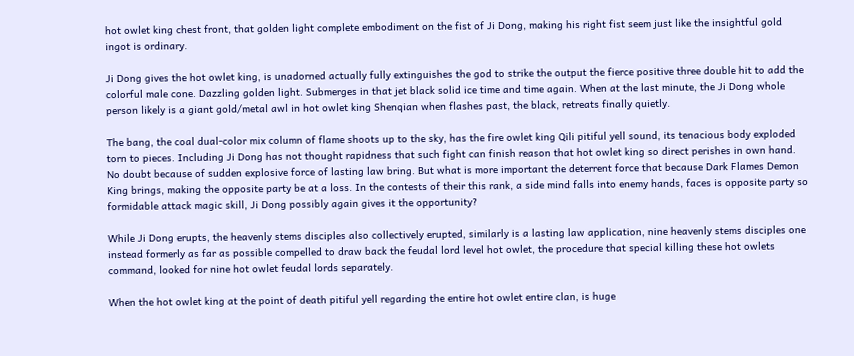hot owlet king chest front, that golden light complete embodiment on the fist of Ji Dong, making his right fist seem just like the insightful gold ingot is ordinary.

Ji Dong gives the hot owlet king, is unadorned actually fully extinguishes the god to strike the output the fierce positive three double hit to add the colorful male cone. Dazzling golden light. Submerges in that jet black solid ice time and time again. When at the last minute, the Ji Dong whole person likely is a giant gold/metal awl in hot owlet king Shenqian when flashes past, the black, retreats finally quietly.

The bang, the coal dual-color mix column of flame shoots up to the sky, has the fire owlet king Qili pitiful yell sound, its tenacious body exploded torn to pieces. Including Ji Dong has not thought rapidness that such fight can finish reason that hot owlet king so direct perishes in own hand. No doubt because of sudden explosive force of lasting law bring. But what is more important the deterrent force that because Dark Flames Demon King brings, making the opposite party be at a loss. In the contests of their this rank, a side mind falls into enemy hands, faces is opposite party so formidable attack magic skill, Ji Dong possibly again gives it the opportunity?

While Ji Dong erupts, the heavenly stems disciples also collectively erupted, similarly is a lasting law application, nine heavenly stems disciples one instead formerly as far as possible compelled to draw back the feudal lord level hot owlet, the procedure that special killing these hot owlets command, looked for nine hot owlet feudal lords separately.

When the hot owlet king at the point of death pitiful yell regarding the entire hot owlet entire clan, is huge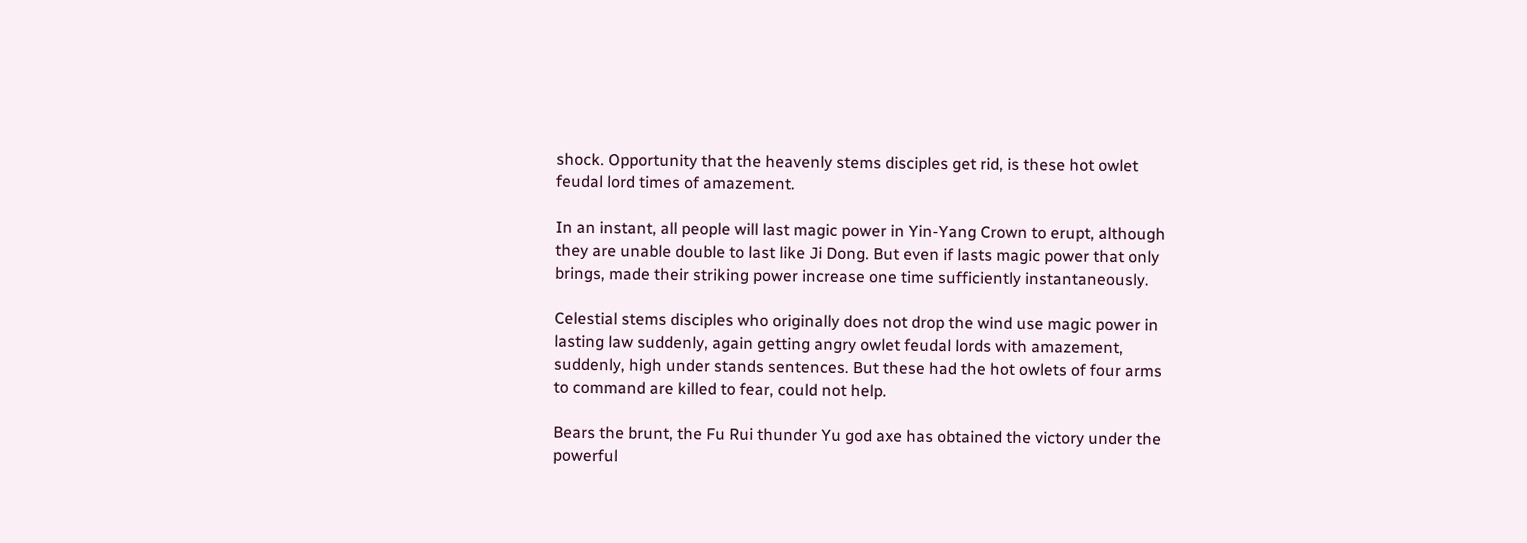shock. Opportunity that the heavenly stems disciples get rid, is these hot owlet feudal lord times of amazement.

In an instant, all people will last magic power in Yin-Yang Crown to erupt, although they are unable double to last like Ji Dong. But even if lasts magic power that only brings, made their striking power increase one time sufficiently instantaneously.

Celestial stems disciples who originally does not drop the wind use magic power in lasting law suddenly, again getting angry owlet feudal lords with amazement, suddenly, high under stands sentences. But these had the hot owlets of four arms to command are killed to fear, could not help.

Bears the brunt, the Fu Rui thunder Yu god axe has obtained the victory under the powerful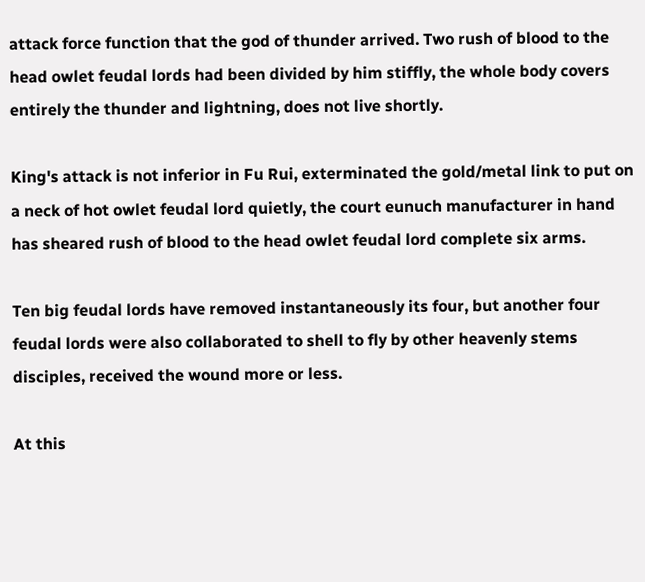attack force function that the god of thunder arrived. Two rush of blood to the head owlet feudal lords had been divided by him stiffly, the whole body covers entirely the thunder and lightning, does not live shortly.

King's attack is not inferior in Fu Rui, exterminated the gold/metal link to put on a neck of hot owlet feudal lord quietly, the court eunuch manufacturer in hand has sheared rush of blood to the head owlet feudal lord complete six arms.

Ten big feudal lords have removed instantaneously its four, but another four feudal lords were also collaborated to shell to fly by other heavenly stems disciples, received the wound more or less.

At this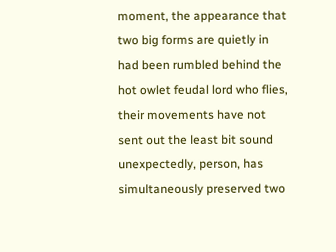moment, the appearance that two big forms are quietly in had been rumbled behind the hot owlet feudal lord who flies, their movements have not sent out the least bit sound unexpectedly, person, has simultaneously preserved two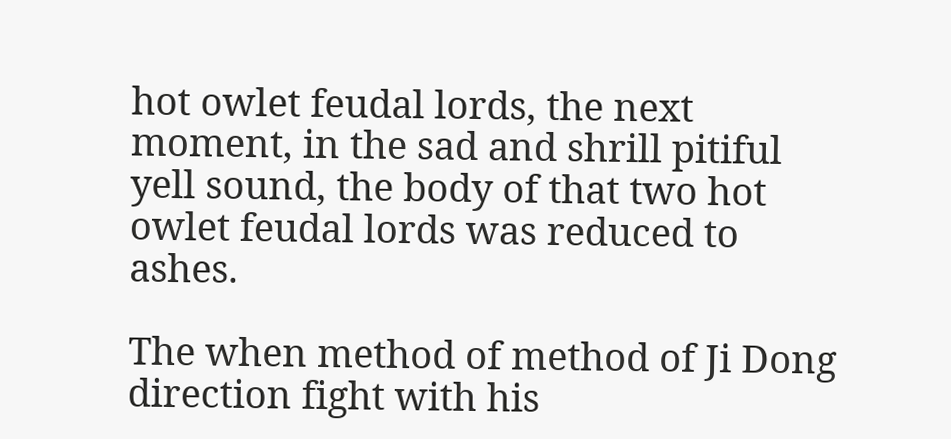hot owlet feudal lords, the next moment, in the sad and shrill pitiful yell sound, the body of that two hot owlet feudal lords was reduced to ashes.

The when method of method of Ji Dong direction fight with his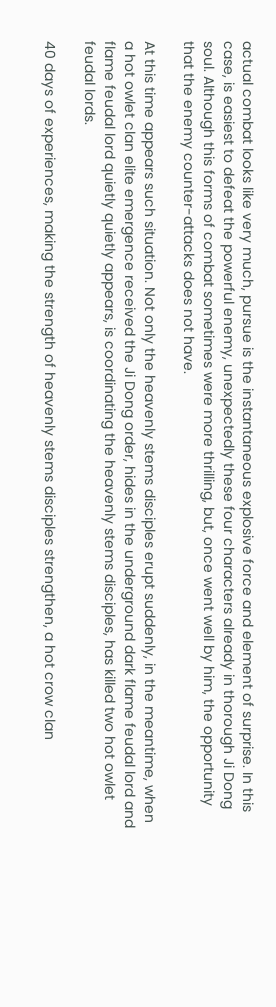actual combat looks like very much, pursue is the instantaneous explosive force and element of surprise. In this case, is easiest to defeat the powerful enemy, unexpectedly these four characters already in thorough Ji Dong soul. Although this forms of combat sometimes were more thrilling, but, once went well by him, the opportunity that the enemy counter-attacks does not have.

At this time appears such situation. Not only the heavenly stems disciples erupt suddenly, in the meantime, when a hot owlet clan elite emergence received the Ji Dong order, hides in the underground dark flame feudal lord and flame feudal lord quietly quietly appears, is coordinating the heavenly stems disciples, has killed two hot owlet feudal lords.

40 days of experiences, making the strength of heavenly stems disciples strengthen, a hot crow clan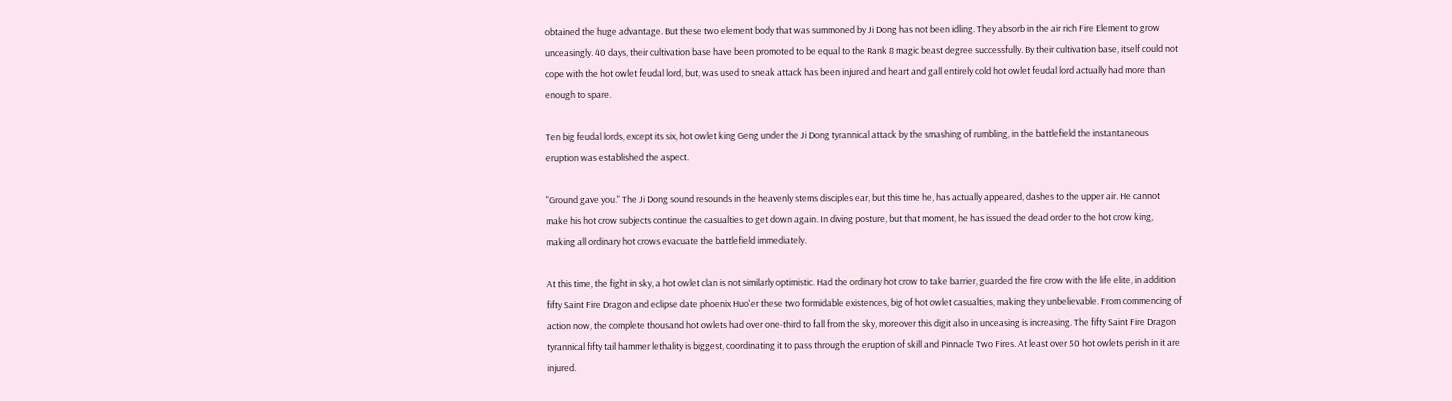obtained the huge advantage. But these two element body that was summoned by Ji Dong has not been idling. They absorb in the air rich Fire Element to grow unceasingly. 40 days, their cultivation base have been promoted to be equal to the Rank 8 magic beast degree successfully. By their cultivation base, itself could not cope with the hot owlet feudal lord, but, was used to sneak attack has been injured and heart and gall entirely cold hot owlet feudal lord actually had more than enough to spare.

Ten big feudal lords, except its six, hot owlet king Geng under the Ji Dong tyrannical attack by the smashing of rumbling, in the battlefield the instantaneous eruption was established the aspect.

"Ground gave you." The Ji Dong sound resounds in the heavenly stems disciples ear, but this time he, has actually appeared, dashes to the upper air. He cannot make his hot crow subjects continue the casualties to get down again. In diving posture, but that moment, he has issued the dead order to the hot crow king, making all ordinary hot crows evacuate the battlefield immediately.

At this time, the fight in sky, a hot owlet clan is not similarly optimistic. Had the ordinary hot crow to take barrier, guarded the fire crow with the life elite, in addition fifty Saint Fire Dragon and eclipse date phoenix Huo'er these two formidable existences, big of hot owlet casualties, making they unbelievable. From commencing of action now, the complete thousand hot owlets had over one-third to fall from the sky, moreover this digit also in unceasing is increasing. The fifty Saint Fire Dragon tyrannical fifty tail hammer lethality is biggest, coordinating it to pass through the eruption of skill and Pinnacle Two Fires. At least over 50 hot owlets perish in it are injured.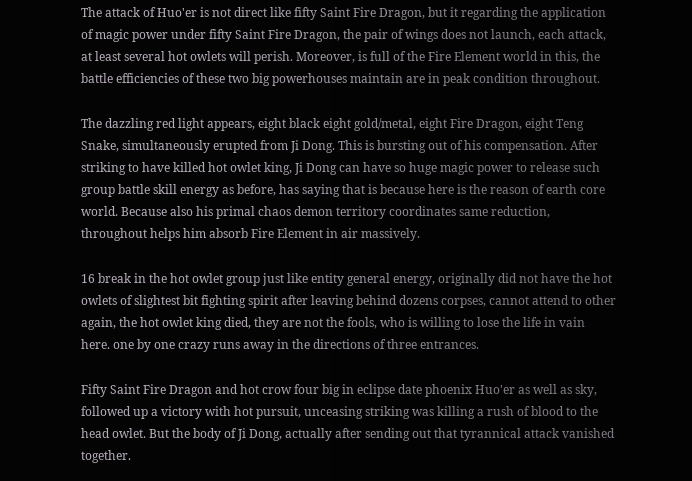The attack of Huo'er is not direct like fifty Saint Fire Dragon, but it regarding the application of magic power under fifty Saint Fire Dragon, the pair of wings does not launch, each attack, at least several hot owlets will perish. Moreover, is full of the Fire Element world in this, the battle efficiencies of these two big powerhouses maintain are in peak condition throughout.

The dazzling red light appears, eight black eight gold/metal, eight Fire Dragon, eight Teng Snake, simultaneously erupted from Ji Dong. This is bursting out of his compensation. After striking to have killed hot owlet king, Ji Dong can have so huge magic power to release such group battle skill energy as before, has saying that is because here is the reason of earth core world. Because also his primal chaos demon territory coordinates same reduction, throughout helps him absorb Fire Element in air massively.

16 break in the hot owlet group just like entity general energy, originally did not have the hot owlets of slightest bit fighting spirit after leaving behind dozens corpses, cannot attend to other again, the hot owlet king died, they are not the fools, who is willing to lose the life in vain here. one by one crazy runs away in the directions of three entrances.

Fifty Saint Fire Dragon and hot crow four big in eclipse date phoenix Huo'er as well as sky, followed up a victory with hot pursuit, unceasing striking was killing a rush of blood to the head owlet. But the body of Ji Dong, actually after sending out that tyrannical attack vanished together.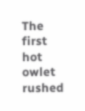The first hot owlet rushed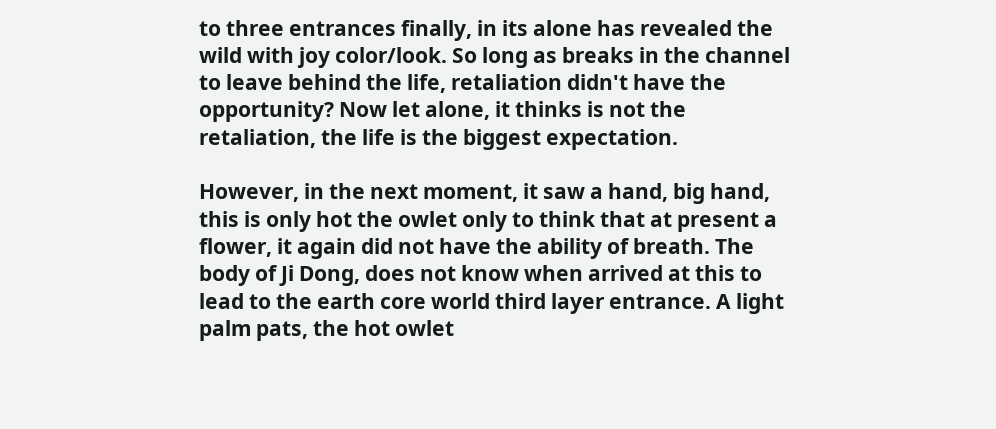to three entrances finally, in its alone has revealed the wild with joy color/look. So long as breaks in the channel to leave behind the life, retaliation didn't have the opportunity? Now let alone, it thinks is not the retaliation, the life is the biggest expectation.

However, in the next moment, it saw a hand, big hand, this is only hot the owlet only to think that at present a flower, it again did not have the ability of breath. The body of Ji Dong, does not know when arrived at this to lead to the earth core world third layer entrance. A light palm pats, the hot owlet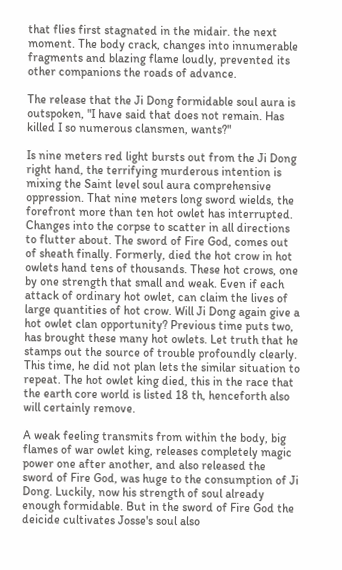that flies first stagnated in the midair. the next moment. The body crack, changes into innumerable fragments and blazing flame loudly, prevented its other companions the roads of advance.

The release that the Ji Dong formidable soul aura is outspoken, "I have said that does not remain. Has killed I so numerous clansmen, wants?"

Is nine meters red light bursts out from the Ji Dong right hand, the terrifying murderous intention is mixing the Saint level soul aura comprehensive oppression. That nine meters long sword wields, the forefront more than ten hot owlet has interrupted. Changes into the corpse to scatter in all directions to flutter about. The sword of Fire God, comes out of sheath finally. Formerly, died the hot crow in hot owlets hand tens of thousands. These hot crows, one by one strength that small and weak. Even if each attack of ordinary hot owlet, can claim the lives of large quantities of hot crow. Will Ji Dong again give a hot owlet clan opportunity? Previous time puts two, has brought these many hot owlets. Let truth that he stamps out the source of trouble profoundly clearly. This time, he did not plan lets the similar situation to repeat. The hot owlet king died, this in the race that the earth core world is listed 18 th, henceforth also will certainly remove.

A weak feeling transmits from within the body, big flames of war owlet king, releases completely magic power one after another, and also released the sword of Fire God, was huge to the consumption of Ji Dong. Luckily, now his strength of soul already enough formidable. But in the sword of Fire God the deicide cultivates Josse's soul also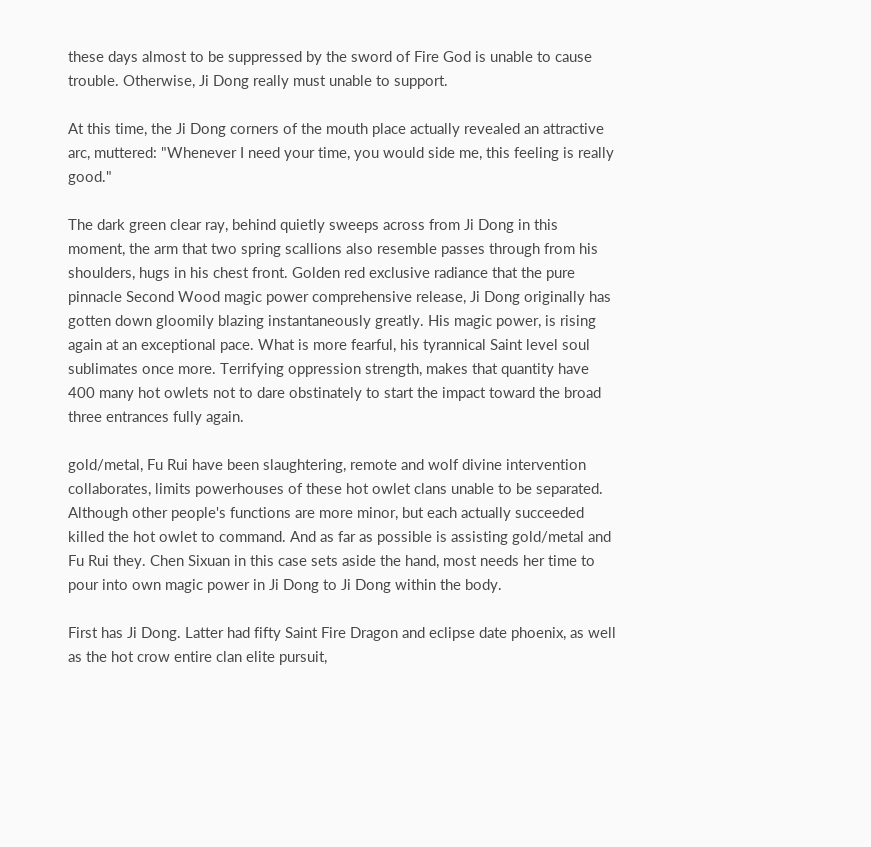these days almost to be suppressed by the sword of Fire God is unable to cause trouble. Otherwise, Ji Dong really must unable to support.

At this time, the Ji Dong corners of the mouth place actually revealed an attractive arc, muttered: "Whenever I need your time, you would side me, this feeling is really good."

The dark green clear ray, behind quietly sweeps across from Ji Dong in this moment, the arm that two spring scallions also resemble passes through from his shoulders, hugs in his chest front. Golden red exclusive radiance that the pure pinnacle Second Wood magic power comprehensive release, Ji Dong originally has gotten down gloomily blazing instantaneously greatly. His magic power, is rising again at an exceptional pace. What is more fearful, his tyrannical Saint level soul sublimates once more. Terrifying oppression strength, makes that quantity have 400 many hot owlets not to dare obstinately to start the impact toward the broad three entrances fully again.

gold/metal, Fu Rui have been slaughtering, remote and wolf divine intervention collaborates, limits powerhouses of these hot owlet clans unable to be separated. Although other people's functions are more minor, but each actually succeeded killed the hot owlet to command. And as far as possible is assisting gold/metal and Fu Rui they. Chen Sixuan in this case sets aside the hand, most needs her time to pour into own magic power in Ji Dong to Ji Dong within the body.

First has Ji Dong. Latter had fifty Saint Fire Dragon and eclipse date phoenix, as well as the hot crow entire clan elite pursuit,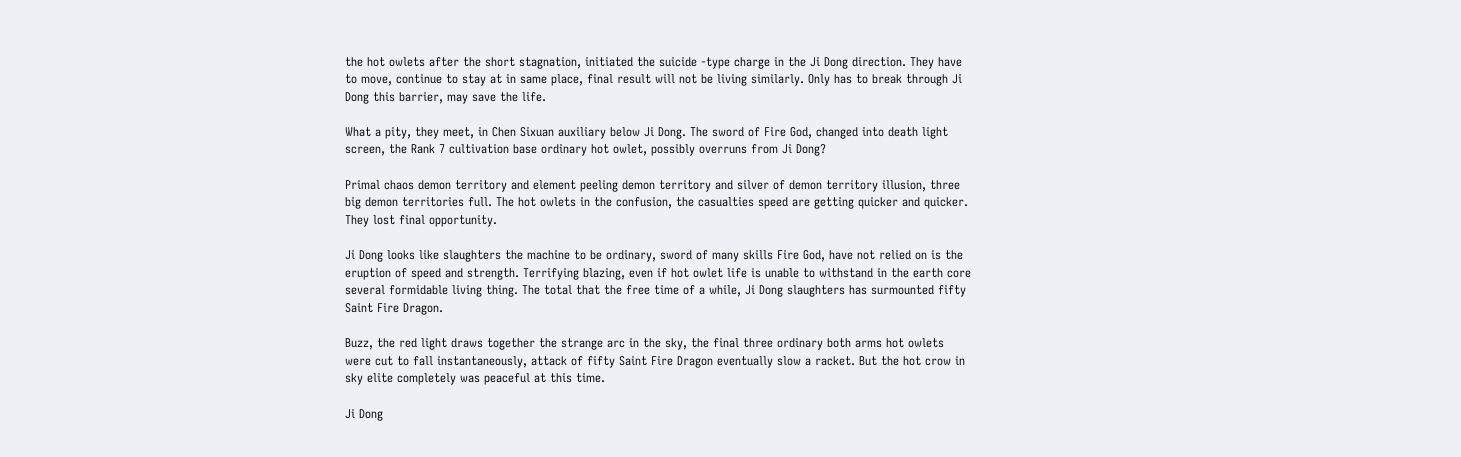the hot owlets after the short stagnation, initiated the suicide -type charge in the Ji Dong direction. They have to move, continue to stay at in same place, final result will not be living similarly. Only has to break through Ji Dong this barrier, may save the life.

What a pity, they meet, in Chen Sixuan auxiliary below Ji Dong. The sword of Fire God, changed into death light screen, the Rank 7 cultivation base ordinary hot owlet, possibly overruns from Ji Dong?

Primal chaos demon territory and element peeling demon territory and silver of demon territory illusion, three big demon territories full. The hot owlets in the confusion, the casualties speed are getting quicker and quicker. They lost final opportunity.

Ji Dong looks like slaughters the machine to be ordinary, sword of many skills Fire God, have not relied on is the eruption of speed and strength. Terrifying blazing, even if hot owlet life is unable to withstand in the earth core several formidable living thing. The total that the free time of a while, Ji Dong slaughters has surmounted fifty Saint Fire Dragon.

Buzz, the red light draws together the strange arc in the sky, the final three ordinary both arms hot owlets were cut to fall instantaneously, attack of fifty Saint Fire Dragon eventually slow a racket. But the hot crow in sky elite completely was peaceful at this time.

Ji Dong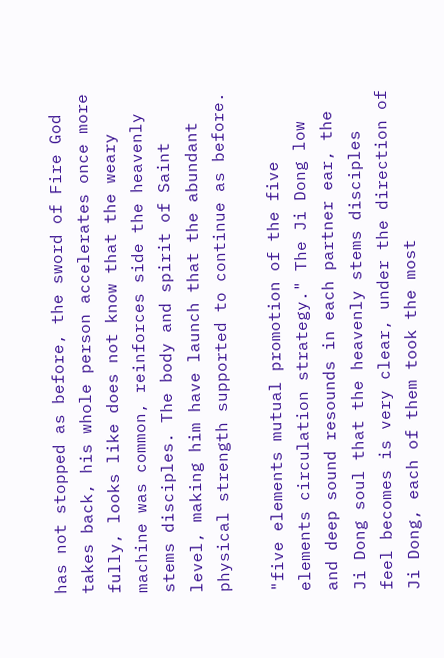has not stopped as before, the sword of Fire God takes back, his whole person accelerates once more fully, looks like does not know that the weary machine was common, reinforces side the heavenly stems disciples. The body and spirit of Saint level, making him have launch that the abundant physical strength supported to continue as before.

"five elements mutual promotion of the five elements circulation strategy." The Ji Dong low and deep sound resounds in each partner ear, the Ji Dong soul that the heavenly stems disciples feel becomes is very clear, under the direction of Ji Dong, each of them took the most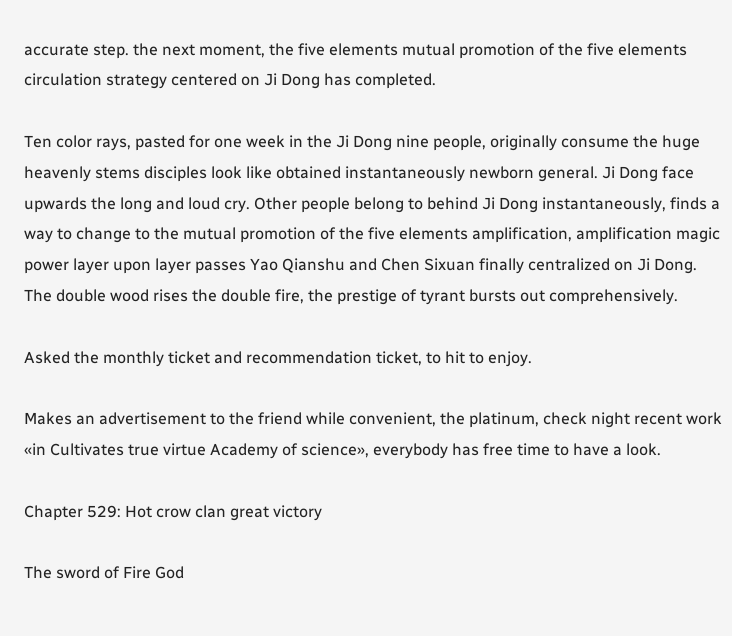accurate step. the next moment, the five elements mutual promotion of the five elements circulation strategy centered on Ji Dong has completed.

Ten color rays, pasted for one week in the Ji Dong nine people, originally consume the huge heavenly stems disciples look like obtained instantaneously newborn general. Ji Dong face upwards the long and loud cry. Other people belong to behind Ji Dong instantaneously, finds a way to change to the mutual promotion of the five elements amplification, amplification magic power layer upon layer passes Yao Qianshu and Chen Sixuan finally centralized on Ji Dong. The double wood rises the double fire, the prestige of tyrant bursts out comprehensively.

Asked the monthly ticket and recommendation ticket, to hit to enjoy.

Makes an advertisement to the friend while convenient, the platinum, check night recent work «in Cultivates true virtue Academy of science», everybody has free time to have a look.

Chapter 529: Hot crow clan great victory

The sword of Fire God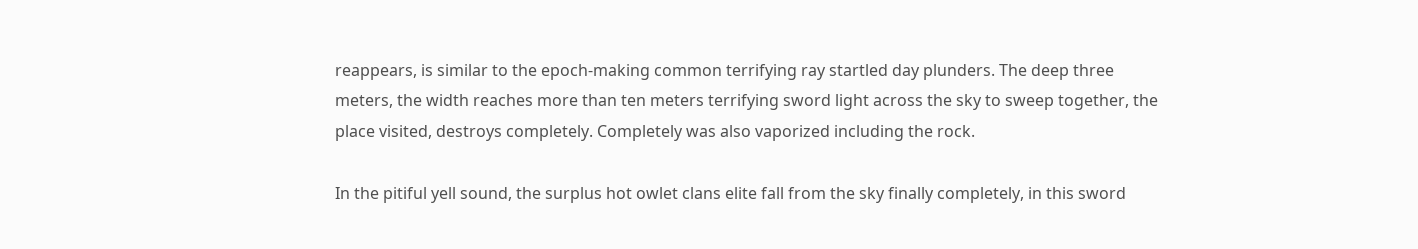reappears, is similar to the epoch-making common terrifying ray startled day plunders. The deep three meters, the width reaches more than ten meters terrifying sword light across the sky to sweep together, the place visited, destroys completely. Completely was also vaporized including the rock.

In the pitiful yell sound, the surplus hot owlet clans elite fall from the sky finally completely, in this sword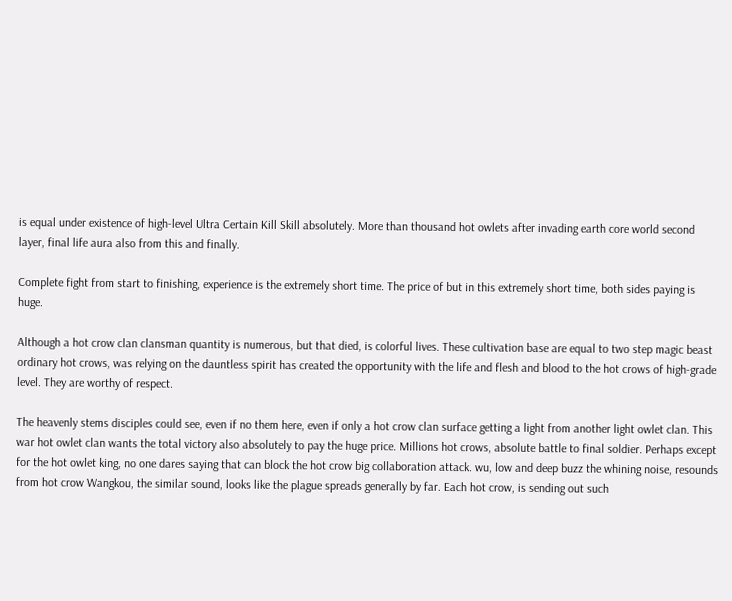is equal under existence of high-level Ultra Certain Kill Skill absolutely. More than thousand hot owlets after invading earth core world second layer, final life aura also from this and finally.

Complete fight from start to finishing, experience is the extremely short time. The price of but in this extremely short time, both sides paying is huge.

Although a hot crow clan clansman quantity is numerous, but that died, is colorful lives. These cultivation base are equal to two step magic beast ordinary hot crows, was relying on the dauntless spirit has created the opportunity with the life and flesh and blood to the hot crows of high-grade level. They are worthy of respect.

The heavenly stems disciples could see, even if no them here, even if only a hot crow clan surface getting a light from another light owlet clan. This war hot owlet clan wants the total victory also absolutely to pay the huge price. Millions hot crows, absolute battle to final soldier. Perhaps except for the hot owlet king, no one dares saying that can block the hot crow big collaboration attack. wu, low and deep buzz the whining noise, resounds from hot crow Wangkou, the similar sound, looks like the plague spreads generally by far. Each hot crow, is sending out such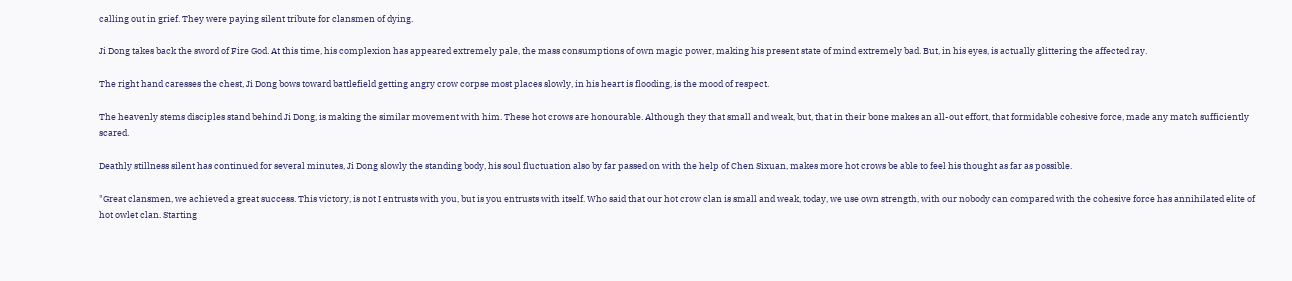calling out in grief. They were paying silent tribute for clansmen of dying.

Ji Dong takes back the sword of Fire God. At this time, his complexion has appeared extremely pale, the mass consumptions of own magic power, making his present state of mind extremely bad. But, in his eyes, is actually glittering the affected ray.

The right hand caresses the chest, Ji Dong bows toward battlefield getting angry crow corpse most places slowly, in his heart is flooding, is the mood of respect.

The heavenly stems disciples stand behind Ji Dong, is making the similar movement with him. These hot crows are honourable. Although they that small and weak, but, that in their bone makes an all-out effort, that formidable cohesive force, made any match sufficiently scared.

Deathly stillness silent has continued for several minutes, Ji Dong slowly the standing body, his soul fluctuation also by far passed on with the help of Chen Sixuan, makes more hot crows be able to feel his thought as far as possible.

"Great clansmen, we achieved a great success. This victory, is not I entrusts with you, but is you entrusts with itself. Who said that our hot crow clan is small and weak, today, we use own strength, with our nobody can compared with the cohesive force has annihilated elite of hot owlet clan. Starting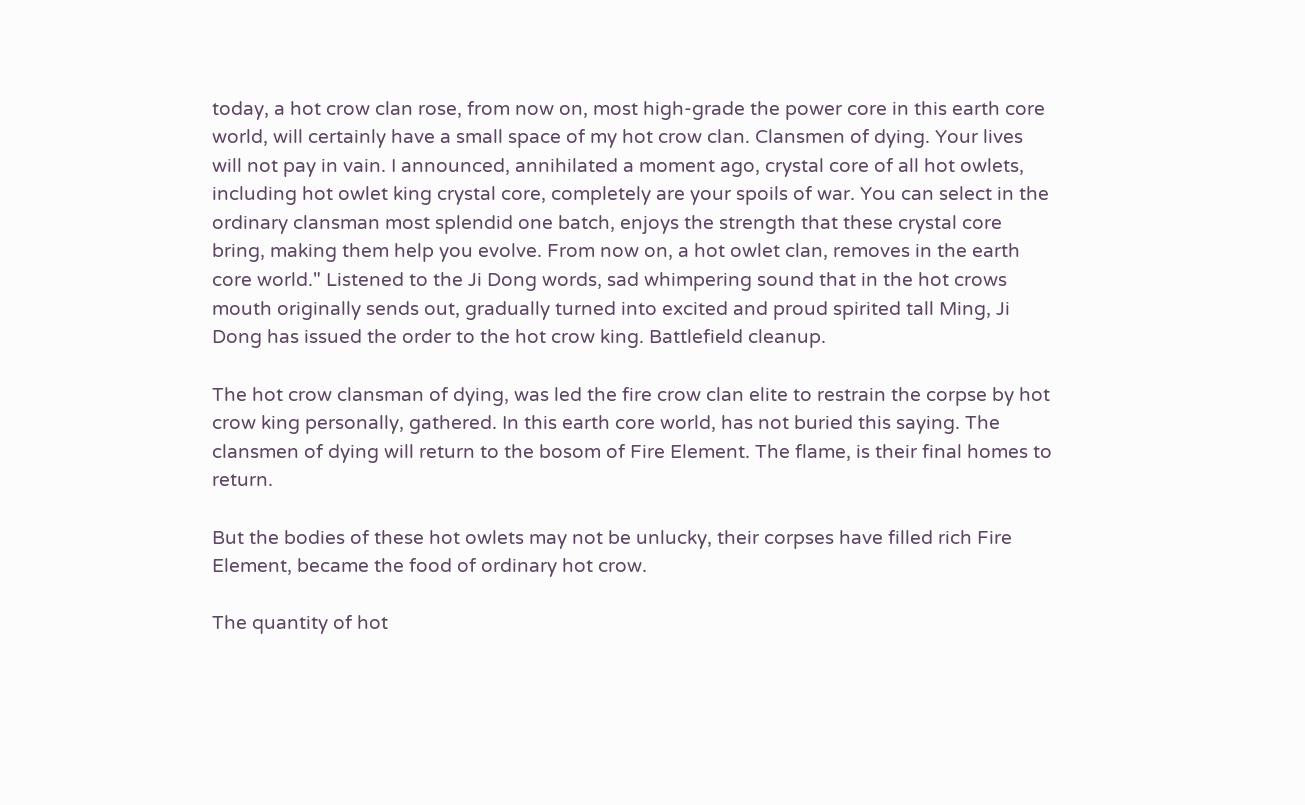today, a hot crow clan rose, from now on, most high-grade the power core in this earth core world, will certainly have a small space of my hot crow clan. Clansmen of dying. Your lives will not pay in vain. I announced, annihilated a moment ago, crystal core of all hot owlets, including hot owlet king crystal core, completely are your spoils of war. You can select in the ordinary clansman most splendid one batch, enjoys the strength that these crystal core bring, making them help you evolve. From now on, a hot owlet clan, removes in the earth core world." Listened to the Ji Dong words, sad whimpering sound that in the hot crows mouth originally sends out, gradually turned into excited and proud spirited tall Ming, Ji Dong has issued the order to the hot crow king. Battlefield cleanup.

The hot crow clansman of dying, was led the fire crow clan elite to restrain the corpse by hot crow king personally, gathered. In this earth core world, has not buried this saying. The clansmen of dying will return to the bosom of Fire Element. The flame, is their final homes to return.

But the bodies of these hot owlets may not be unlucky, their corpses have filled rich Fire Element, became the food of ordinary hot crow.

The quantity of hot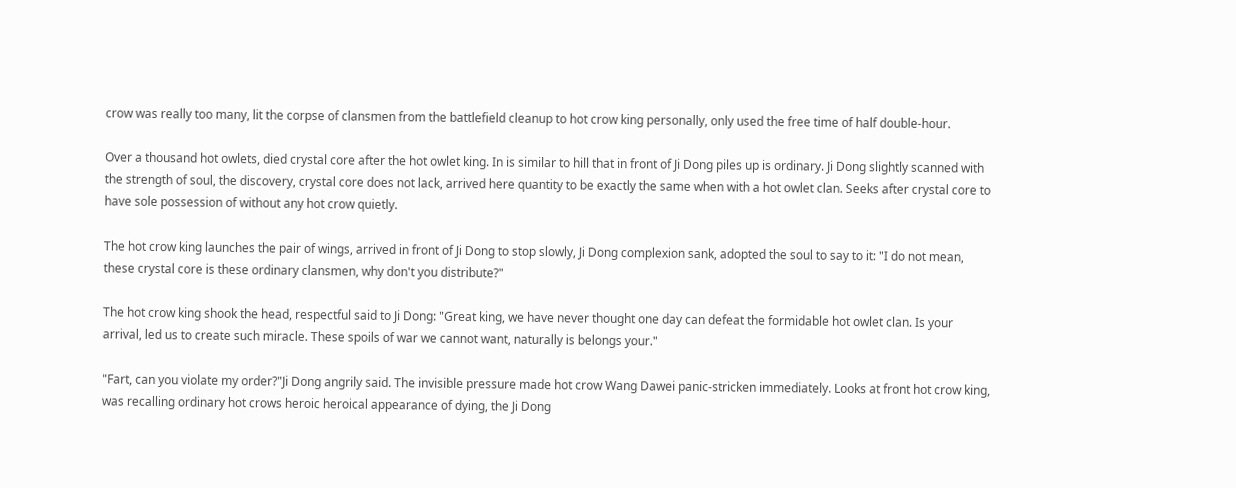crow was really too many, lit the corpse of clansmen from the battlefield cleanup to hot crow king personally, only used the free time of half double-hour.

Over a thousand hot owlets, died crystal core after the hot owlet king. In is similar to hill that in front of Ji Dong piles up is ordinary. Ji Dong slightly scanned with the strength of soul, the discovery, crystal core does not lack, arrived here quantity to be exactly the same when with a hot owlet clan. Seeks after crystal core to have sole possession of without any hot crow quietly.

The hot crow king launches the pair of wings, arrived in front of Ji Dong to stop slowly, Ji Dong complexion sank, adopted the soul to say to it: "I do not mean, these crystal core is these ordinary clansmen, why don't you distribute?"

The hot crow king shook the head, respectful said to Ji Dong: "Great king, we have never thought one day can defeat the formidable hot owlet clan. Is your arrival, led us to create such miracle. These spoils of war we cannot want, naturally is belongs your."

"Fart, can you violate my order?"Ji Dong angrily said. The invisible pressure made hot crow Wang Dawei panic-stricken immediately. Looks at front hot crow king, was recalling ordinary hot crows heroic heroical appearance of dying, the Ji Dong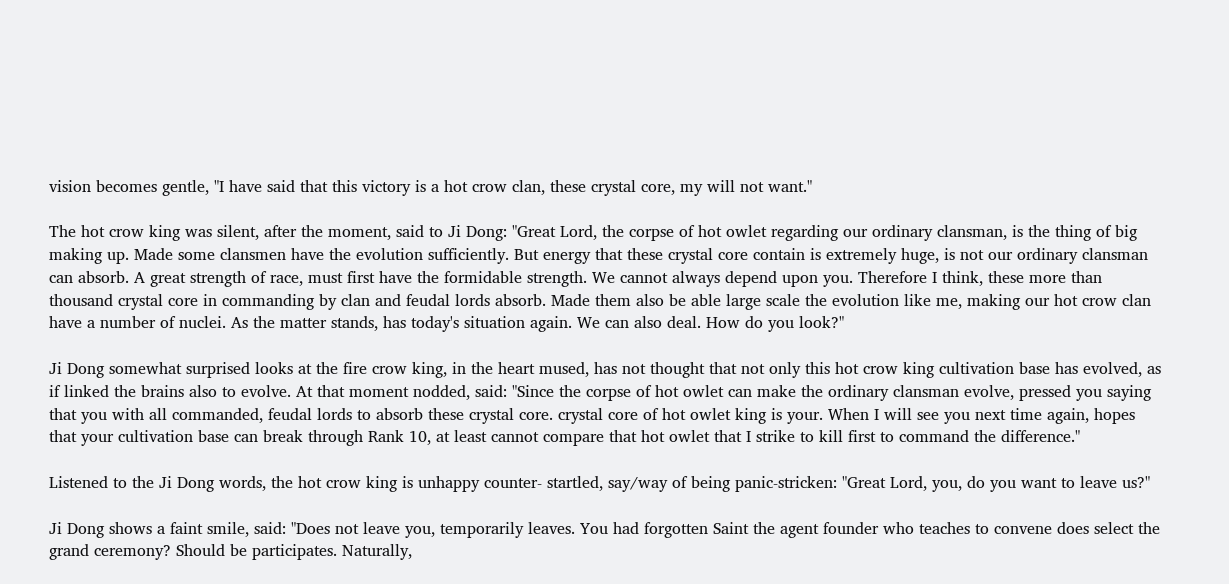vision becomes gentle, "I have said that this victory is a hot crow clan, these crystal core, my will not want."

The hot crow king was silent, after the moment, said to Ji Dong: "Great Lord, the corpse of hot owlet regarding our ordinary clansman, is the thing of big making up. Made some clansmen have the evolution sufficiently. But energy that these crystal core contain is extremely huge, is not our ordinary clansman can absorb. A great strength of race, must first have the formidable strength. We cannot always depend upon you. Therefore I think, these more than thousand crystal core in commanding by clan and feudal lords absorb. Made them also be able large scale the evolution like me, making our hot crow clan have a number of nuclei. As the matter stands, has today's situation again. We can also deal. How do you look?"

Ji Dong somewhat surprised looks at the fire crow king, in the heart mused, has not thought that not only this hot crow king cultivation base has evolved, as if linked the brains also to evolve. At that moment nodded, said: "Since the corpse of hot owlet can make the ordinary clansman evolve, pressed you saying that you with all commanded, feudal lords to absorb these crystal core. crystal core of hot owlet king is your. When I will see you next time again, hopes that your cultivation base can break through Rank 10, at least cannot compare that hot owlet that I strike to kill first to command the difference."

Listened to the Ji Dong words, the hot crow king is unhappy counter- startled, say/way of being panic-stricken: "Great Lord, you, do you want to leave us?"

Ji Dong shows a faint smile, said: "Does not leave you, temporarily leaves. You had forgotten Saint the agent founder who teaches to convene does select the grand ceremony? Should be participates. Naturally,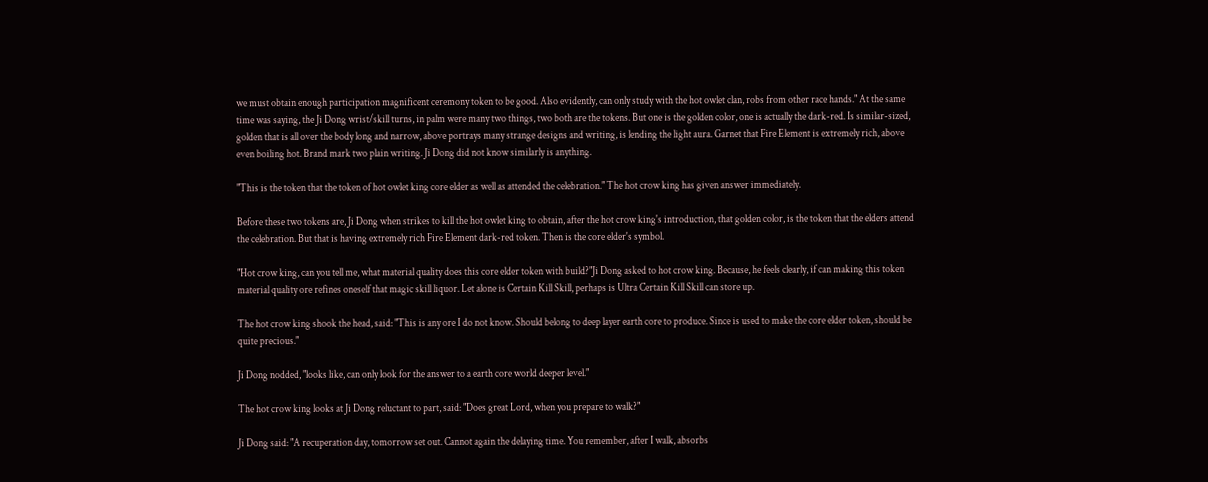we must obtain enough participation magnificent ceremony token to be good. Also evidently, can only study with the hot owlet clan, robs from other race hands." At the same time was saying, the Ji Dong wrist/skill turns, in palm were many two things, two both are the tokens. But one is the golden color, one is actually the dark-red. Is similar-sized, golden that is all over the body long and narrow, above portrays many strange designs and writing, is lending the light aura. Garnet that Fire Element is extremely rich, above even boiling hot. Brand mark two plain writing. Ji Dong did not know similarly is anything.

"This is the token that the token of hot owlet king core elder as well as attended the celebration." The hot crow king has given answer immediately.

Before these two tokens are, Ji Dong when strikes to kill the hot owlet king to obtain, after the hot crow king's introduction, that golden color, is the token that the elders attend the celebration. But that is having extremely rich Fire Element dark-red token. Then is the core elder's symbol.

"Hot crow king, can you tell me, what material quality does this core elder token with build?"Ji Dong asked to hot crow king. Because, he feels clearly, if can making this token material quality ore refines oneself that magic skill liquor. Let alone is Certain Kill Skill, perhaps is Ultra Certain Kill Skill can store up.

The hot crow king shook the head, said: "This is any ore I do not know. Should belong to deep layer earth core to produce. Since is used to make the core elder token, should be quite precious."

Ji Dong nodded, "looks like, can only look for the answer to a earth core world deeper level."

The hot crow king looks at Ji Dong reluctant to part, said: "Does great Lord, when you prepare to walk?"

Ji Dong said: "A recuperation day, tomorrow set out. Cannot again the delaying time. You remember, after I walk, absorbs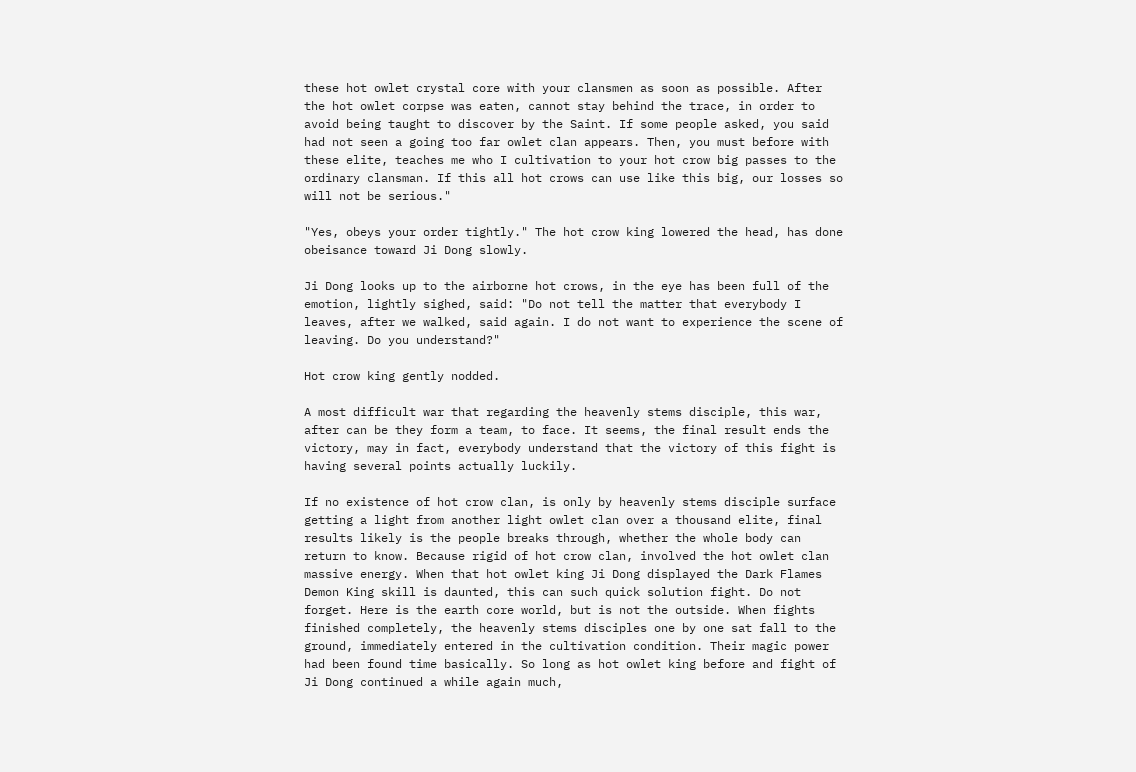these hot owlet crystal core with your clansmen as soon as possible. After the hot owlet corpse was eaten, cannot stay behind the trace, in order to avoid being taught to discover by the Saint. If some people asked, you said had not seen a going too far owlet clan appears. Then, you must before with these elite, teaches me who I cultivation to your hot crow big passes to the ordinary clansman. If this all hot crows can use like this big, our losses so will not be serious."

"Yes, obeys your order tightly." The hot crow king lowered the head, has done obeisance toward Ji Dong slowly.

Ji Dong looks up to the airborne hot crows, in the eye has been full of the emotion, lightly sighed, said: "Do not tell the matter that everybody I leaves, after we walked, said again. I do not want to experience the scene of leaving. Do you understand?"

Hot crow king gently nodded.

A most difficult war that regarding the heavenly stems disciple, this war, after can be they form a team, to face. It seems, the final result ends the victory, may in fact, everybody understand that the victory of this fight is having several points actually luckily.

If no existence of hot crow clan, is only by heavenly stems disciple surface getting a light from another light owlet clan over a thousand elite, final results likely is the people breaks through, whether the whole body can return to know. Because rigid of hot crow clan, involved the hot owlet clan massive energy. When that hot owlet king Ji Dong displayed the Dark Flames Demon King skill is daunted, this can such quick solution fight. Do not forget. Here is the earth core world, but is not the outside. When fights finished completely, the heavenly stems disciples one by one sat fall to the ground, immediately entered in the cultivation condition. Their magic power had been found time basically. So long as hot owlet king before and fight of Ji Dong continued a while again much,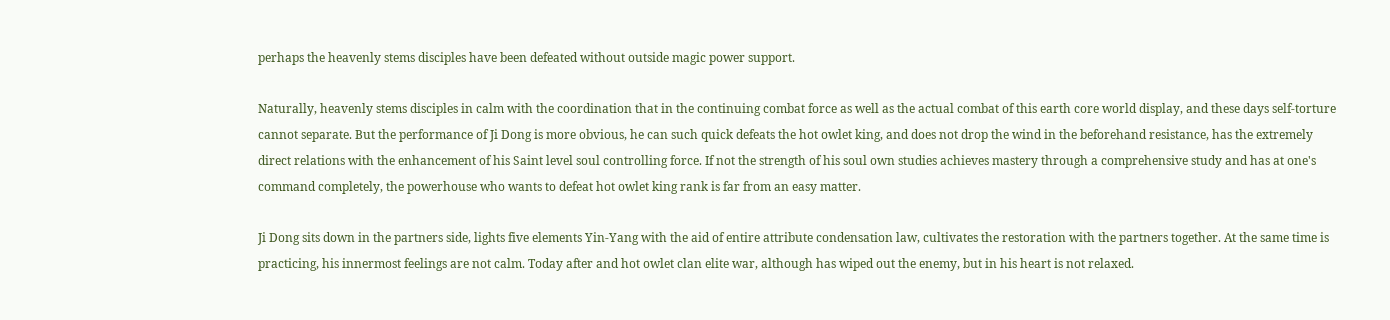perhaps the heavenly stems disciples have been defeated without outside magic power support.

Naturally, heavenly stems disciples in calm with the coordination that in the continuing combat force as well as the actual combat of this earth core world display, and these days self-torture cannot separate. But the performance of Ji Dong is more obvious, he can such quick defeats the hot owlet king, and does not drop the wind in the beforehand resistance, has the extremely direct relations with the enhancement of his Saint level soul controlling force. If not the strength of his soul own studies achieves mastery through a comprehensive study and has at one's command completely, the powerhouse who wants to defeat hot owlet king rank is far from an easy matter.

Ji Dong sits down in the partners side, lights five elements Yin-Yang with the aid of entire attribute condensation law, cultivates the restoration with the partners together. At the same time is practicing, his innermost feelings are not calm. Today after and hot owlet clan elite war, although has wiped out the enemy, but in his heart is not relaxed.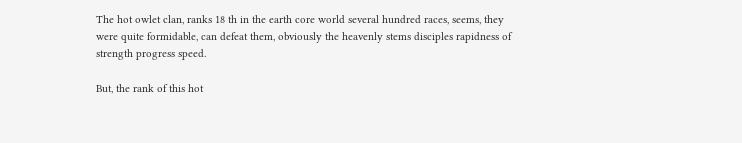The hot owlet clan, ranks 18 th in the earth core world several hundred races, seems, they were quite formidable, can defeat them, obviously the heavenly stems disciples rapidness of strength progress speed.

But, the rank of this hot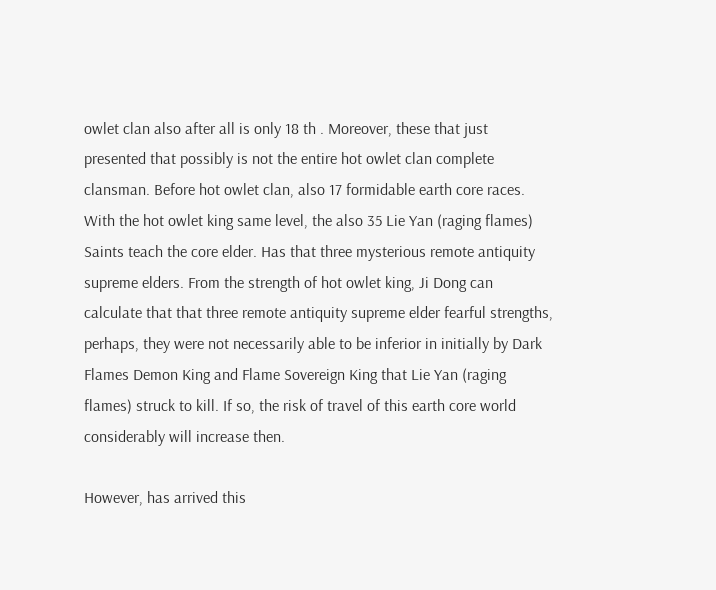owlet clan also after all is only 18 th . Moreover, these that just presented that possibly is not the entire hot owlet clan complete clansman. Before hot owlet clan, also 17 formidable earth core races. With the hot owlet king same level, the also 35 Lie Yan (raging flames) Saints teach the core elder. Has that three mysterious remote antiquity supreme elders. From the strength of hot owlet king, Ji Dong can calculate that that three remote antiquity supreme elder fearful strengths, perhaps, they were not necessarily able to be inferior in initially by Dark Flames Demon King and Flame Sovereign King that Lie Yan (raging flames) struck to kill. If so, the risk of travel of this earth core world considerably will increase then.

However, has arrived this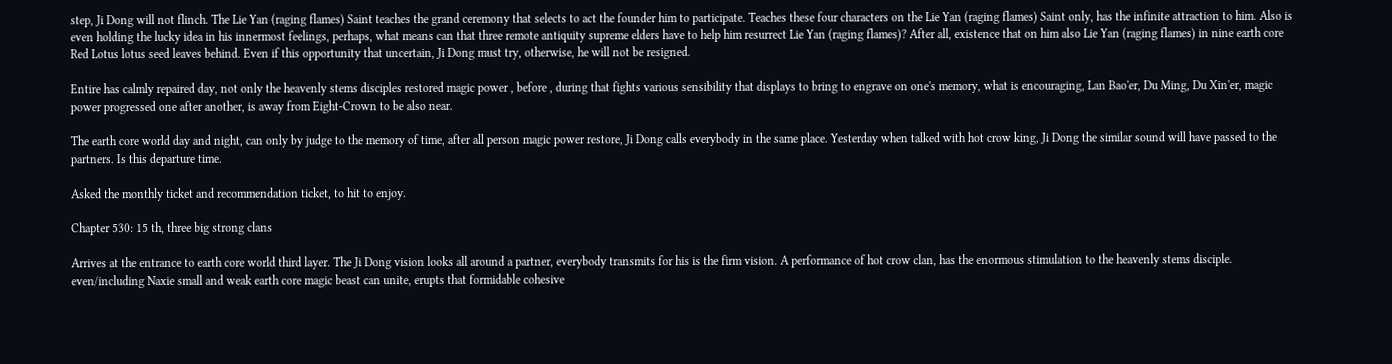step, Ji Dong will not flinch. The Lie Yan (raging flames) Saint teaches the grand ceremony that selects to act the founder him to participate. Teaches these four characters on the Lie Yan (raging flames) Saint only, has the infinite attraction to him. Also is even holding the lucky idea in his innermost feelings, perhaps, what means can that three remote antiquity supreme elders have to help him resurrect Lie Yan (raging flames)? After all, existence that on him also Lie Yan (raging flames) in nine earth core Red Lotus lotus seed leaves behind. Even if this opportunity that uncertain, Ji Dong must try, otherwise, he will not be resigned.

Entire has calmly repaired day, not only the heavenly stems disciples restored magic power , before , during that fights various sensibility that displays to bring to engrave on one's memory, what is encouraging, Lan Bao'er, Du Ming, Du Xin'er, magic power progressed one after another, is away from Eight-Crown to be also near.

The earth core world day and night, can only by judge to the memory of time, after all person magic power restore, Ji Dong calls everybody in the same place. Yesterday when talked with hot crow king, Ji Dong the similar sound will have passed to the partners. Is this departure time.

Asked the monthly ticket and recommendation ticket, to hit to enjoy.

Chapter 530: 15 th, three big strong clans

Arrives at the entrance to earth core world third layer. The Ji Dong vision looks all around a partner, everybody transmits for his is the firm vision. A performance of hot crow clan, has the enormous stimulation to the heavenly stems disciple. even/including Naxie small and weak earth core magic beast can unite, erupts that formidable cohesive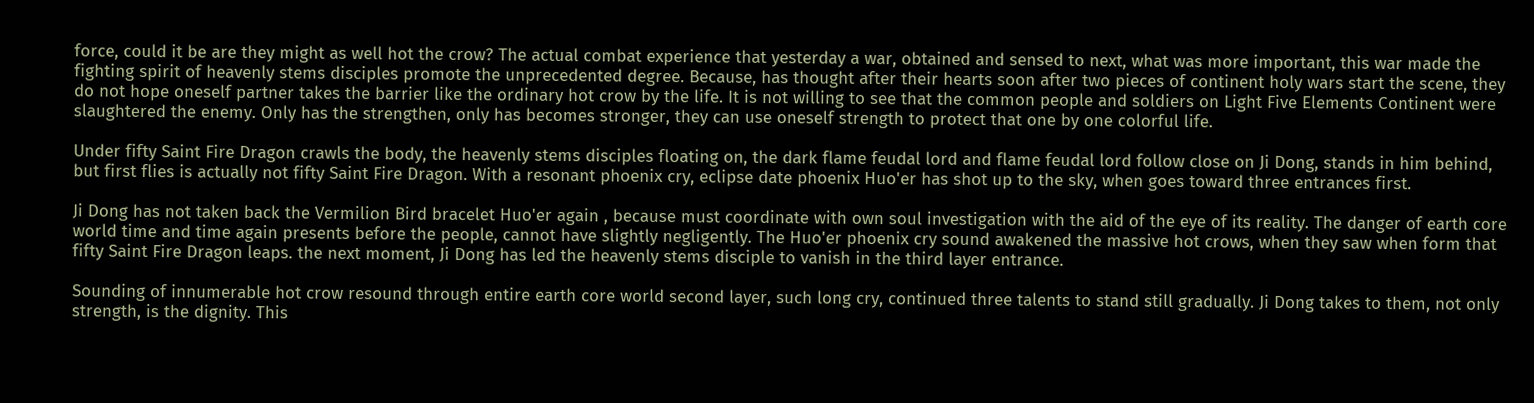force, could it be are they might as well hot the crow? The actual combat experience that yesterday a war, obtained and sensed to next, what was more important, this war made the fighting spirit of heavenly stems disciples promote the unprecedented degree. Because, has thought after their hearts soon after two pieces of continent holy wars start the scene, they do not hope oneself partner takes the barrier like the ordinary hot crow by the life. It is not willing to see that the common people and soldiers on Light Five Elements Continent were slaughtered the enemy. Only has the strengthen, only has becomes stronger, they can use oneself strength to protect that one by one colorful life.

Under fifty Saint Fire Dragon crawls the body, the heavenly stems disciples floating on, the dark flame feudal lord and flame feudal lord follow close on Ji Dong, stands in him behind, but first flies is actually not fifty Saint Fire Dragon. With a resonant phoenix cry, eclipse date phoenix Huo'er has shot up to the sky, when goes toward three entrances first.

Ji Dong has not taken back the Vermilion Bird bracelet Huo'er again , because must coordinate with own soul investigation with the aid of the eye of its reality. The danger of earth core world time and time again presents before the people, cannot have slightly negligently. The Huo'er phoenix cry sound awakened the massive hot crows, when they saw when form that fifty Saint Fire Dragon leaps. the next moment, Ji Dong has led the heavenly stems disciple to vanish in the third layer entrance.

Sounding of innumerable hot crow resound through entire earth core world second layer, such long cry, continued three talents to stand still gradually. Ji Dong takes to them, not only strength, is the dignity. This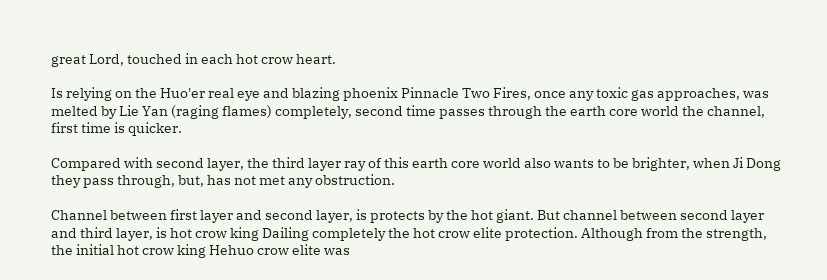great Lord, touched in each hot crow heart.

Is relying on the Huo'er real eye and blazing phoenix Pinnacle Two Fires, once any toxic gas approaches, was melted by Lie Yan (raging flames) completely, second time passes through the earth core world the channel, first time is quicker.

Compared with second layer, the third layer ray of this earth core world also wants to be brighter, when Ji Dong they pass through, but, has not met any obstruction.

Channel between first layer and second layer, is protects by the hot giant. But channel between second layer and third layer, is hot crow king Dailing completely the hot crow elite protection. Although from the strength, the initial hot crow king Hehuo crow elite was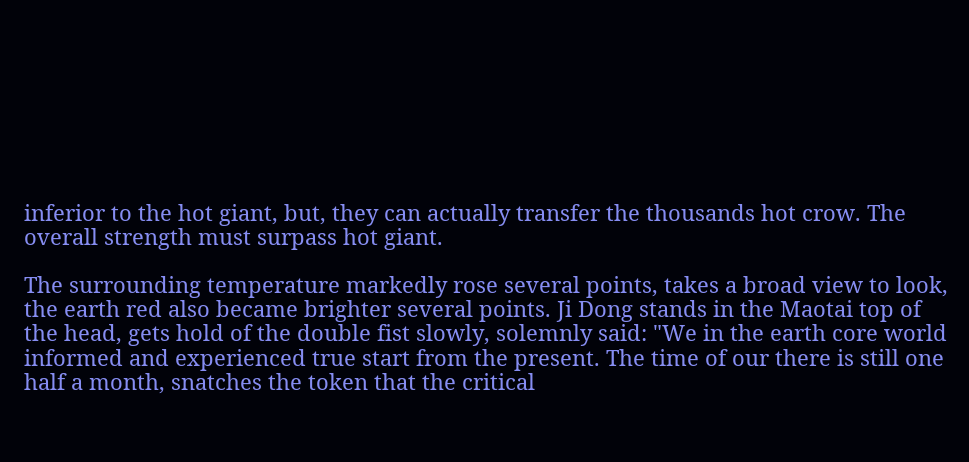inferior to the hot giant, but, they can actually transfer the thousands hot crow. The overall strength must surpass hot giant.

The surrounding temperature markedly rose several points, takes a broad view to look, the earth red also became brighter several points. Ji Dong stands in the Maotai top of the head, gets hold of the double fist slowly, solemnly said: "We in the earth core world informed and experienced true start from the present. The time of our there is still one half a month, snatches the token that the critical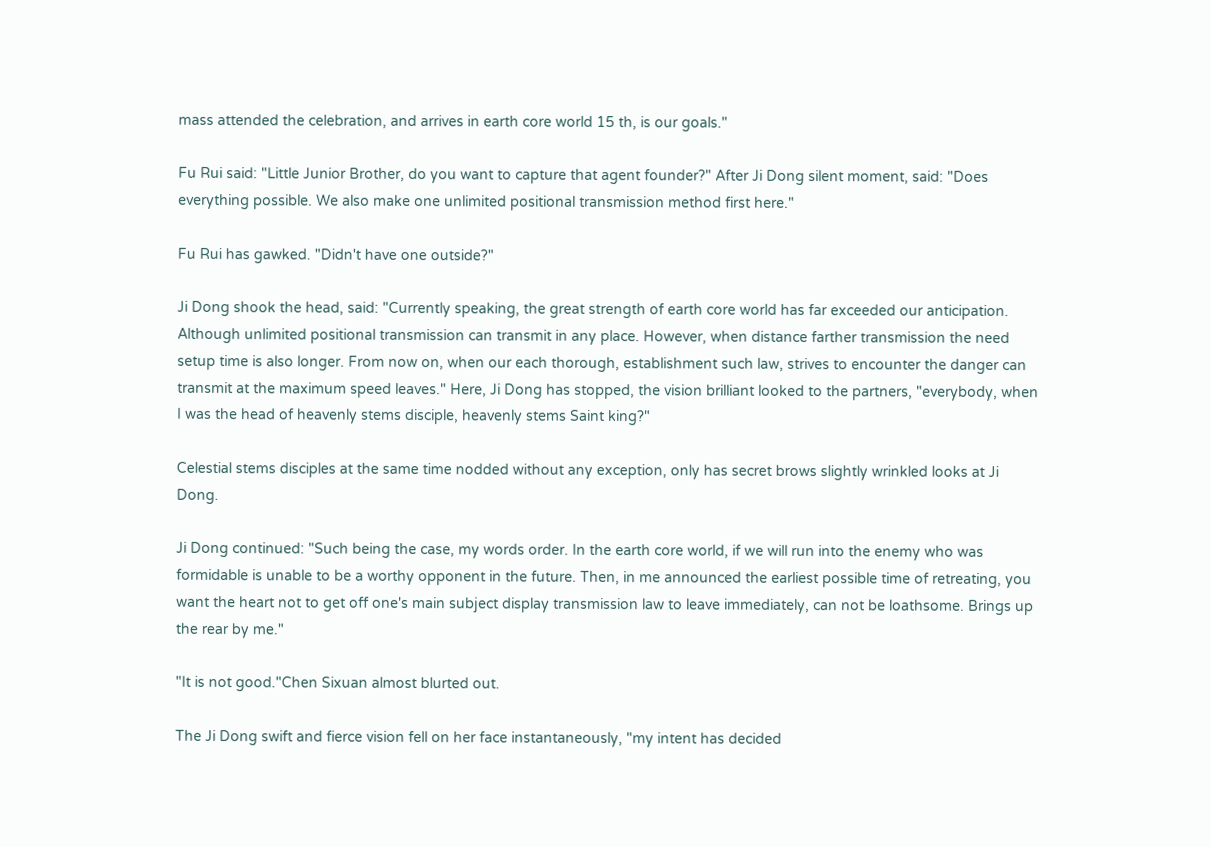mass attended the celebration, and arrives in earth core world 15 th, is our goals."

Fu Rui said: "Little Junior Brother, do you want to capture that agent founder?" After Ji Dong silent moment, said: "Does everything possible. We also make one unlimited positional transmission method first here."

Fu Rui has gawked. "Didn't have one outside?"

Ji Dong shook the head, said: "Currently speaking, the great strength of earth core world has far exceeded our anticipation. Although unlimited positional transmission can transmit in any place. However, when distance farther transmission the need setup time is also longer. From now on, when our each thorough, establishment such law, strives to encounter the danger can transmit at the maximum speed leaves." Here, Ji Dong has stopped, the vision brilliant looked to the partners, "everybody, when I was the head of heavenly stems disciple, heavenly stems Saint king?"

Celestial stems disciples at the same time nodded without any exception, only has secret brows slightly wrinkled looks at Ji Dong.

Ji Dong continued: "Such being the case, my words order. In the earth core world, if we will run into the enemy who was formidable is unable to be a worthy opponent in the future. Then, in me announced the earliest possible time of retreating, you want the heart not to get off one's main subject display transmission law to leave immediately, can not be loathsome. Brings up the rear by me."

"It is not good."Chen Sixuan almost blurted out.

The Ji Dong swift and fierce vision fell on her face instantaneously, "my intent has decided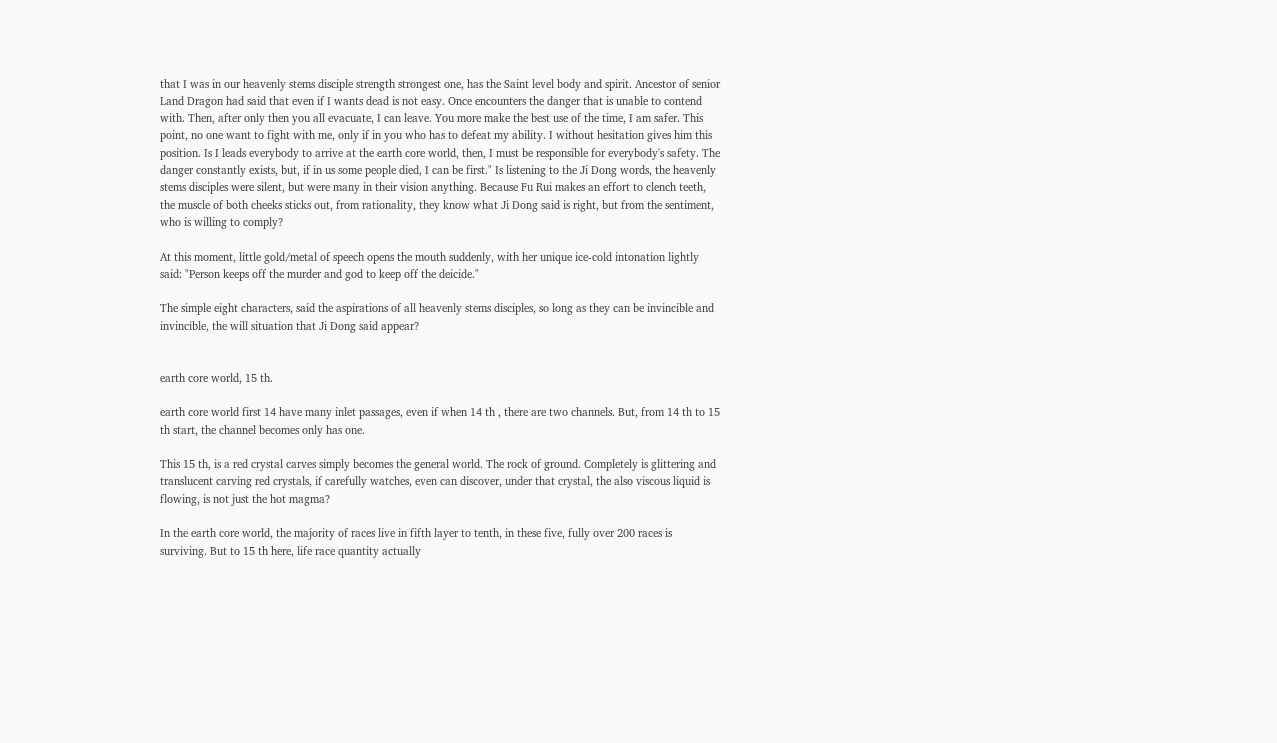that I was in our heavenly stems disciple strength strongest one, has the Saint level body and spirit. Ancestor of senior Land Dragon had said that even if I wants dead is not easy. Once encounters the danger that is unable to contend with. Then, after only then you all evacuate, I can leave. You more make the best use of the time, I am safer. This point, no one want to fight with me, only if in you who has to defeat my ability. I without hesitation gives him this position. Is I leads everybody to arrive at the earth core world, then, I must be responsible for everybody's safety. The danger constantly exists, but, if in us some people died, I can be first." Is listening to the Ji Dong words, the heavenly stems disciples were silent, but were many in their vision anything. Because Fu Rui makes an effort to clench teeth, the muscle of both cheeks sticks out, from rationality, they know what Ji Dong said is right, but from the sentiment, who is willing to comply?

At this moment, little gold/metal of speech opens the mouth suddenly, with her unique ice-cold intonation lightly said: "Person keeps off the murder and god to keep off the deicide."

The simple eight characters, said the aspirations of all heavenly stems disciples, so long as they can be invincible and invincible, the will situation that Ji Dong said appear?


earth core world, 15 th.

earth core world first 14 have many inlet passages, even if when 14 th , there are two channels. But, from 14 th to 15 th start, the channel becomes only has one.

This 15 th, is a red crystal carves simply becomes the general world. The rock of ground. Completely is glittering and translucent carving red crystals, if carefully watches, even can discover, under that crystal, the also viscous liquid is flowing, is not just the hot magma?

In the earth core world, the majority of races live in fifth layer to tenth, in these five, fully over 200 races is surviving. But to 15 th here, life race quantity actually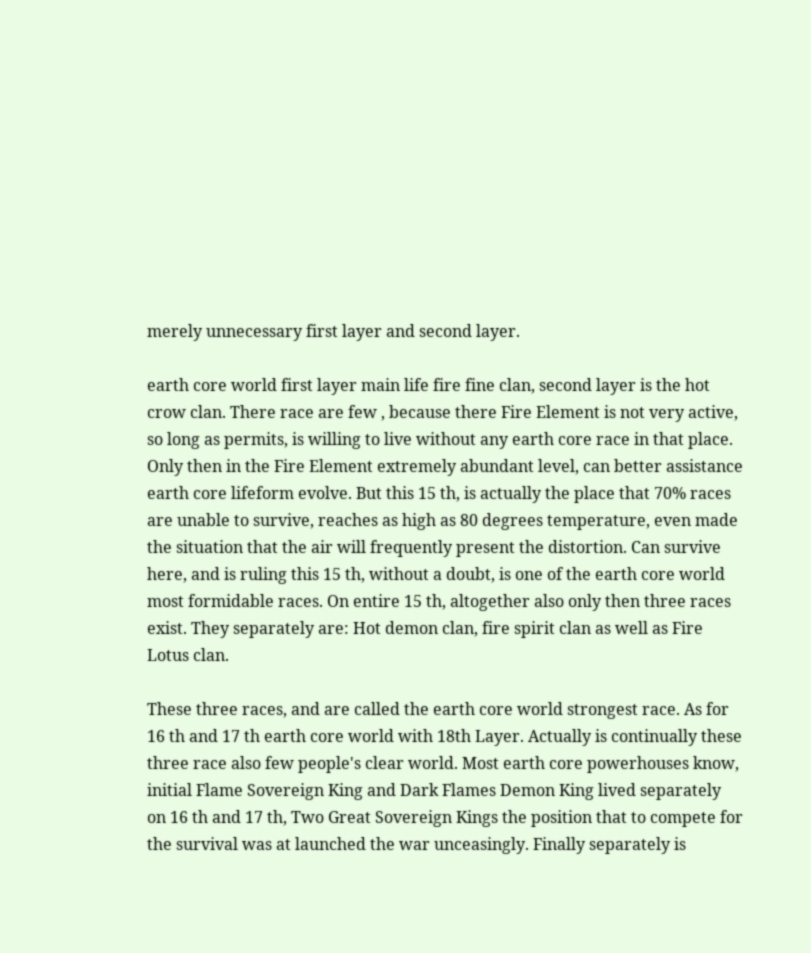merely unnecessary first layer and second layer.

earth core world first layer main life fire fine clan, second layer is the hot crow clan. There race are few , because there Fire Element is not very active, so long as permits, is willing to live without any earth core race in that place. Only then in the Fire Element extremely abundant level, can better assistance earth core lifeform evolve. But this 15 th, is actually the place that 70% races are unable to survive, reaches as high as 80 degrees temperature, even made the situation that the air will frequently present the distortion. Can survive here, and is ruling this 15 th, without a doubt, is one of the earth core world most formidable races. On entire 15 th, altogether also only then three races exist. They separately are: Hot demon clan, fire spirit clan as well as Fire Lotus clan.

These three races, and are called the earth core world strongest race. As for 16 th and 17 th earth core world with 18th Layer. Actually is continually these three race also few people's clear world. Most earth core powerhouses know, initial Flame Sovereign King and Dark Flames Demon King lived separately on 16 th and 17 th, Two Great Sovereign Kings the position that to compete for the survival was at launched the war unceasingly. Finally separately is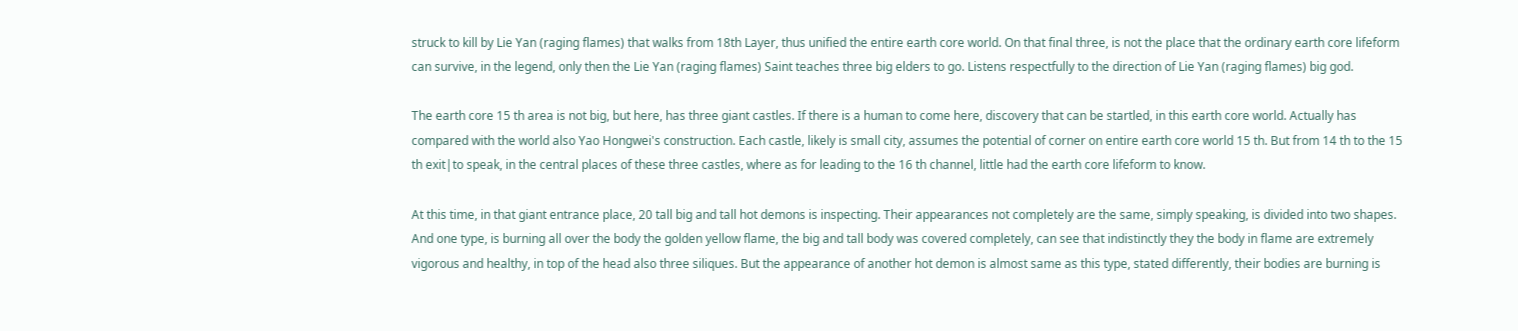struck to kill by Lie Yan (raging flames) that walks from 18th Layer, thus unified the entire earth core world. On that final three, is not the place that the ordinary earth core lifeform can survive, in the legend, only then the Lie Yan (raging flames) Saint teaches three big elders to go. Listens respectfully to the direction of Lie Yan (raging flames) big god.

The earth core 15 th area is not big, but here, has three giant castles. If there is a human to come here, discovery that can be startled, in this earth core world. Actually has compared with the world also Yao Hongwei's construction. Each castle, likely is small city, assumes the potential of corner on entire earth core world 15 th. But from 14 th to the 15 th exit|to speak, in the central places of these three castles, where as for leading to the 16 th channel, little had the earth core lifeform to know.

At this time, in that giant entrance place, 20 tall big and tall hot demons is inspecting. Their appearances not completely are the same, simply speaking, is divided into two shapes. And one type, is burning all over the body the golden yellow flame, the big and tall body was covered completely, can see that indistinctly they the body in flame are extremely vigorous and healthy, in top of the head also three siliques. But the appearance of another hot demon is almost same as this type, stated differently, their bodies are burning is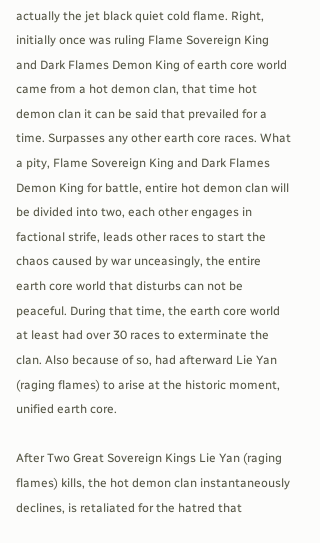actually the jet black quiet cold flame. Right, initially once was ruling Flame Sovereign King and Dark Flames Demon King of earth core world came from a hot demon clan, that time hot demon clan it can be said that prevailed for a time. Surpasses any other earth core races. What a pity, Flame Sovereign King and Dark Flames Demon King for battle, entire hot demon clan will be divided into two, each other engages in factional strife, leads other races to start the chaos caused by war unceasingly, the entire earth core world that disturbs can not be peaceful. During that time, the earth core world at least had over 30 races to exterminate the clan. Also because of so, had afterward Lie Yan (raging flames) to arise at the historic moment, unified earth core.

After Two Great Sovereign Kings Lie Yan (raging flames) kills, the hot demon clan instantaneously declines, is retaliated for the hatred that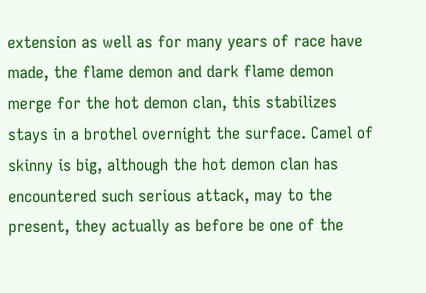extension as well as for many years of race have made, the flame demon and dark flame demon merge for the hot demon clan, this stabilizes stays in a brothel overnight the surface. Camel of skinny is big, although the hot demon clan has encountered such serious attack, may to the present, they actually as before be one of the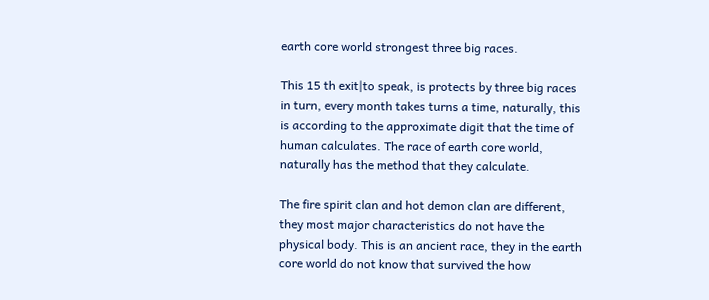earth core world strongest three big races.

This 15 th exit|to speak, is protects by three big races in turn, every month takes turns a time, naturally, this is according to the approximate digit that the time of human calculates. The race of earth core world, naturally has the method that they calculate.

The fire spirit clan and hot demon clan are different, they most major characteristics do not have the physical body. This is an ancient race, they in the earth core world do not know that survived the how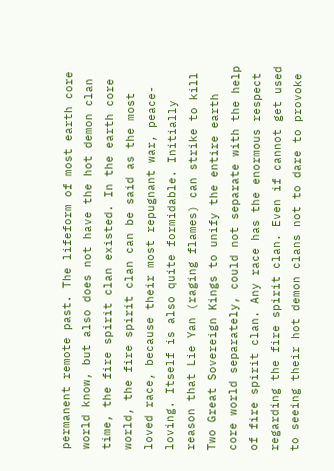permanent remote past. The lifeform of most earth core world know, but also does not have the hot demon clan time, the fire spirit clan existed. In the earth core world, the fire spirit clan can be said as the most loved race, because their most repugnant war, peace-loving. Itself is also quite formidable. Initially reason that Lie Yan (raging flames) can strike to kill Two Great Sovereign Kings to unify the entire earth core world separately, could not separate with the help of fire spirit clan. Any race has the enormous respect regarding the fire spirit clan. Even if cannot get used to seeing their hot demon clans not to dare to provoke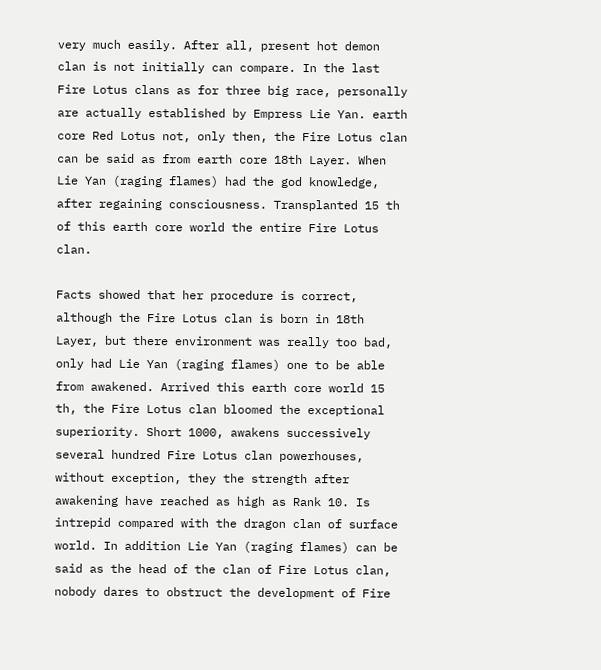very much easily. After all, present hot demon clan is not initially can compare. In the last Fire Lotus clans as for three big race, personally are actually established by Empress Lie Yan. earth core Red Lotus not, only then, the Fire Lotus clan can be said as from earth core 18th Layer. When Lie Yan (raging flames) had the god knowledge, after regaining consciousness. Transplanted 15 th of this earth core world the entire Fire Lotus clan.

Facts showed that her procedure is correct, although the Fire Lotus clan is born in 18th Layer, but there environment was really too bad, only had Lie Yan (raging flames) one to be able from awakened. Arrived this earth core world 15 th, the Fire Lotus clan bloomed the exceptional superiority. Short 1000, awakens successively several hundred Fire Lotus clan powerhouses, without exception, they the strength after awakening have reached as high as Rank 10. Is intrepid compared with the dragon clan of surface world. In addition Lie Yan (raging flames) can be said as the head of the clan of Fire Lotus clan, nobody dares to obstruct the development of Fire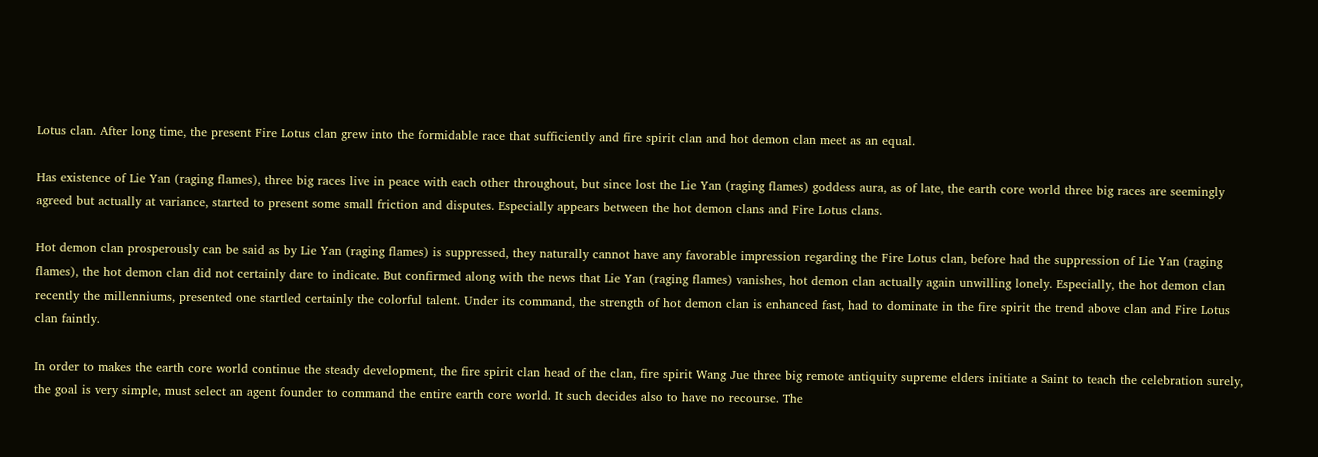Lotus clan. After long time, the present Fire Lotus clan grew into the formidable race that sufficiently and fire spirit clan and hot demon clan meet as an equal.

Has existence of Lie Yan (raging flames), three big races live in peace with each other throughout, but since lost the Lie Yan (raging flames) goddess aura, as of late, the earth core world three big races are seemingly agreed but actually at variance, started to present some small friction and disputes. Especially appears between the hot demon clans and Fire Lotus clans.

Hot demon clan prosperously can be said as by Lie Yan (raging flames) is suppressed, they naturally cannot have any favorable impression regarding the Fire Lotus clan, before had the suppression of Lie Yan (raging flames), the hot demon clan did not certainly dare to indicate. But confirmed along with the news that Lie Yan (raging flames) vanishes, hot demon clan actually again unwilling lonely. Especially, the hot demon clan recently the millenniums, presented one startled certainly the colorful talent. Under its command, the strength of hot demon clan is enhanced fast, had to dominate in the fire spirit the trend above clan and Fire Lotus clan faintly.

In order to makes the earth core world continue the steady development, the fire spirit clan head of the clan, fire spirit Wang Jue three big remote antiquity supreme elders initiate a Saint to teach the celebration surely, the goal is very simple, must select an agent founder to command the entire earth core world. It such decides also to have no recourse. The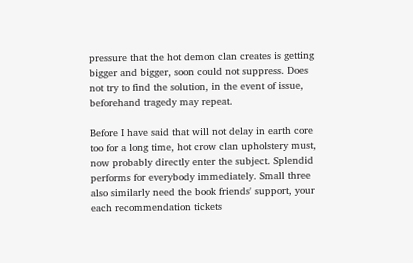pressure that the hot demon clan creates is getting bigger and bigger, soon could not suppress. Does not try to find the solution, in the event of issue, beforehand tragedy may repeat.

Before I have said that will not delay in earth core too for a long time, hot crow clan upholstery must, now probably directly enter the subject. Splendid performs for everybody immediately. Small three also similarly need the book friends' support, your each recommendation tickets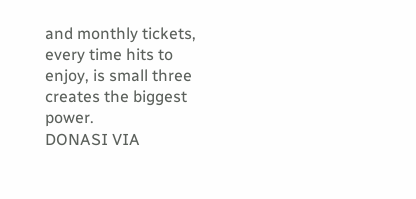and monthly tickets, every time hits to enjoy, is small three creates the biggest power.
DONASI VIA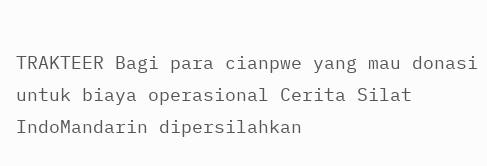TRAKTEER Bagi para cianpwe yang mau donasi untuk biaya operasional Cerita Silat IndoMandarin dipersilahkan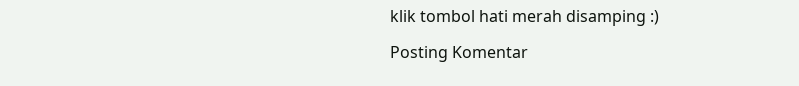klik tombol hati merah disamping :)

Posting Komentar